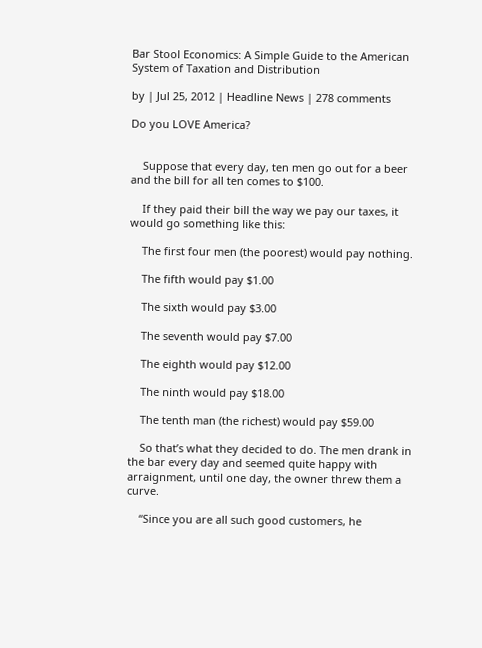Bar Stool Economics: A Simple Guide to the American System of Taxation and Distribution

by | Jul 25, 2012 | Headline News | 278 comments

Do you LOVE America?


    Suppose that every day, ten men go out for a beer and the bill for all ten comes to $100.

    If they paid their bill the way we pay our taxes, it would go something like this:

    The first four men (the poorest) would pay nothing.

    The fifth would pay $1.00

    The sixth would pay $3.00

    The seventh would pay $7.00

    The eighth would pay $12.00

    The ninth would pay $18.00

    The tenth man (the richest) would pay $59.00

    So that’s what they decided to do. The men drank in the bar every day and seemed quite happy with arraignment, until one day, the owner threw them a curve.

    “Since you are all such good customers, he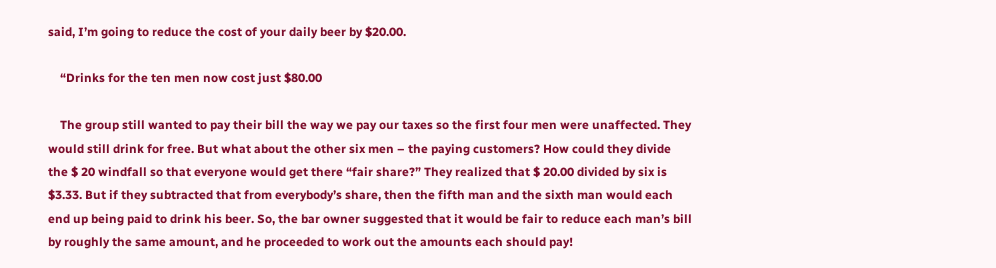said, I’m going to reduce the cost of your daily beer by $20.00.

    “Drinks for the ten men now cost just $80.00

    The group still wanted to pay their bill the way we pay our taxes so the first four men were unaffected. They would still drink for free. But what about the other six men – the paying customers? How could they divide the $ 20 windfall so that everyone would get there “fair share?” They realized that $ 20.00 divided by six is $3.33. But if they subtracted that from everybody’s share, then the fifth man and the sixth man would each end up being paid to drink his beer. So, the bar owner suggested that it would be fair to reduce each man’s bill by roughly the same amount, and he proceeded to work out the amounts each should pay!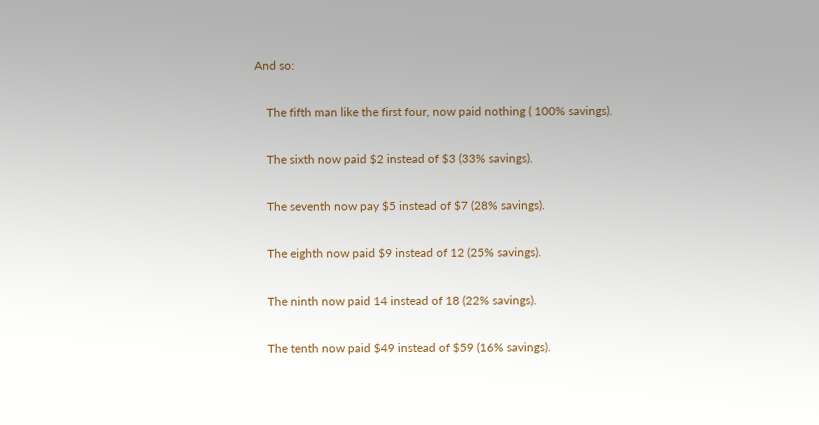And so:

    The fifth man like the first four, now paid nothing ( 100% savings).

    The sixth now paid $2 instead of $3 (33% savings).

    The seventh now pay $5 instead of $7 (28% savings).

    The eighth now paid $9 instead of 12 (25% savings).

    The ninth now paid 14 instead of 18 (22% savings).

    The tenth now paid $49 instead of $59 (16% savings).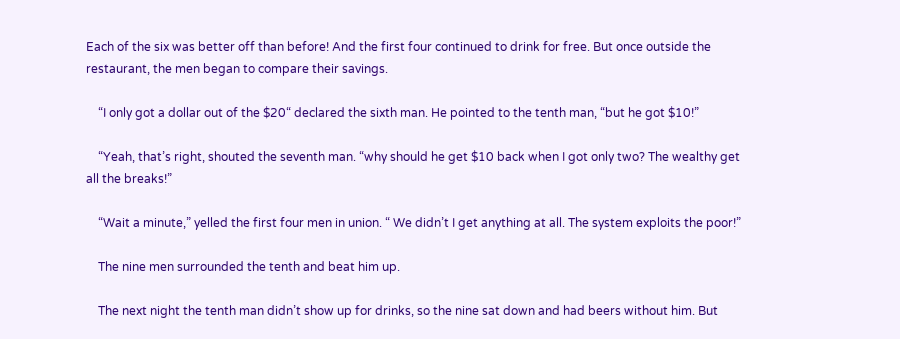Each of the six was better off than before! And the first four continued to drink for free. But once outside the restaurant, the men began to compare their savings.

    “I only got a dollar out of the $20“ declared the sixth man. He pointed to the tenth man, “but he got $10!”

    “Yeah, that’s right, shouted the seventh man. “why should he get $10 back when I got only two? The wealthy get all the breaks!”

    “Wait a minute,” yelled the first four men in union. “ We didn’t I get anything at all. The system exploits the poor!”

    The nine men surrounded the tenth and beat him up.

    The next night the tenth man didn’t show up for drinks, so the nine sat down and had beers without him. But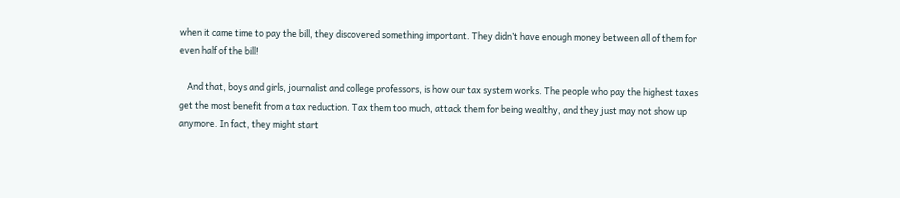when it came time to pay the bill, they discovered something important. They didn’t have enough money between all of them for even half of the bill!

    And that, boys and girls, journalist and college professors, is how our tax system works. The people who pay the highest taxes get the most benefit from a tax reduction. Tax them too much, attack them for being wealthy, and they just may not show up anymore. In fact, they might start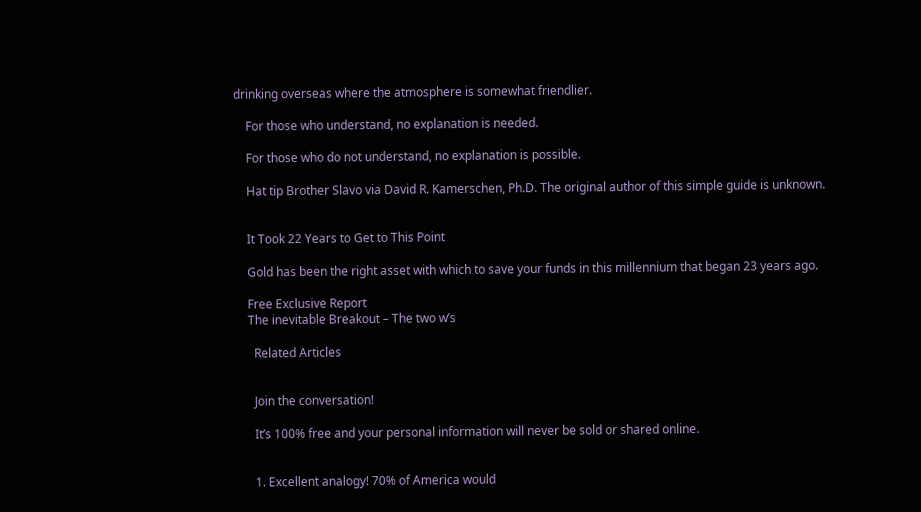drinking overseas where the atmosphere is somewhat friendlier.

    For those who understand, no explanation is needed.

    For those who do not understand, no explanation is possible.

    Hat tip Brother Slavo via David R. Kamerschen, Ph.D. The original author of this simple guide is unknown.


    It Took 22 Years to Get to This Point

    Gold has been the right asset with which to save your funds in this millennium that began 23 years ago.

    Free Exclusive Report
    The inevitable Breakout – The two w’s

      Related Articles


      Join the conversation!

      It’s 100% free and your personal information will never be sold or shared online.


      1. Excellent analogy! 70% of America would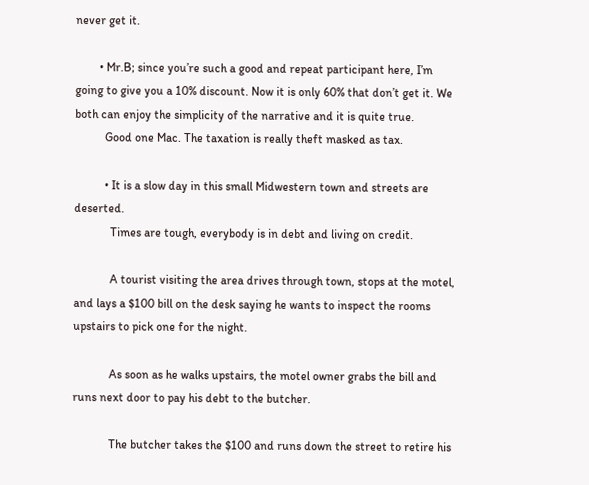never get it.

        • Mr.B; since you’re such a good and repeat participant here, I’m going to give you a 10% discount. Now it is only 60% that don’t get it. We both can enjoy the simplicity of the narrative and it is quite true.
          Good one Mac. The taxation is really theft masked as tax.

          • It is a slow day in this small Midwestern town and streets are deserted.
            Times are tough, everybody is in debt and living on credit.

            A tourist visiting the area drives through town, stops at the motel, and lays a $100 bill on the desk saying he wants to inspect the rooms upstairs to pick one for the night.

            As soon as he walks upstairs, the motel owner grabs the bill and runs next door to pay his debt to the butcher.

            The butcher takes the $100 and runs down the street to retire his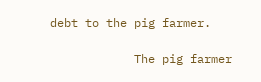debt to the pig farmer.

            The pig farmer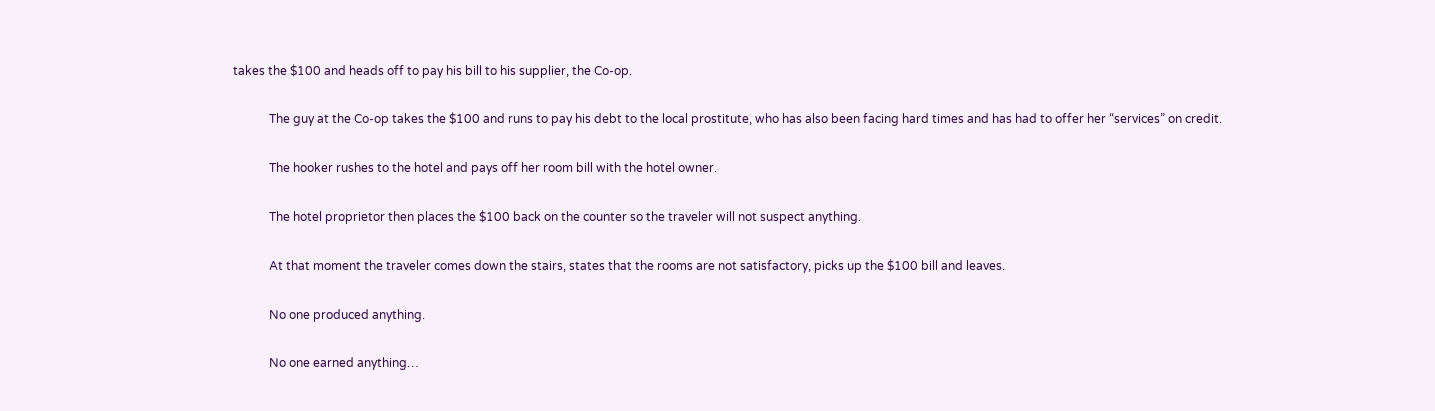takes the $100 and heads off to pay his bill to his supplier, the Co-op.

            The guy at the Co-op takes the $100 and runs to pay his debt to the local prostitute, who has also been facing hard times and has had to offer her “services” on credit.

            The hooker rushes to the hotel and pays off her room bill with the hotel owner.

            The hotel proprietor then places the $100 back on the counter so the traveler will not suspect anything.

            At that moment the traveler comes down the stairs, states that the rooms are not satisfactory, picks up the $100 bill and leaves.

            No one produced anything.

            No one earned anything…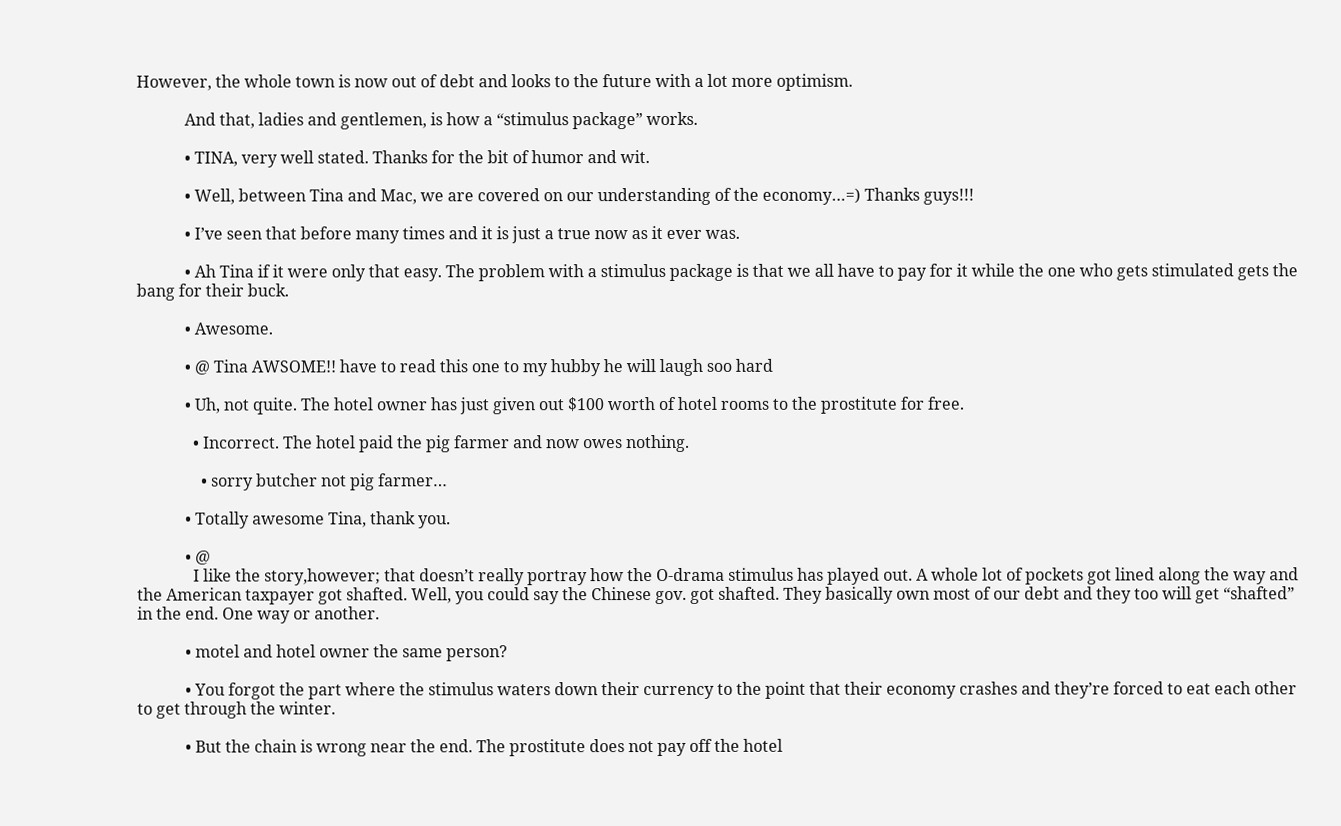However, the whole town is now out of debt and looks to the future with a lot more optimism.

            And that, ladies and gentlemen, is how a “stimulus package” works.

            • TINA, very well stated. Thanks for the bit of humor and wit.

            • Well, between Tina and Mac, we are covered on our understanding of the economy…=) Thanks guys!!!

            • I’ve seen that before many times and it is just a true now as it ever was.

            • Ah Tina if it were only that easy. The problem with a stimulus package is that we all have to pay for it while the one who gets stimulated gets the bang for their buck.

            • Awesome.

            • @ Tina AWSOME!! have to read this one to my hubby he will laugh soo hard

            • Uh, not quite. The hotel owner has just given out $100 worth of hotel rooms to the prostitute for free.

              • Incorrect. The hotel paid the pig farmer and now owes nothing.

                • sorry butcher not pig farmer…

            • Totally awesome Tina, thank you.

            • @
              I like the story,however; that doesn’t really portray how the O-drama stimulus has played out. A whole lot of pockets got lined along the way and the American taxpayer got shafted. Well, you could say the Chinese gov. got shafted. They basically own most of our debt and they too will get “shafted” in the end. One way or another.

            • motel and hotel owner the same person?

            • You forgot the part where the stimulus waters down their currency to the point that their economy crashes and they’re forced to eat each other to get through the winter.

            • But the chain is wrong near the end. The prostitute does not pay off the hotel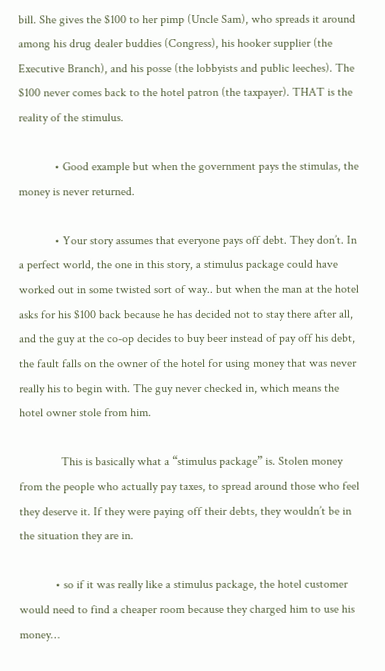bill. She gives the $100 to her pimp (Uncle Sam), who spreads it around among his drug dealer buddies (Congress), his hooker supplier (the Executive Branch), and his posse (the lobbyists and public leeches). The $100 never comes back to the hotel patron (the taxpayer). THAT is the reality of the stimulus.

            • Good example but when the government pays the stimulas, the money is never returned.

            • Your story assumes that everyone pays off debt. They don’t. In a perfect world, the one in this story, a stimulus package could have worked out in some twisted sort of way.. but when the man at the hotel asks for his $100 back because he has decided not to stay there after all, and the guy at the co-op decides to buy beer instead of pay off his debt, the fault falls on the owner of the hotel for using money that was never really his to begin with. The guy never checked in, which means the hotel owner stole from him.

              This is basically what a “stimulus package” is. Stolen money from the people who actually pay taxes, to spread around those who feel they deserve it. If they were paying off their debts, they wouldn’t be in the situation they are in.

            • so if it was really like a stimulus package, the hotel customer would need to find a cheaper room because they charged him to use his money…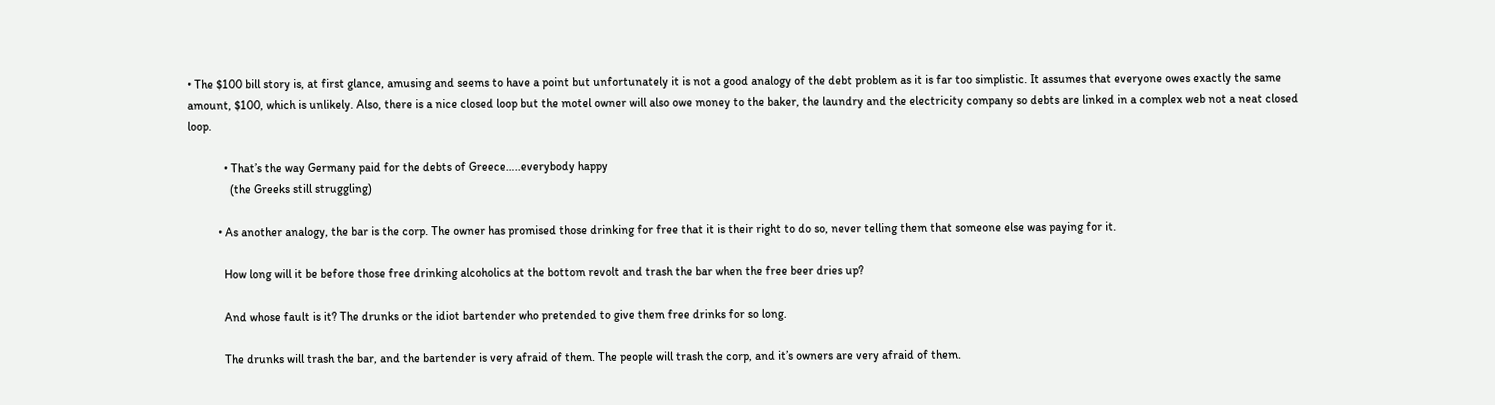• The $100 bill story is, at first glance, amusing and seems to have a point but unfortunately it is not a good analogy of the debt problem as it is far too simplistic. It assumes that everyone owes exactly the same amount, $100, which is unlikely. Also, there is a nice closed loop but the motel owner will also owe money to the baker, the laundry and the electricity company so debts are linked in a complex web not a neat closed loop.

            • That’s the way Germany paid for the debts of Greece…..everybody happy
              (the Greeks still struggling)

          • As another analogy, the bar is the corp. The owner has promised those drinking for free that it is their right to do so, never telling them that someone else was paying for it.

            How long will it be before those free drinking alcoholics at the bottom revolt and trash the bar when the free beer dries up?

            And whose fault is it? The drunks or the idiot bartender who pretended to give them free drinks for so long.

            The drunks will trash the bar, and the bartender is very afraid of them. The people will trash the corp, and it’s owners are very afraid of them.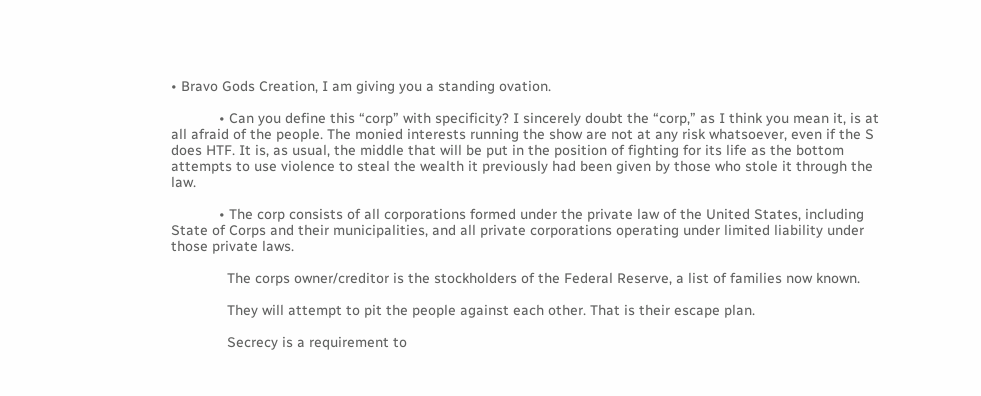• Bravo Gods Creation, I am giving you a standing ovation.

            • Can you define this “corp” with specificity? I sincerely doubt the “corp,” as I think you mean it, is at all afraid of the people. The monied interests running the show are not at any risk whatsoever, even if the S does HTF. It is, as usual, the middle that will be put in the position of fighting for its life as the bottom attempts to use violence to steal the wealth it previously had been given by those who stole it through the law.

            • The corp consists of all corporations formed under the private law of the United States, including State of Corps and their municipalities, and all private corporations operating under limited liability under those private laws.

              The corps owner/creditor is the stockholders of the Federal Reserve, a list of families now known.

              They will attempt to pit the people against each other. That is their escape plan.

              Secrecy is a requirement to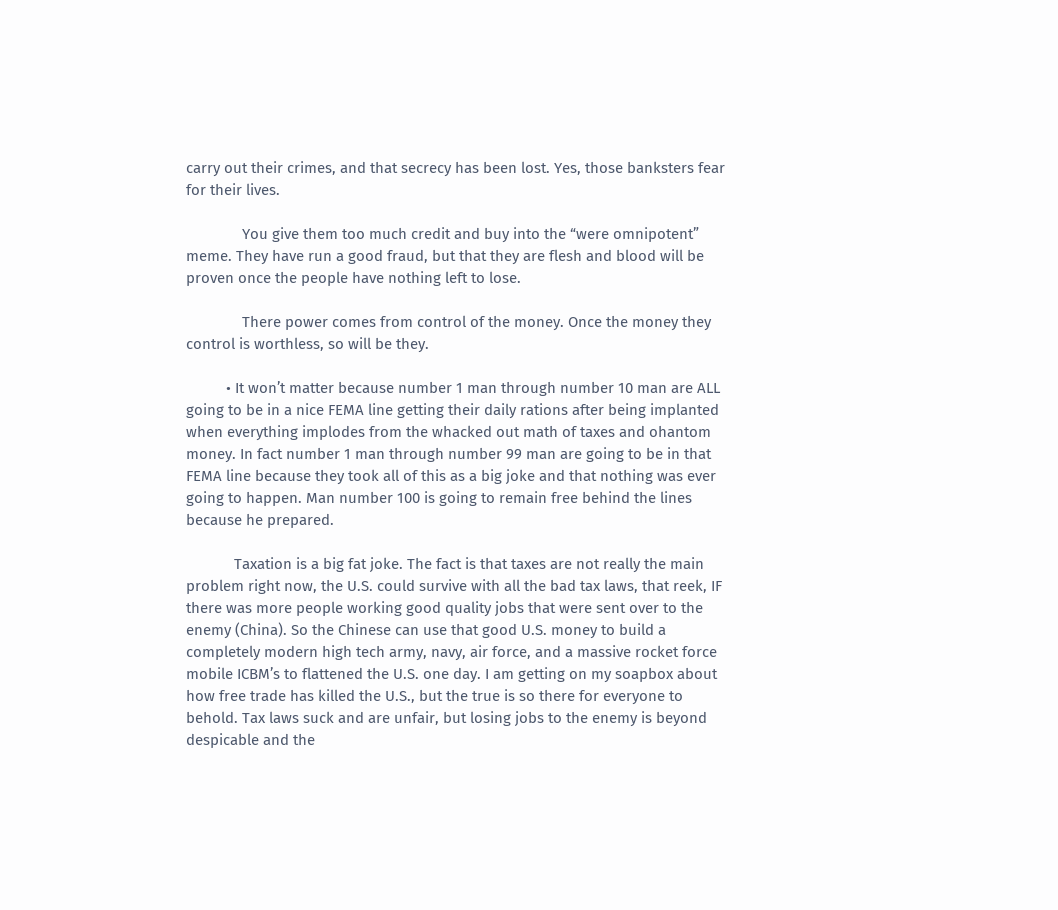carry out their crimes, and that secrecy has been lost. Yes, those banksters fear for their lives.

              You give them too much credit and buy into the “were omnipotent” meme. They have run a good fraud, but that they are flesh and blood will be proven once the people have nothing left to lose.

              There power comes from control of the money. Once the money they control is worthless, so will be they.

          • It won’t matter because number 1 man through number 10 man are ALL going to be in a nice FEMA line getting their daily rations after being implanted when everything implodes from the whacked out math of taxes and ohantom money. In fact number 1 man through number 99 man are going to be in that FEMA line because they took all of this as a big joke and that nothing was ever going to happen. Man number 100 is going to remain free behind the lines because he prepared.

            Taxation is a big fat joke. The fact is that taxes are not really the main problem right now, the U.S. could survive with all the bad tax laws, that reek, IF there was more people working good quality jobs that were sent over to the enemy (China). So the Chinese can use that good U.S. money to build a completely modern high tech army, navy, air force, and a massive rocket force mobile ICBM’s to flattened the U.S. one day. I am getting on my soapbox about how free trade has killed the U.S., but the true is so there for everyone to behold. Tax laws suck and are unfair, but losing jobs to the enemy is beyond despicable and the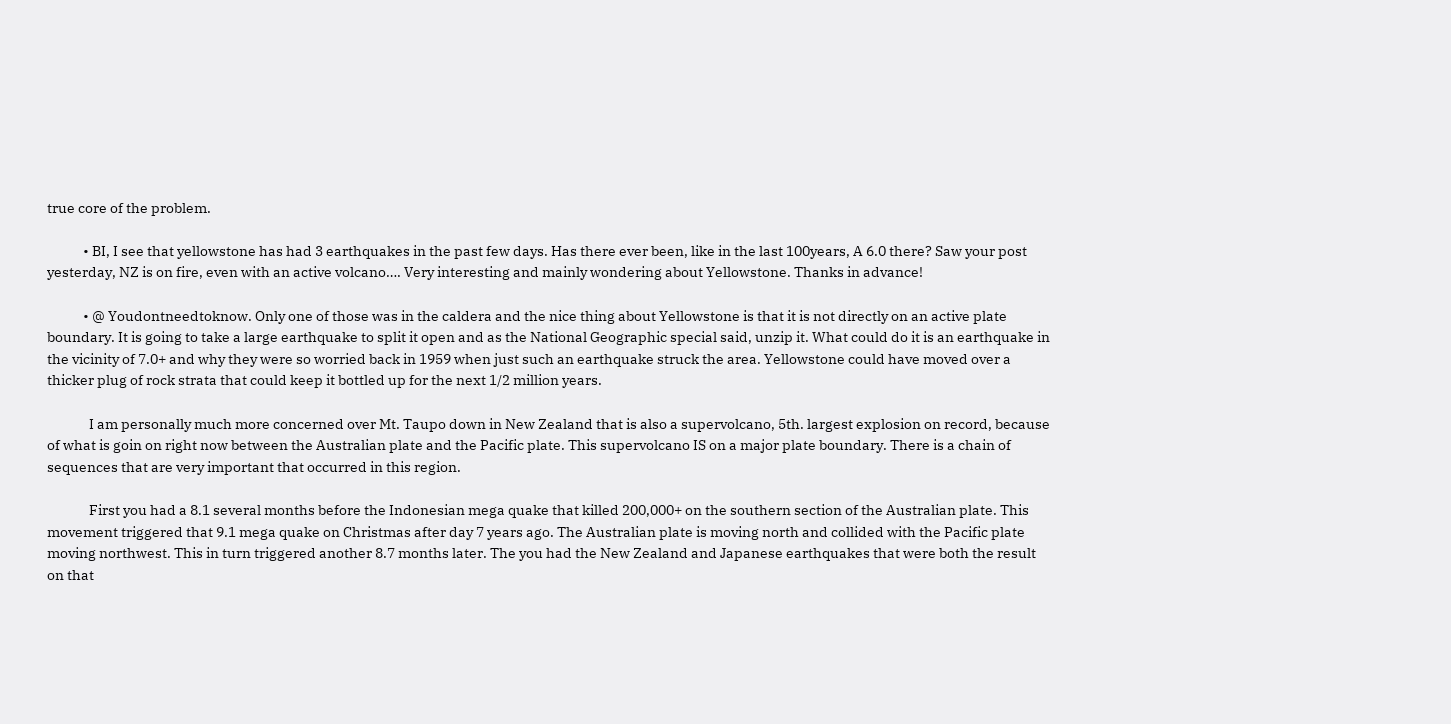true core of the problem.

            • BI, I see that yellowstone has had 3 earthquakes in the past few days. Has there ever been, like in the last 100years, A 6.0 there? Saw your post yesterday, NZ is on fire, even with an active volcano…. Very interesting and mainly wondering about Yellowstone. Thanks in advance!

            • @ Youdontneedtoknow. Only one of those was in the caldera and the nice thing about Yellowstone is that it is not directly on an active plate boundary. It is going to take a large earthquake to split it open and as the National Geographic special said, unzip it. What could do it is an earthquake in the vicinity of 7.0+ and why they were so worried back in 1959 when just such an earthquake struck the area. Yellowstone could have moved over a thicker plug of rock strata that could keep it bottled up for the next 1/2 million years.

              I am personally much more concerned over Mt. Taupo down in New Zealand that is also a supervolcano, 5th. largest explosion on record, because of what is goin on right now between the Australian plate and the Pacific plate. This supervolcano IS on a major plate boundary. There is a chain of sequences that are very important that occurred in this region.

              First you had a 8.1 several months before the Indonesian mega quake that killed 200,000+ on the southern section of the Australian plate. This movement triggered that 9.1 mega quake on Christmas after day 7 years ago. The Australian plate is moving north and collided with the Pacific plate moving northwest. This in turn triggered another 8.7 months later. The you had the New Zealand and Japanese earthquakes that were both the result on that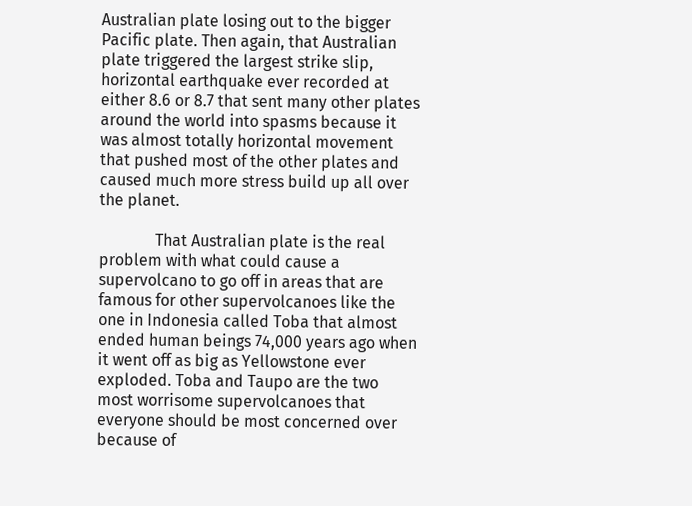Australian plate losing out to the bigger Pacific plate. Then again, that Australian plate triggered the largest strike slip, horizontal earthquake ever recorded at either 8.6 or 8.7 that sent many other plates around the world into spasms because it was almost totally horizontal movement that pushed most of the other plates and caused much more stress build up all over the planet.

              That Australian plate is the real problem with what could cause a supervolcano to go off in areas that are famous for other supervolcanoes like the one in Indonesia called Toba that almost ended human beings 74,000 years ago when it went off as big as Yellowstone ever exploded. Toba and Taupo are the two most worrisome supervolcanoes that everyone should be most concerned over because of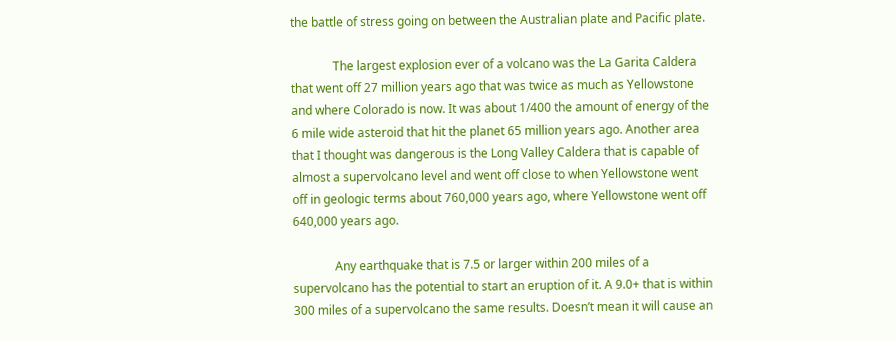the battle of stress going on between the Australian plate and Pacific plate.

              The largest explosion ever of a volcano was the La Garita Caldera that went off 27 million years ago that was twice as much as Yellowstone and where Colorado is now. It was about 1/400 the amount of energy of the 6 mile wide asteroid that hit the planet 65 million years ago. Another area that I thought was dangerous is the Long Valley Caldera that is capable of almost a supervolcano level and went off close to when Yellowstone went off in geologic terms about 760,000 years ago, where Yellowstone went off 640,000 years ago.

              Any earthquake that is 7.5 or larger within 200 miles of a supervolcano has the potential to start an eruption of it. A 9.0+ that is within 300 miles of a supervolcano the same results. Doesn’t mean it will cause an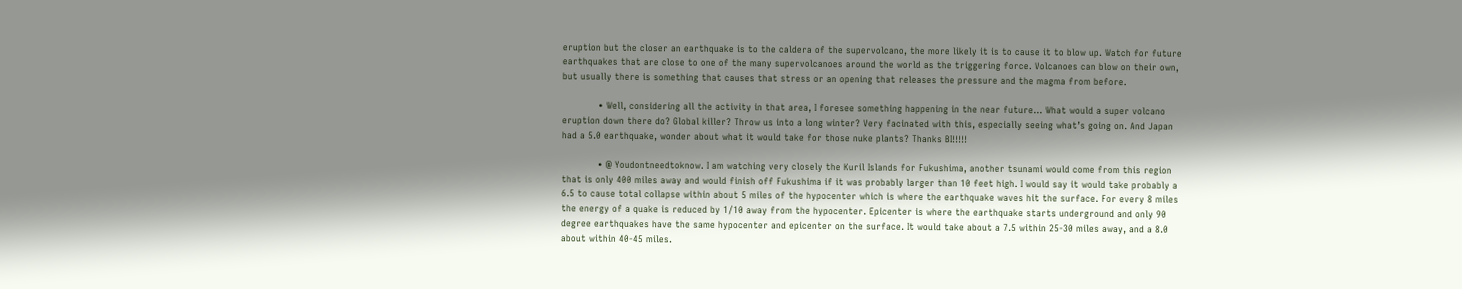eruption but the closer an earthquake is to the caldera of the supervolcano, the more likely it is to cause it to blow up. Watch for future earthquakes that are close to one of the many supervolcanoes around the world as the triggering force. Volcanoes can blow on their own, but usually there is something that causes that stress or an opening that releases the pressure and the magma from before.

            • Well, considering all the activity in that area, I foresee something happening in the near future… What would a super volcano eruption down there do? Global killer? Throw us into a long winter? Very facinated with this, especially seeing what’s going on. And Japan had a 5.0 earthquake, wonder about what it would take for those nuke plants? Thanks BI!!!!!

            • @ Youdontneedtoknow. I am watching very closely the Kuril Islands for Fukushima, another tsunami would come from this region that is only 400 miles away and would finish off Fukushima if it was probably larger than 10 feet high. I would say it would take probably a 6.5 to cause total collapse within about 5 miles of the hypocenter which is where the earthquake waves hit the surface. For every 8 miles the energy of a quake is reduced by 1/10 away from the hypocenter. Epicenter is where the earthquake starts underground and only 90 degree earthquakes have the same hypocenter and epicenter on the surface. It would take about a 7.5 within 25-30 miles away, and a 8.0 about within 40-45 miles.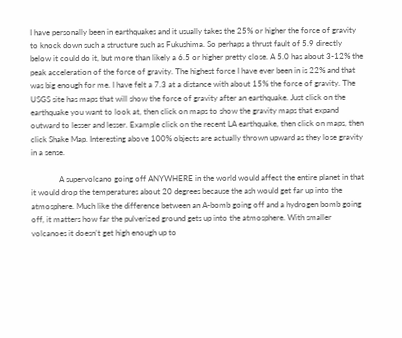I have personally been in earthquakes and it usually takes the 25% or higher the force of gravity to knock down such a structure such as Fukushima. So perhaps a thrust fault of 5.9 directly below it could do it, but more than likely a 6.5 or higher pretty close. A 5.0 has about 3-12% the peak acceleration of the force of gravity. The highest force I have ever been in is 22% and that was big enough for me. I have felt a 7.3 at a distance with about 15% the force of gravity. The USGS site has maps that will show the force of gravity after an earthquake. Just click on the earthquake you want to look at, then click on maps to show the gravity maps that expand outward to lesser and lesser. Example click on the recent LA earthquake, then click on maps, then click Shake Map. Interesting above 100% objects are actually thrown upward as they lose gravity in a sense.

              A supervolcano going off ANYWHERE in the world would affect the entire planet in that it would drop the temperatures about 20 degrees because the ash would get far up into the atmosphere. Much like the difference between an A-bomb going off and a hydrogen bomb going off, it matters how far the pulverized ground gets up into the atmosphere. With smaller volcanoes it doesn’t get high enough up to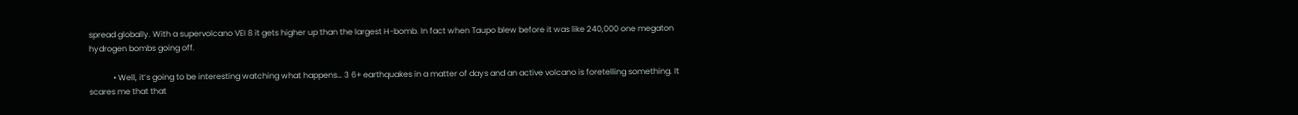spread globally. With a supervolcano VEI 8 it gets higher up than the largest H-bomb. In fact when Taupo blew before it was like 240,000 one megaton hydrogen bombs going off.

            • Well, it’s going to be interesting watching what happens… 3 6+ earthquakes in a matter of days and an active volcano is foretelling something. It scares me that that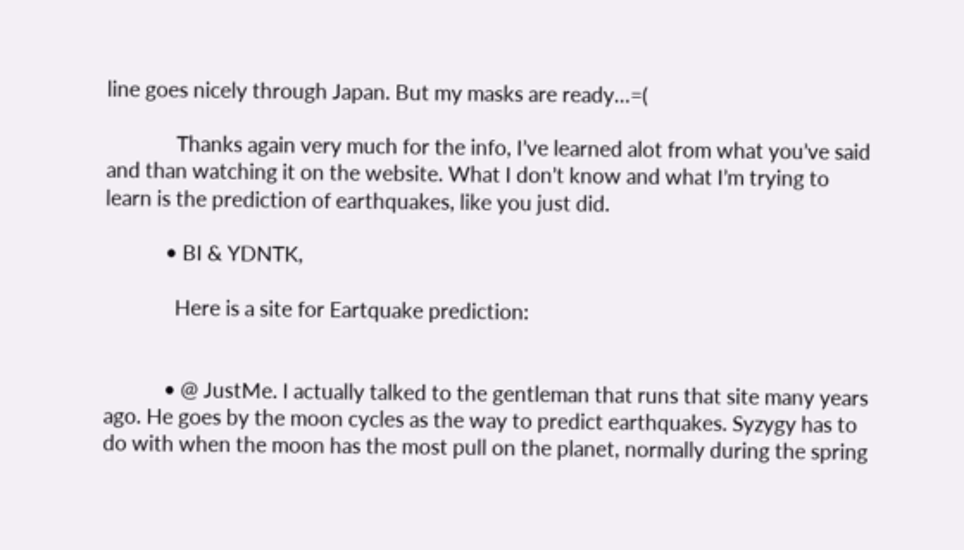line goes nicely through Japan. But my masks are ready…=(

              Thanks again very much for the info, I’ve learned alot from what you’ve said and than watching it on the website. What I don’t know and what I’m trying to learn is the prediction of earthquakes, like you just did.

            • BI & YDNTK,

              Here is a site for Eartquake prediction:


            • @ JustMe. I actually talked to the gentleman that runs that site many years ago. He goes by the moon cycles as the way to predict earthquakes. Syzygy has to do with when the moon has the most pull on the planet, normally during the spring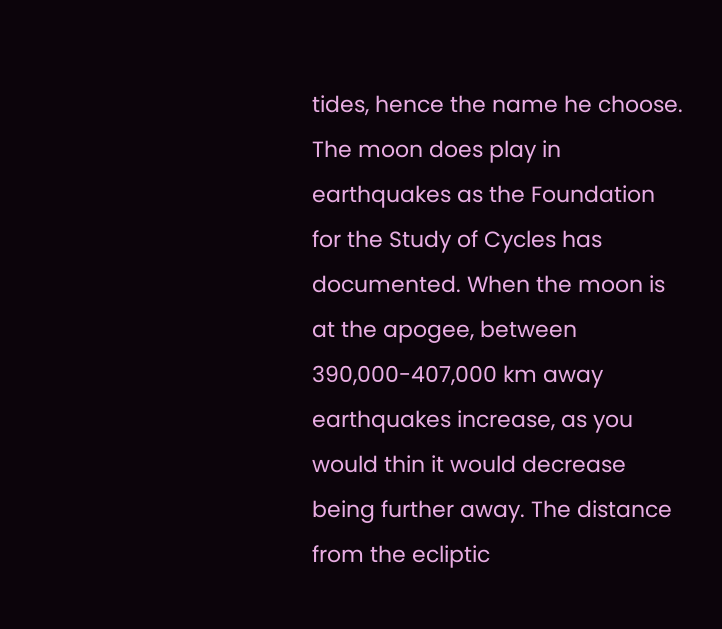tides, hence the name he choose. The moon does play in earthquakes as the Foundation for the Study of Cycles has documented. When the moon is at the apogee, between 390,000-407,000 km away earthquakes increase, as you would thin it would decrease being further away. The distance from the ecliptic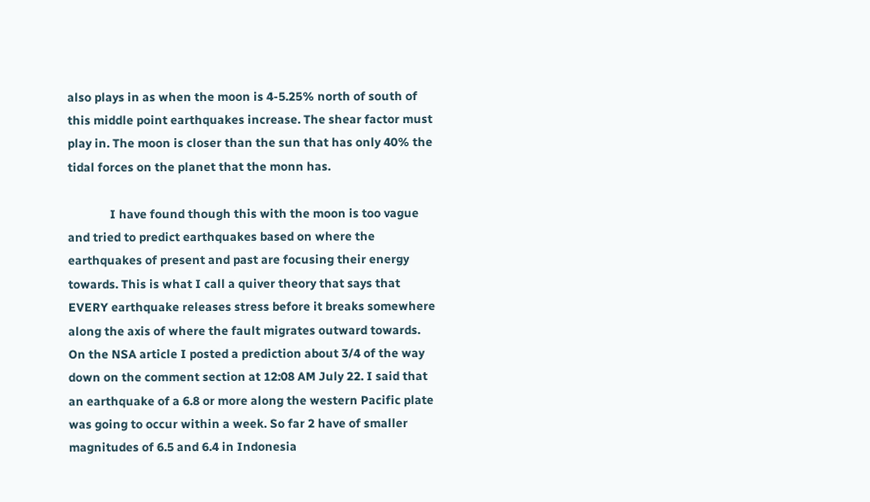also plays in as when the moon is 4-5.25% north of south of this middle point earthquakes increase. The shear factor must play in. The moon is closer than the sun that has only 40% the tidal forces on the planet that the monn has.

              I have found though this with the moon is too vague and tried to predict earthquakes based on where the earthquakes of present and past are focusing their energy towards. This is what I call a quiver theory that says that EVERY earthquake releases stress before it breaks somewhere along the axis of where the fault migrates outward towards. On the NSA article I posted a prediction about 3/4 of the way down on the comment section at 12:08 AM July 22. I said that an earthquake of a 6.8 or more along the western Pacific plate was going to occur within a week. So far 2 have of smaller magnitudes of 6.5 and 6.4 in Indonesia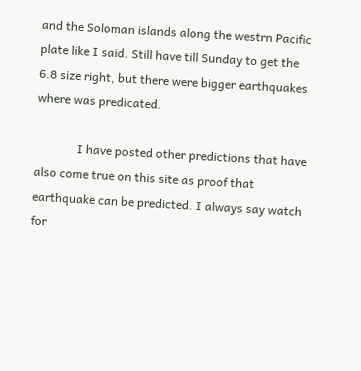and the Soloman islands along the westrn Pacific plate like I said. Still have till Sunday to get the 6.8 size right, but there were bigger earthquakes where was predicated.

              I have posted other predictions that have also come true on this site as proof that earthquake can be predicted. I always say watch for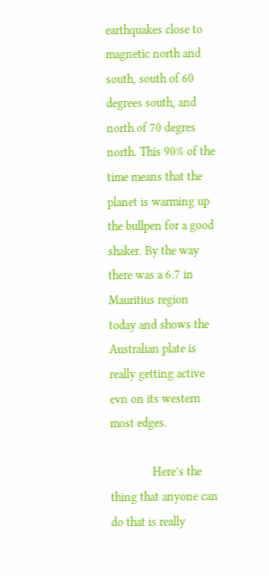earthquakes close to magnetic north and south, south of 60 degrees south, and north of 70 degres north. This 90% of the time means that the planet is warming up the bullpen for a good shaker. By the way there was a 6.7 in Mauritius region today and shows the Australian plate is really getting active evn on its western most edges.

              Here’s the thing that anyone can do that is really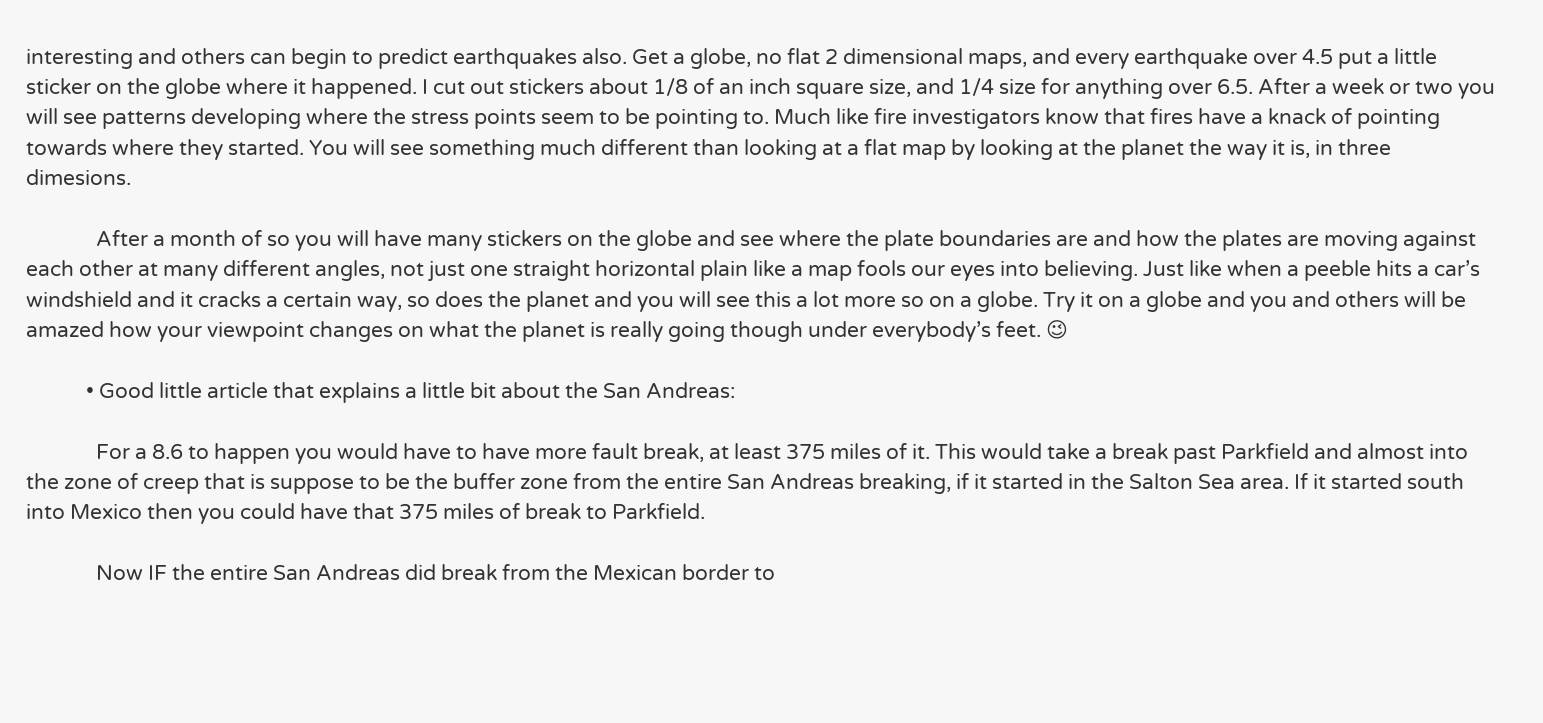interesting and others can begin to predict earthquakes also. Get a globe, no flat 2 dimensional maps, and every earthquake over 4.5 put a little sticker on the globe where it happened. I cut out stickers about 1/8 of an inch square size, and 1/4 size for anything over 6.5. After a week or two you will see patterns developing where the stress points seem to be pointing to. Much like fire investigators know that fires have a knack of pointing towards where they started. You will see something much different than looking at a flat map by looking at the planet the way it is, in three dimesions.

              After a month of so you will have many stickers on the globe and see where the plate boundaries are and how the plates are moving against each other at many different angles, not just one straight horizontal plain like a map fools our eyes into believing. Just like when a peeble hits a car’s windshield and it cracks a certain way, so does the planet and you will see this a lot more so on a globe. Try it on a globe and you and others will be amazed how your viewpoint changes on what the planet is really going though under everybody’s feet. 😉

            • Good little article that explains a little bit about the San Andreas:

              For a 8.6 to happen you would have to have more fault break, at least 375 miles of it. This would take a break past Parkfield and almost into the zone of creep that is suppose to be the buffer zone from the entire San Andreas breaking, if it started in the Salton Sea area. If it started south into Mexico then you could have that 375 miles of break to Parkfield.

              Now IF the entire San Andreas did break from the Mexican border to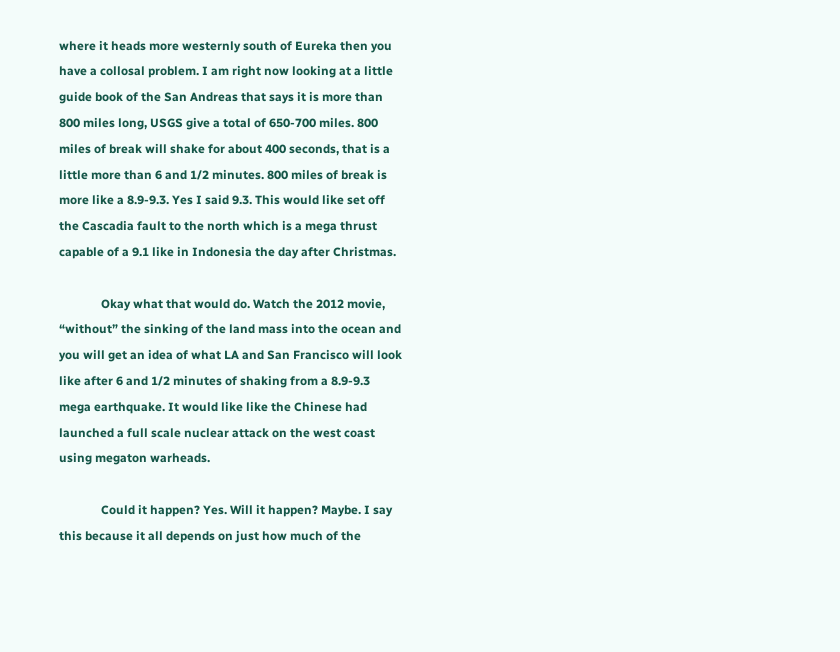where it heads more westernly south of Eureka then you have a collosal problem. I am right now looking at a little guide book of the San Andreas that says it is more than 800 miles long, USGS give a total of 650-700 miles. 800 miles of break will shake for about 400 seconds, that is a little more than 6 and 1/2 minutes. 800 miles of break is more like a 8.9-9.3. Yes I said 9.3. This would like set off the Cascadia fault to the north which is a mega thrust capable of a 9.1 like in Indonesia the day after Christmas.

              Okay what that would do. Watch the 2012 movie, “without” the sinking of the land mass into the ocean and you will get an idea of what LA and San Francisco will look like after 6 and 1/2 minutes of shaking from a 8.9-9.3 mega earthquake. It would like like the Chinese had launched a full scale nuclear attack on the west coast using megaton warheads.

              Could it happen? Yes. Will it happen? Maybe. I say this because it all depends on just how much of the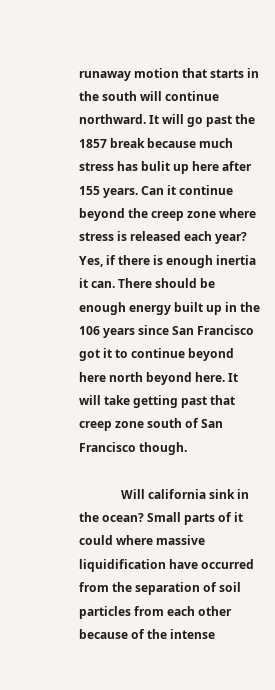runaway motion that starts in the south will continue northward. It will go past the 1857 break because much stress has bulit up here after 155 years. Can it continue beyond the creep zone where stress is released each year? Yes, if there is enough inertia it can. There should be enough energy built up in the 106 years since San Francisco got it to continue beyond here north beyond here. It will take getting past that creep zone south of San Francisco though.

              Will california sink in the ocean? Small parts of it could where massive liquidification have occurred from the separation of soil particles from each other because of the intense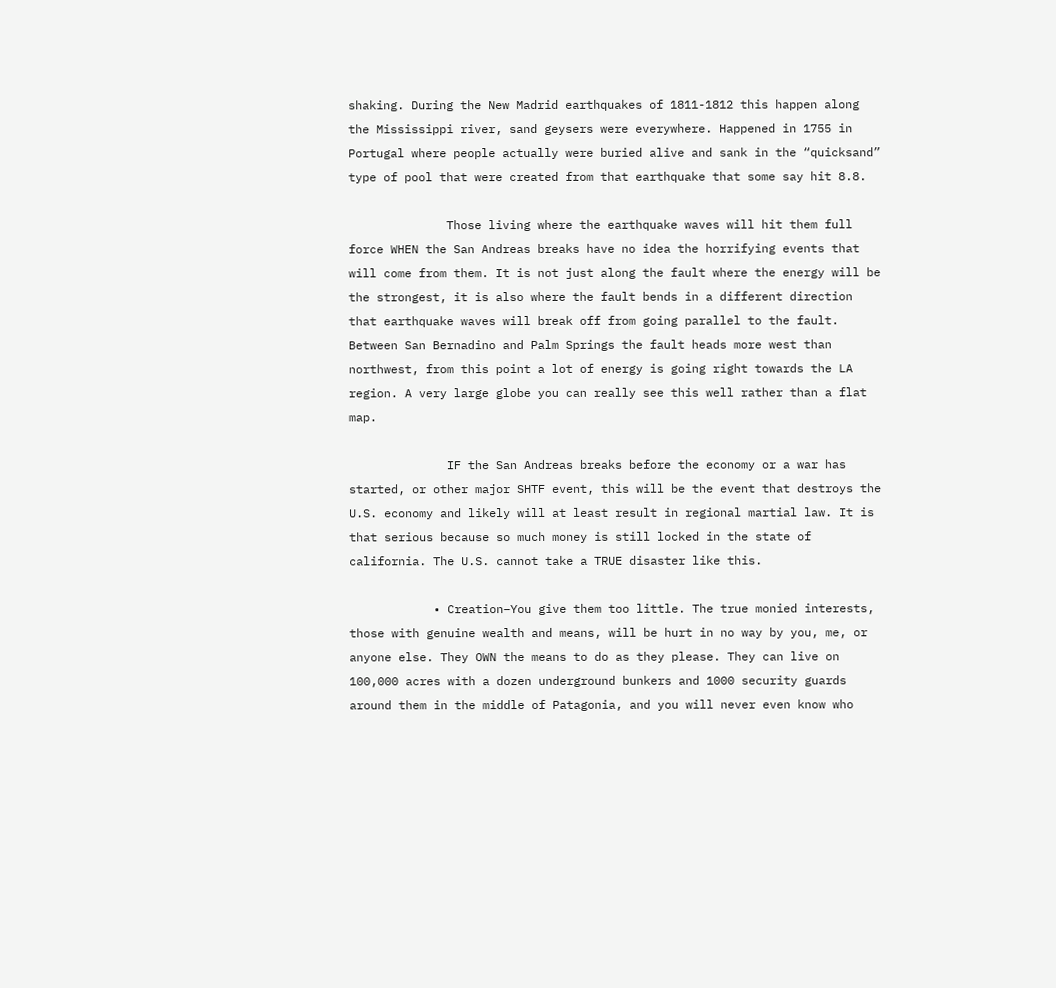shaking. During the New Madrid earthquakes of 1811-1812 this happen along the Mississippi river, sand geysers were everywhere. Happened in 1755 in Portugal where people actually were buried alive and sank in the “quicksand” type of pool that were created from that earthquake that some say hit 8.8.

              Those living where the earthquake waves will hit them full force WHEN the San Andreas breaks have no idea the horrifying events that will come from them. It is not just along the fault where the energy will be the strongest, it is also where the fault bends in a different direction that earthquake waves will break off from going parallel to the fault. Between San Bernadino and Palm Springs the fault heads more west than northwest, from this point a lot of energy is going right towards the LA region. A very large globe you can really see this well rather than a flat map.

              IF the San Andreas breaks before the economy or a war has started, or other major SHTF event, this will be the event that destroys the U.S. economy and likely will at least result in regional martial law. It is that serious because so much money is still locked in the state of california. The U.S. cannot take a TRUE disaster like this.

            • Creation–You give them too little. The true monied interests, those with genuine wealth and means, will be hurt in no way by you, me, or anyone else. They OWN the means to do as they please. They can live on 100,000 acres with a dozen underground bunkers and 1000 security guards around them in the middle of Patagonia, and you will never even know who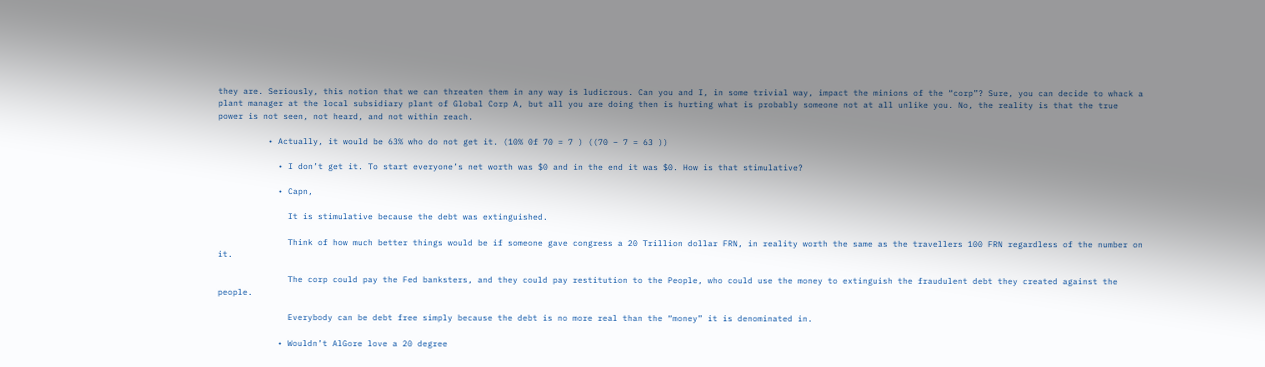they are. Seriously, this notion that we can threaten them in any way is ludicrous. Can you and I, in some trivial way, impact the minions of the “corp”? Sure, you can decide to whack a plant manager at the local subsidiary plant of Global Corp A, but all you are doing then is hurting what is probably someone not at all unlike you. No, the reality is that the true power is not seen, not heard, and not within reach.

          • Actually, it would be 63% who do not get it. (10% 0f 70 = 7 ) ((70 – 7 = 63 ))

            • I don’t get it. To start everyone’s net worth was $0 and in the end it was $0. How is that stimulative?

            • Capn,

              It is stimulative because the debt was extinguished.

              Think of how much better things would be if someone gave congress a 20 Trillion dollar FRN, in reality worth the same as the travellers 100 FRN regardless of the number on it.

              The corp could pay the Fed banksters, and they could pay restitution to the People, who could use the money to extinguish the fraudulent debt they created against the people.

              Everybody can be debt free simply because the debt is no more real than the “money” it is denominated in.

            • Wouldn’t AlGore love a 20 degree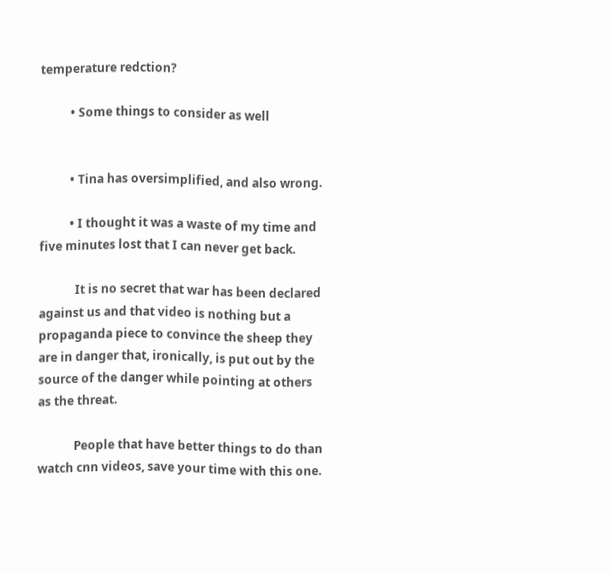temperature redction?

          • Some things to consider as well


          • Tina has oversimplified, and also wrong.

          • I thought it was a waste of my time and five minutes lost that I can never get back.

            It is no secret that war has been declared against us and that video is nothing but a propaganda piece to convince the sheep they are in danger that, ironically, is put out by the source of the danger while pointing at others as the threat.

            People that have better things to do than watch cnn videos, save your time with this one.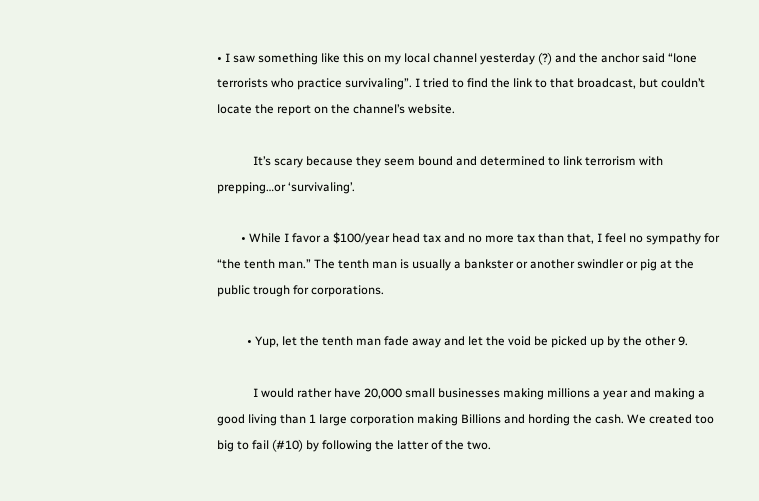• I saw something like this on my local channel yesterday (?) and the anchor said “lone terrorists who practice survivaling”. I tried to find the link to that broadcast, but couldn’t locate the report on the channel’s website.

            It’s scary because they seem bound and determined to link terrorism with prepping…or ‘survivaling’.

        • While I favor a $100/year head tax and no more tax than that, I feel no sympathy for “the tenth man.” The tenth man is usually a bankster or another swindler or pig at the public trough for corporations.

          • Yup, let the tenth man fade away and let the void be picked up by the other 9.

            I would rather have 20,000 small businesses making millions a year and making a good living than 1 large corporation making Billions and hording the cash. We created too big to fail (#10) by following the latter of the two.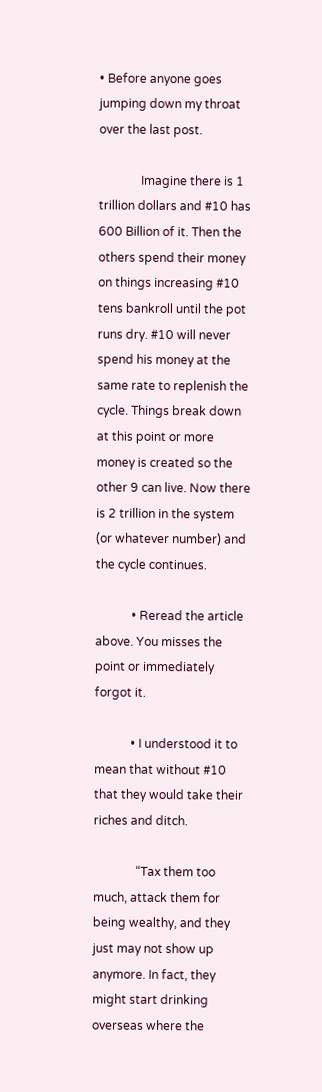• Before anyone goes jumping down my throat over the last post.

              Imagine there is 1 trillion dollars and #10 has 600 Billion of it. Then the others spend their money on things increasing #10 tens bankroll until the pot runs dry. #10 will never spend his money at the same rate to replenish the cycle. Things break down at this point or more money is created so the other 9 can live. Now there is 2 trillion in the system (or whatever number) and the cycle continues.

            • Reread the article above. You misses the point or immediately forgot it.

            • I understood it to mean that without #10 that they would take their riches and ditch.

              “Tax them too much, attack them for being wealthy, and they just may not show up anymore. In fact, they might start drinking overseas where the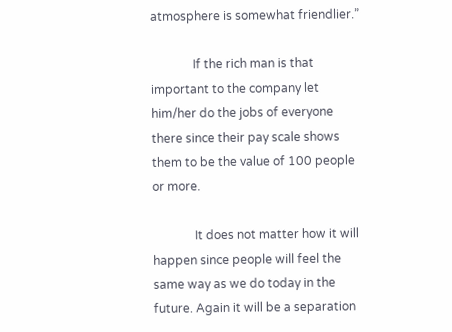atmosphere is somewhat friendlier.”

              If the rich man is that important to the company let him/her do the jobs of everyone there since their pay scale shows them to be the value of 100 people or more.

              It does not matter how it will happen since people will feel the same way as we do today in the future. Again it will be a separation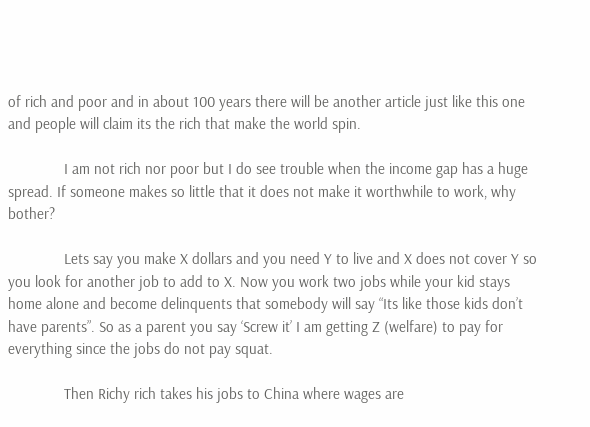of rich and poor and in about 100 years there will be another article just like this one and people will claim its the rich that make the world spin.

              I am not rich nor poor but I do see trouble when the income gap has a huge spread. If someone makes so little that it does not make it worthwhile to work, why bother?

              Lets say you make X dollars and you need Y to live and X does not cover Y so you look for another job to add to X. Now you work two jobs while your kid stays home alone and become delinquents that somebody will say “Its like those kids don’t have parents”. So as a parent you say ‘Screw it’ I am getting Z (welfare) to pay for everything since the jobs do not pay squat.

              Then Richy rich takes his jobs to China where wages are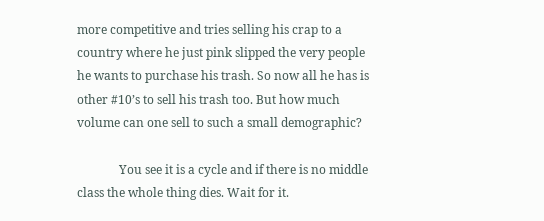more competitive and tries selling his crap to a country where he just pink slipped the very people he wants to purchase his trash. So now all he has is other #10’s to sell his trash too. But how much volume can one sell to such a small demographic?

              You see it is a cycle and if there is no middle class the whole thing dies. Wait for it.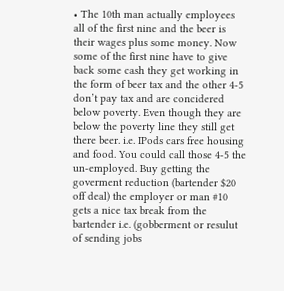• The 10th man actually employees all of the first nine and the beer is their wages plus some money. Now some of the first nine have to give back some cash they get working in the form of beer tax and the other 4-5 don’t pay tax and are concidered below poverty. Even though they are below the poverty line they still get there beer. i.e. IPods cars free housing and food. You could call those 4-5 the un-employed. Buy getting the goverment reduction (bartender $20 off deal) the employer or man #10 gets a nice tax break from the bartender i.e. (gobberment or resulut of sending jobs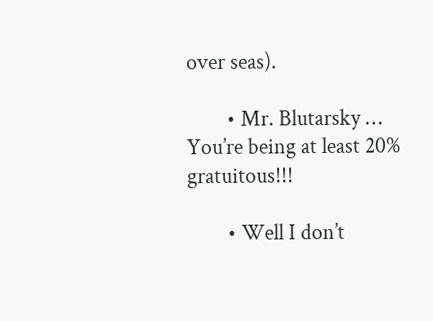over seas).

        • Mr. Blutarsky … You’re being at least 20% gratuitous!!!

        • Well I don’t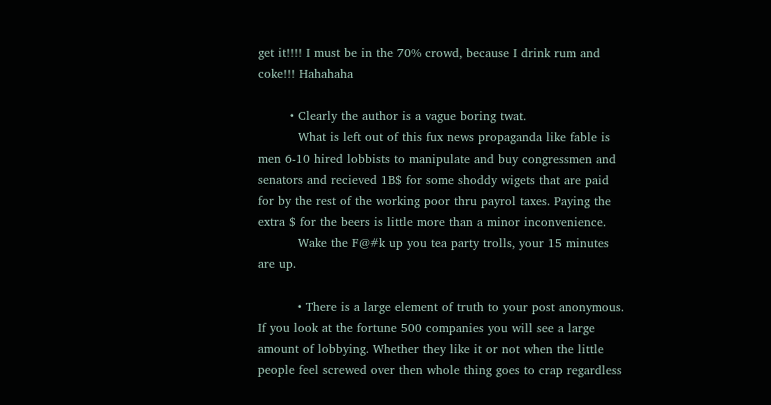get it!!!! I must be in the 70% crowd, because I drink rum and coke!!! Hahahaha

        • Clearly the author is a vague boring twat.
          What is left out of this fux news propaganda like fable is men 6-10 hired lobbists to manipulate and buy congressmen and senators and recieved 1B$ for some shoddy wigets that are paid for by the rest of the working poor thru payrol taxes. Paying the extra $ for the beers is little more than a minor inconvenience.
          Wake the F@#k up you tea party trolls, your 15 minutes are up.

          • There is a large element of truth to your post anonymous. If you look at the fortune 500 companies you will see a large amount of lobbying. Whether they like it or not when the little people feel screwed over then whole thing goes to crap regardless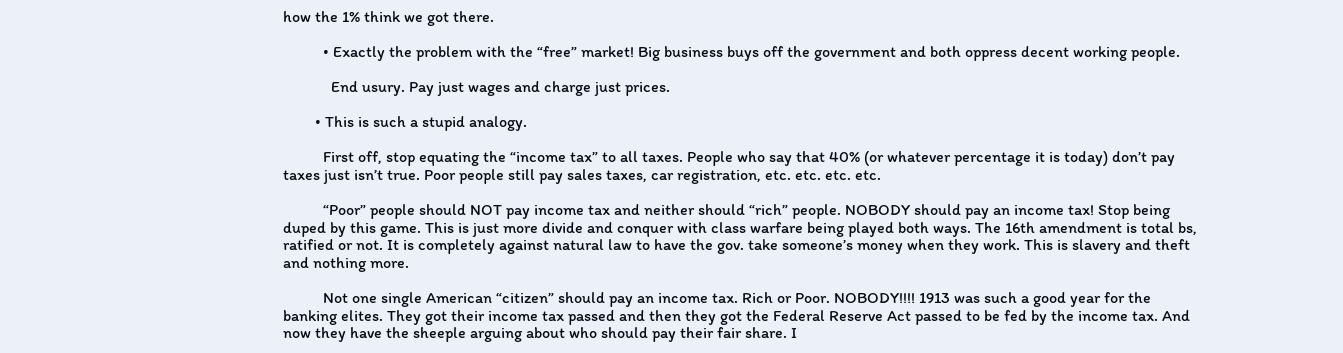how the 1% think we got there.

          • Exactly the problem with the “free” market! Big business buys off the government and both oppress decent working people.

            End usury. Pay just wages and charge just prices.

        • This is such a stupid analogy.

          First off, stop equating the “income tax” to all taxes. People who say that 40% (or whatever percentage it is today) don’t pay taxes just isn’t true. Poor people still pay sales taxes, car registration, etc. etc. etc. etc.

          “Poor” people should NOT pay income tax and neither should “rich” people. NOBODY should pay an income tax! Stop being duped by this game. This is just more divide and conquer with class warfare being played both ways. The 16th amendment is total bs, ratified or not. It is completely against natural law to have the gov. take someone’s money when they work. This is slavery and theft and nothing more.

          Not one single American “citizen” should pay an income tax. Rich or Poor. NOBODY!!!! 1913 was such a good year for the banking elites. They got their income tax passed and then they got the Federal Reserve Act passed to be fed by the income tax. And now they have the sheeple arguing about who should pay their fair share. I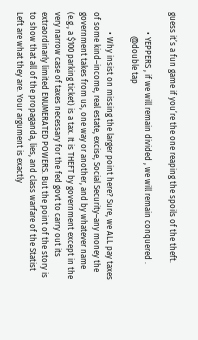guess it’s a fun game if you’re the one reaping the spoils of the theft.

          • YEPPERS , if we will remain divided , we will remain conquered .
            @double tap

          • Why insist on missing the larger point here? Sure, we ALL pay taxes of some kind–income, real estate, excise, Social Security–any money the government takes from us, one way or another, and by whatever name (e.g., a $100 parking ticket) is a tax. It is THEFT by government except in the very narrow case of taxes necessary for the fed govt to carry out its extraordinarly limited ENUMERATED POWERS. But the point of the story is to show that all of the propaganda, lies, and class warfare of the Statist Left are what they are. Your argument is exactly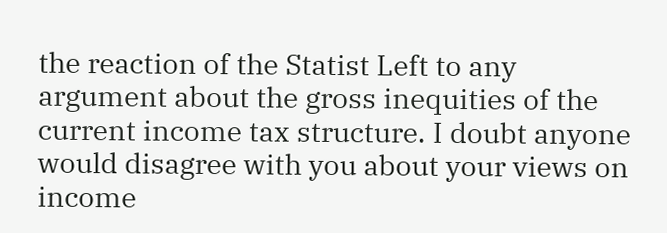the reaction of the Statist Left to any argument about the gross inequities of the current income tax structure. I doubt anyone would disagree with you about your views on income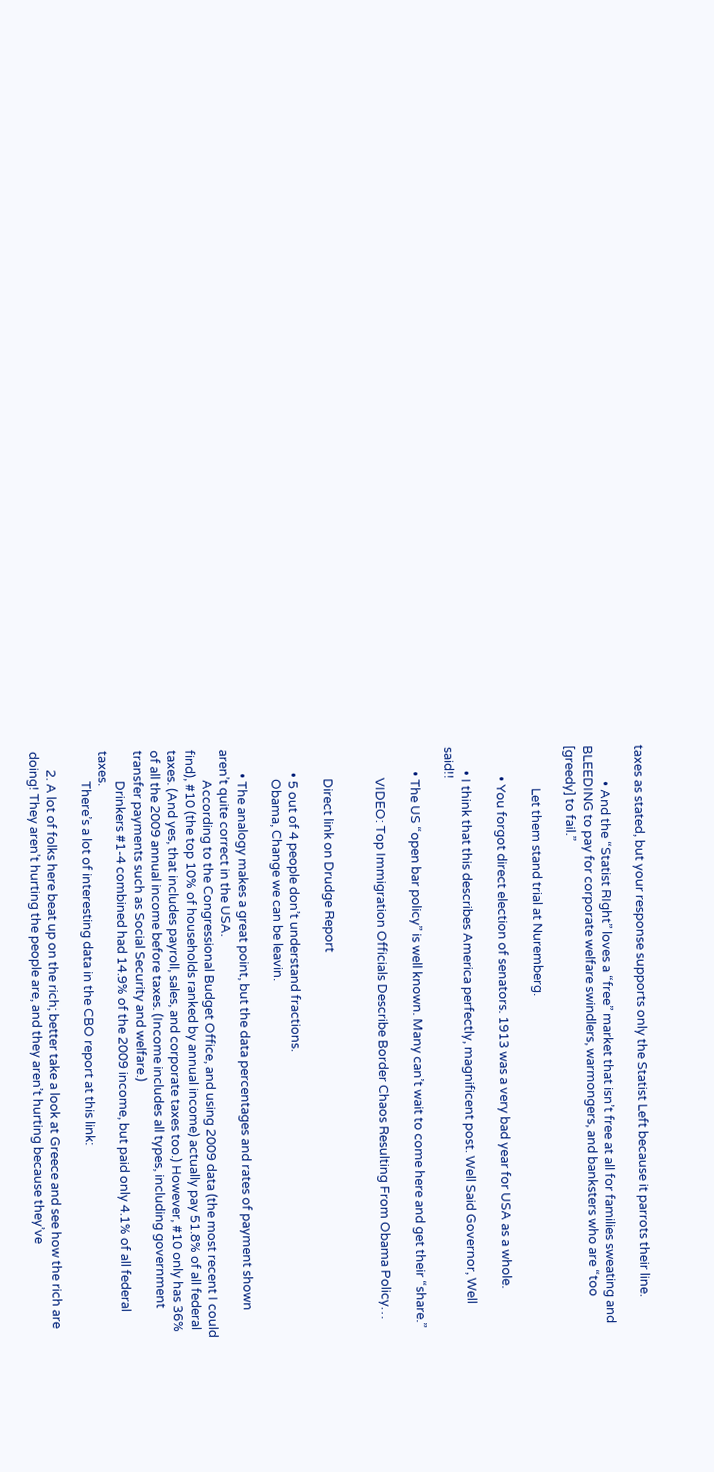taxes as stated, but your response supports only the Statist Left because it parrots their line.

            • And the “Statist RIght” loves a “free” market that isn’t free at all for families sweating and BLEEDING to pay for corporate welfare swindlers, warmongers, and banksters who are “too [greedy] to fail.”

              Let them stand trial at Nuremberg.

          • You forgot direct election of senators. 1913 was a very bad year for USA as a whole.

        • I think that this describes America perfectly, magnificent post. Well Said Governor, Well said!!

        • The US “open bar policy” is well known. Many can’t wait to come here and get their “share.”

          VIDEO: Top Immigration Officials Describe Border Chaos Resulting From Obama Policy…


          Direct link on Drudge Report

        • 5 out of 4 people don’t understand fractions.
          Obama, Change we can be leavin.

        • The analogy makes a great point, but the data percentages and rates of payment shown aren’t quite correct in the USA.
          According to the Congressional Budget Office, and using 2009 data (the most recent I could find), #10 (the top 10% of households ranked by annual income) actually pay 51.8% of all federal taxes. (And yes, that includes payroll, sales, and corporate taxes too.) However, #10 only has 36% of all the 2009 annual income before taxes. (Income includes all types, including government transfer payments such as Social Security and welfare.)
          Drinkers #1-4 combined had 14.9% of the 2009 income, but paid only 4.1% of all federal taxes.
          There’s a lot of interesting data in the CBO report at this link:

      2. A lot of folks here beat up on the rich; better take a look at Greece and see how the rich are doing! They aren’t hurting the people are, and they aren’t hurting because they’ve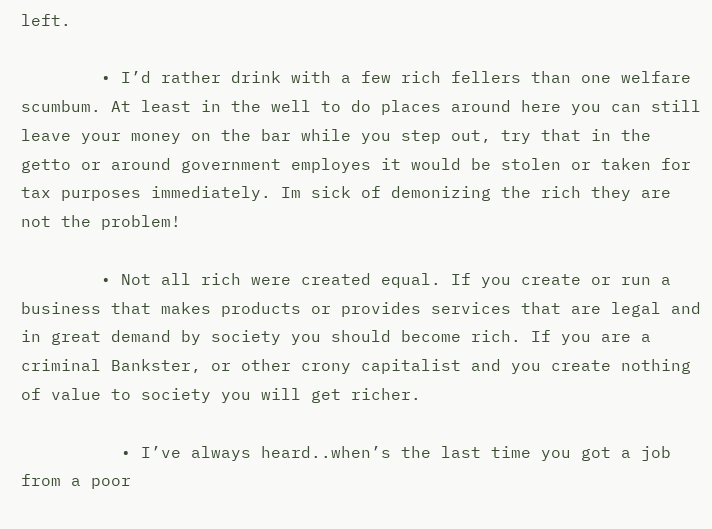left.

        • I’d rather drink with a few rich fellers than one welfare scumbum. At least in the well to do places around here you can still leave your money on the bar while you step out, try that in the getto or around government employes it would be stolen or taken for tax purposes immediately. Im sick of demonizing the rich they are not the problem!

        • Not all rich were created equal. If you create or run a business that makes products or provides services that are legal and in great demand by society you should become rich. If you are a criminal Bankster, or other crony capitalist and you create nothing of value to society you will get richer.

          • I’ve always heard..when’s the last time you got a job from a poor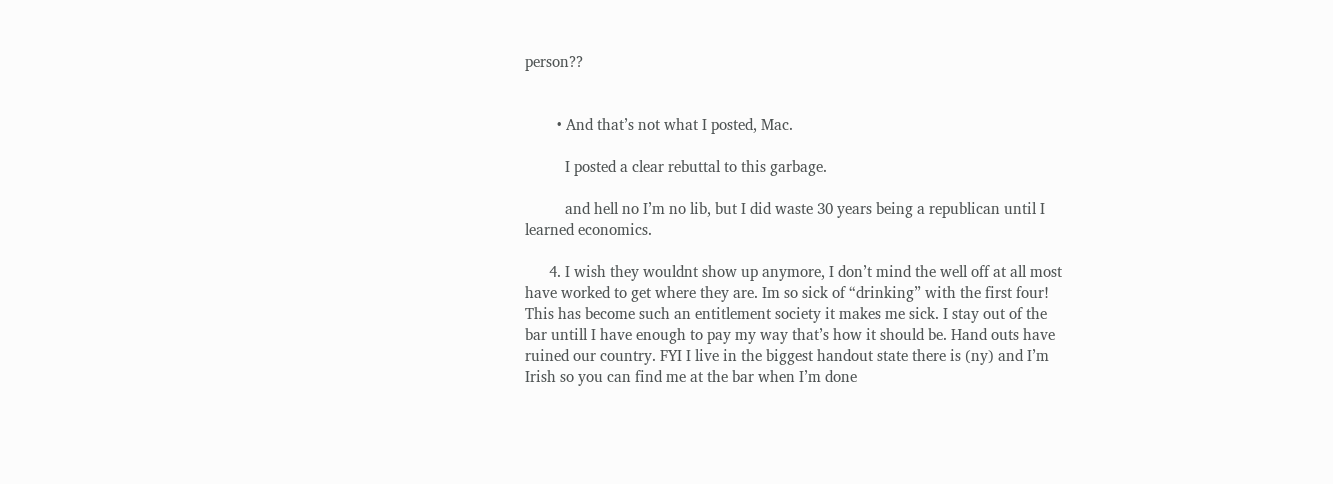person??


        • And that’s not what I posted, Mac.

          I posted a clear rebuttal to this garbage.

          and hell no I’m no lib, but I did waste 30 years being a republican until I learned economics.

      4. I wish they wouldnt show up anymore, I don’t mind the well off at all most have worked to get where they are. Im so sick of “drinking” with the first four! This has become such an entitlement society it makes me sick. I stay out of the bar untill I have enough to pay my way that’s how it should be. Hand outs have ruined our country. FYI I live in the biggest handout state there is (ny) and I’m Irish so you can find me at the bar when I’m done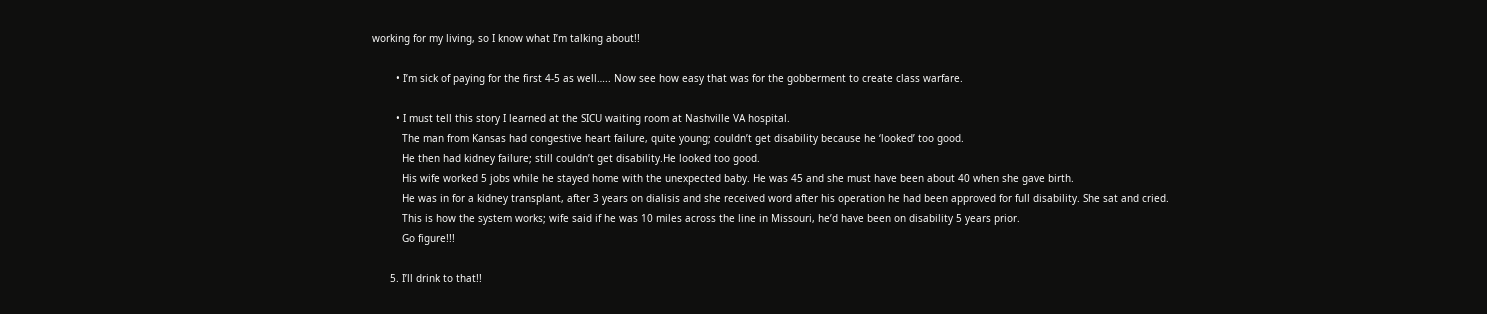working for my living, so I know what I’m talking about!!

        • I’m sick of paying for the first 4-5 as well….. Now see how easy that was for the gobberment to create class warfare.

        • I must tell this story I learned at the SICU waiting room at Nashville VA hospital.
          The man from Kansas had congestive heart failure, quite young; couldn’t get disability because he ‘looked’ too good.
          He then had kidney failure; still couldn’t get disability.He looked too good.
          His wife worked 5 jobs while he stayed home with the unexpected baby. He was 45 and she must have been about 40 when she gave birth.
          He was in for a kidney transplant, after 3 years on dialisis and she received word after his operation he had been approved for full disability. She sat and cried.
          This is how the system works; wife said if he was 10 miles across the line in Missouri, he’d have been on disability 5 years prior.
          Go figure!!!

      5. I’ll drink to that!!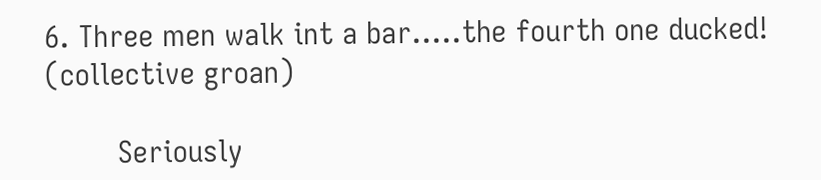6. Three men walk int a bar…..the fourth one ducked! (collective groan)

        Seriously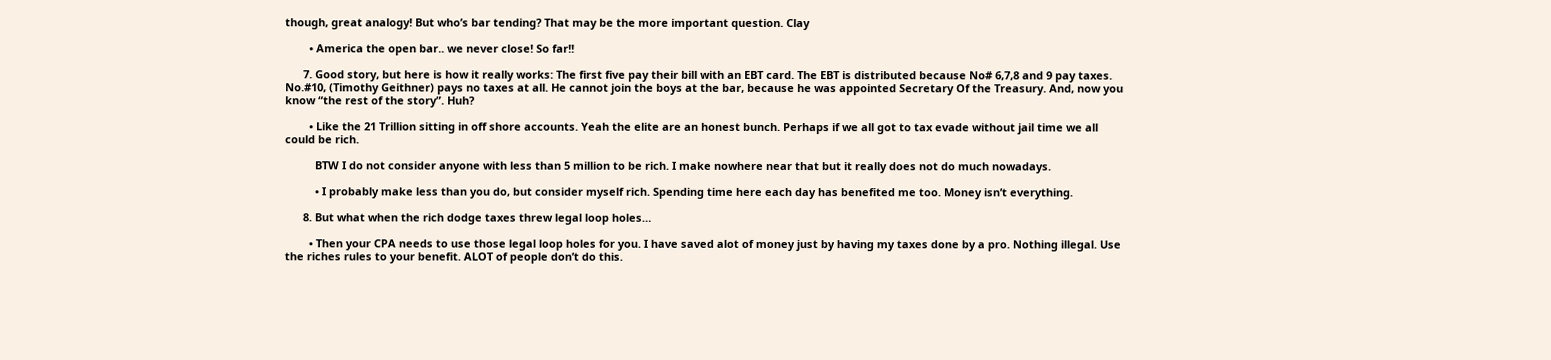though, great analogy! But who’s bar tending? That may be the more important question. Clay

        • America the open bar.. we never close! So far!!

      7. Good story, but here is how it really works: The first five pay their bill with an EBT card. The EBT is distributed because No# 6,7,8 and 9 pay taxes. No.#10, (Timothy Geithner) pays no taxes at all. He cannot join the boys at the bar, because he was appointed Secretary Of the Treasury. And, now you know “the rest of the story”. Huh?

        • Like the 21 Trillion sitting in off shore accounts. Yeah the elite are an honest bunch. Perhaps if we all got to tax evade without jail time we all could be rich.

          BTW I do not consider anyone with less than 5 million to be rich. I make nowhere near that but it really does not do much nowadays.

          • I probably make less than you do, but consider myself rich. Spending time here each day has benefited me too. Money isn’t everything.

      8. But what when the rich dodge taxes threw legal loop holes…

        • Then your CPA needs to use those legal loop holes for you. I have saved alot of money just by having my taxes done by a pro. Nothing illegal. Use the riches rules to your benefit. ALOT of people don’t do this.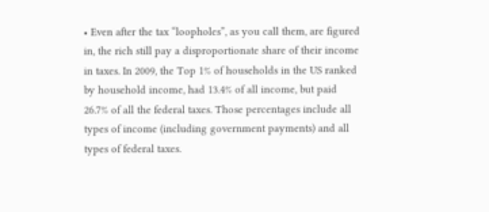• Even after the tax “loopholes”, as you call them, are figured in, the rich still pay a disproportionate share of their income in taxes. In 2009, the Top 1% of households in the US ranked by household income, had 13.4% of all income, but paid 26.7% of all the federal taxes. Those percentages include all types of income (including government payments) and all types of federal taxes.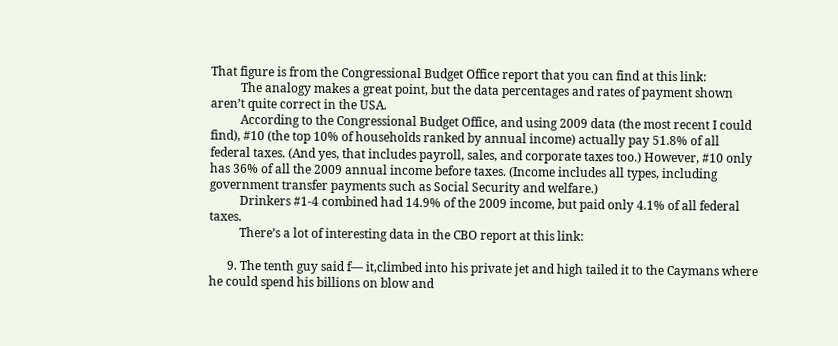That figure is from the Congressional Budget Office report that you can find at this link:
          The analogy makes a great point, but the data percentages and rates of payment shown aren’t quite correct in the USA.
          According to the Congressional Budget Office, and using 2009 data (the most recent I could find), #10 (the top 10% of households ranked by annual income) actually pay 51.8% of all federal taxes. (And yes, that includes payroll, sales, and corporate taxes too.) However, #10 only has 36% of all the 2009 annual income before taxes. (Income includes all types, including government transfer payments such as Social Security and welfare.)
          Drinkers #1-4 combined had 14.9% of the 2009 income, but paid only 4.1% of all federal taxes.
          There’s a lot of interesting data in the CBO report at this link:

      9. The tenth guy said f— it,climbed into his private jet and high tailed it to the Caymans where he could spend his billions on blow and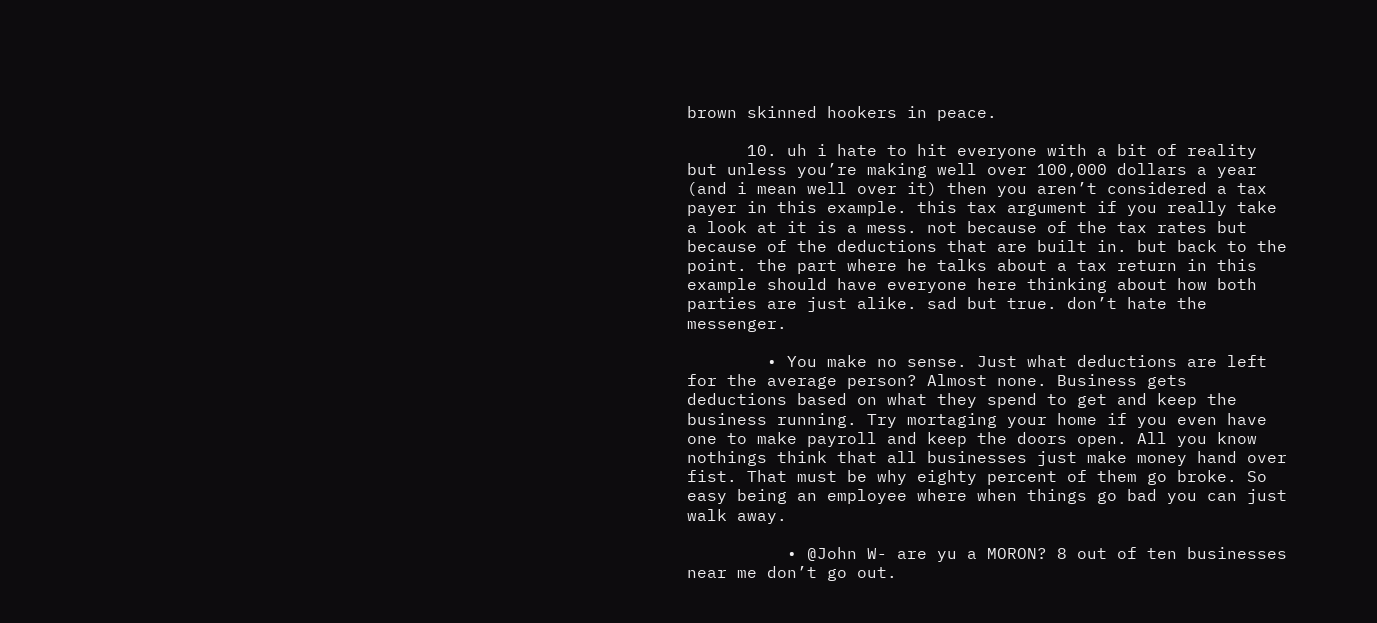brown skinned hookers in peace.

      10. uh i hate to hit everyone with a bit of reality but unless you’re making well over 100,000 dollars a year (and i mean well over it) then you aren’t considered a tax payer in this example. this tax argument if you really take a look at it is a mess. not because of the tax rates but because of the deductions that are built in. but back to the point. the part where he talks about a tax return in this example should have everyone here thinking about how both parties are just alike. sad but true. don’t hate the messenger.

        • You make no sense. Just what deductions are left for the average person? Almost none. Business gets deductions based on what they spend to get and keep the business running. Try mortaging your home if you even have one to make payroll and keep the doors open. All you know nothings think that all businesses just make money hand over fist. That must be why eighty percent of them go broke. So easy being an employee where when things go bad you can just walk away.

          • @John W- are yu a MORON? 8 out of ten businesses near me don’t go out.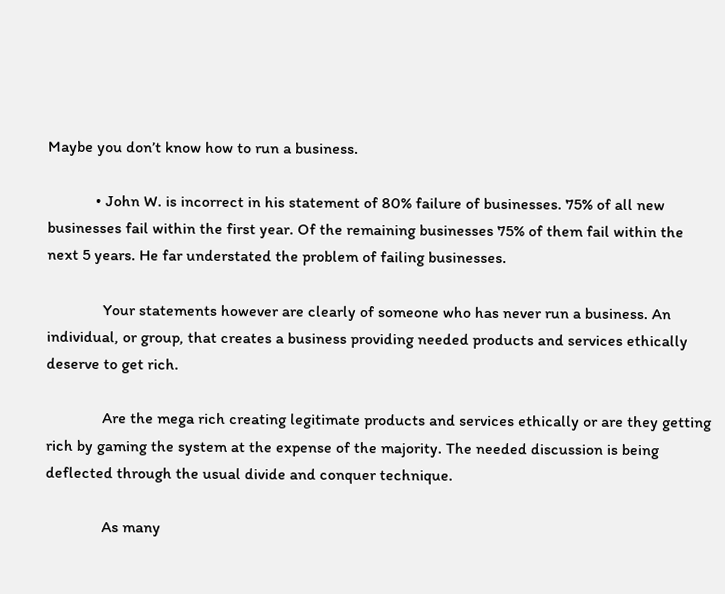Maybe you don’t know how to run a business.

            • John W. is incorrect in his statement of 80% failure of businesses. 75% of all new businesses fail within the first year. Of the remaining businesses 75% of them fail within the next 5 years. He far understated the problem of failing businesses.

              Your statements however are clearly of someone who has never run a business. An individual, or group, that creates a business providing needed products and services ethically deserve to get rich.

              Are the mega rich creating legitimate products and services ethically or are they getting rich by gaming the system at the expense of the majority. The needed discussion is being deflected through the usual divide and conquer technique.

              As many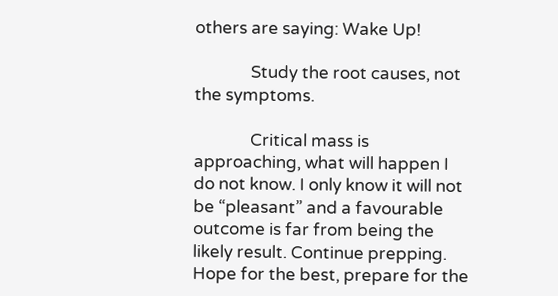others are saying: Wake Up!

              Study the root causes, not the symptoms.

              Critical mass is approaching, what will happen I do not know. I only know it will not be “pleasant” and a favourable outcome is far from being the likely result. Continue prepping. Hope for the best, prepare for the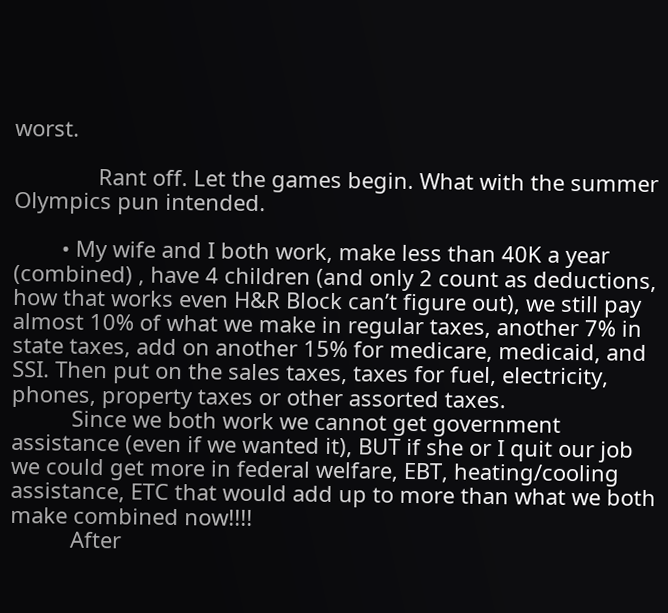worst.

              Rant off. Let the games begin. What with the summer Olympics pun intended.

        • My wife and I both work, make less than 40K a year (combined) , have 4 children (and only 2 count as deductions, how that works even H&R Block can’t figure out), we still pay almost 10% of what we make in regular taxes, another 7% in state taxes, add on another 15% for medicare, medicaid, and SSI. Then put on the sales taxes, taxes for fuel, electricity, phones, property taxes or other assorted taxes.
          Since we both work we cannot get government assistance (even if we wanted it), BUT if she or I quit our job we could get more in federal welfare, EBT, heating/cooling assistance, ETC that would add up to more than what we both make combined now!!!!
          After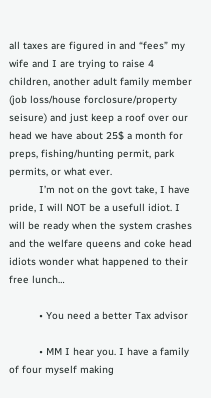all taxes are figured in and “fees” my wife and I are trying to raise 4 children, another adult family member (job loss/house forclosure/property seisure) and just keep a roof over our head we have about 25$ a month for preps, fishing/hunting permit, park permits, or what ever.
          I’m not on the govt take, I have pride, I will NOT be a usefull idiot. I will be ready when the system crashes and the welfare queens and coke head idiots wonder what happened to their free lunch…

          • You need a better Tax advisor

          • MM I hear you. I have a family of four myself making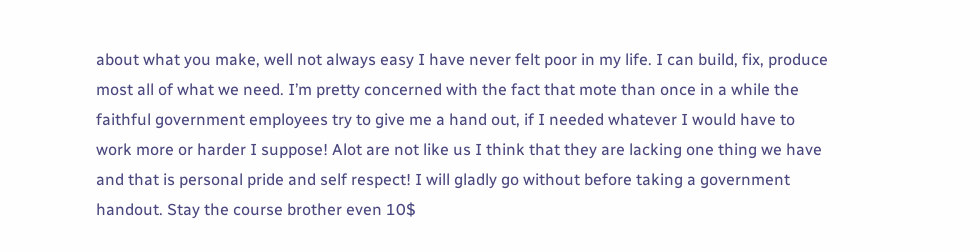about what you make, well not always easy I have never felt poor in my life. I can build, fix, produce most all of what we need. I’m pretty concerned with the fact that mote than once in a while the faithful government employees try to give me a hand out, if I needed whatever I would have to work more or harder I suppose! Alot are not like us I think that they are lacking one thing we have and that is personal pride and self respect! I will gladly go without before taking a government handout. Stay the course brother even 10$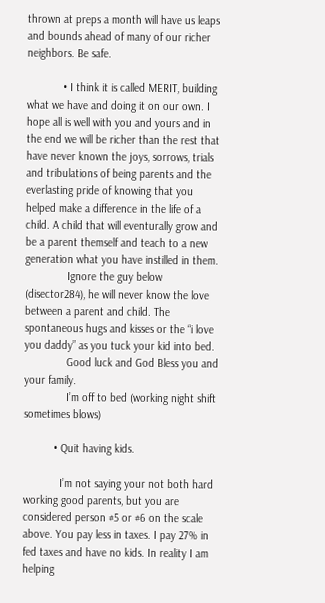thrown at preps a month will have us leaps and bounds ahead of many of our richer neighbors. Be safe.

            • I think it is called MERIT, building what we have and doing it on our own. I hope all is well with you and yours and in the end we will be richer than the rest that have never known the joys, sorrows, trials and tribulations of being parents and the everlasting pride of knowing that you helped make a difference in the life of a child. A child that will eventurally grow and be a parent themself and teach to a new generation what you have instilled in them.
              Ignore the guy below (disector284), he will never know the love between a parent and child. The spontaneous hugs and kisses or the “i love you daddy” as you tuck your kid into bed.
              Good luck and God Bless you and your family.
              I’m off to bed (working night shift sometimes blows)

          • Quit having kids.

            I’m not saying your not both hard working good parents, but you are considered person #5 or #6 on the scale above. You pay less in taxes. I pay 27% in fed taxes and have no kids. In reality I am helping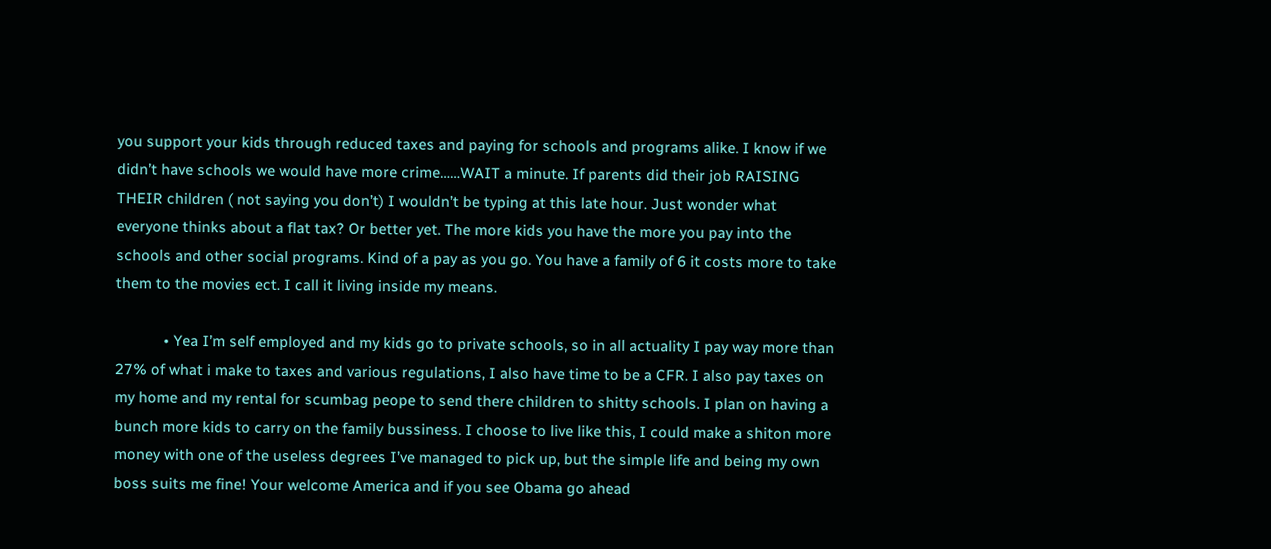you support your kids through reduced taxes and paying for schools and programs alike. I know if we didn’t have schools we would have more crime……WAIT a minute. If parents did their job RAISING THEIR children ( not saying you don’t) I wouldn’t be typing at this late hour. Just wonder what everyone thinks about a flat tax? Or better yet. The more kids you have the more you pay into the schools and other social programs. Kind of a pay as you go. You have a family of 6 it costs more to take them to the movies ect. I call it living inside my means.

            • Yea I’m self employed and my kids go to private schools, so in all actuality I pay way more than 27% of what i make to taxes and various regulations, I also have time to be a CFR. I also pay taxes on my home and my rental for scumbag peope to send there children to shitty schools. I plan on having a bunch more kids to carry on the family bussiness. I choose to live like this, I could make a shiton more money with one of the useless degrees I’ve managed to pick up, but the simple life and being my own boss suits me fine! Your welcome America and if you see Obama go ahead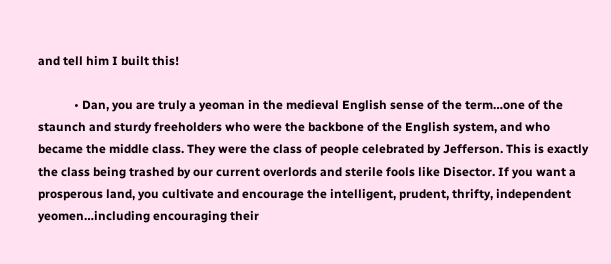and tell him I built this!

            • Dan, you are truly a yeoman in the medieval English sense of the term…one of the staunch and sturdy freeholders who were the backbone of the English system, and who became the middle class. They were the class of people celebrated by Jefferson. This is exactly the class being trashed by our current overlords and sterile fools like Disector. If you want a prosperous land, you cultivate and encourage the intelligent, prudent, thrifty, independent yeomen…including encouraging their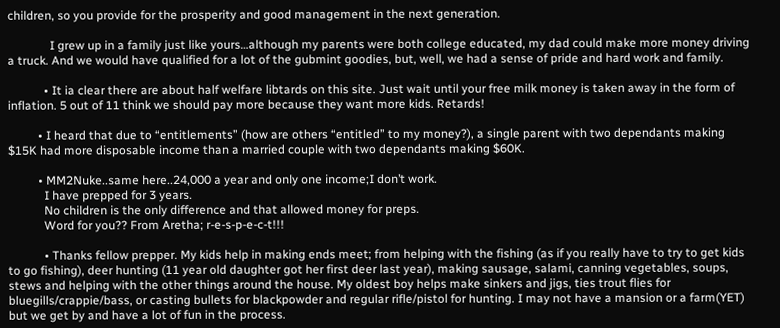children, so you provide for the prosperity and good management in the next generation.

              I grew up in a family just like yours…although my parents were both college educated, my dad could make more money driving a truck. And we would have qualified for a lot of the gubmint goodies, but, well, we had a sense of pride and hard work and family.

            • It ia clear there are about half welfare libtards on this site. Just wait until your free milk money is taken away in the form of inflation. 5 out of 11 think we should pay more because they want more kids. Retards!

          • I heard that due to “entitlements” (how are others “entitled” to my money?), a single parent with two dependants making $15K had more disposable income than a married couple with two dependants making $60K.

          • MM2Nuke..same here..24,000 a year and only one income;I don’t work.
            I have prepped for 3 years.
            No children is the only difference and that allowed money for preps.
            Word for you?? From Aretha; r-e-s-p-e-c-t!!!

            • Thanks fellow prepper. My kids help in making ends meet; from helping with the fishing (as if you really have to try to get kids to go fishing), deer hunting (11 year old daughter got her first deer last year), making sausage, salami, canning vegetables, soups, stews and helping with the other things around the house. My oldest boy helps make sinkers and jigs, ties trout flies for bluegills/crappie/bass, or casting bullets for blackpowder and regular rifle/pistol for hunting. I may not have a mansion or a farm(YET) but we get by and have a lot of fun in the process.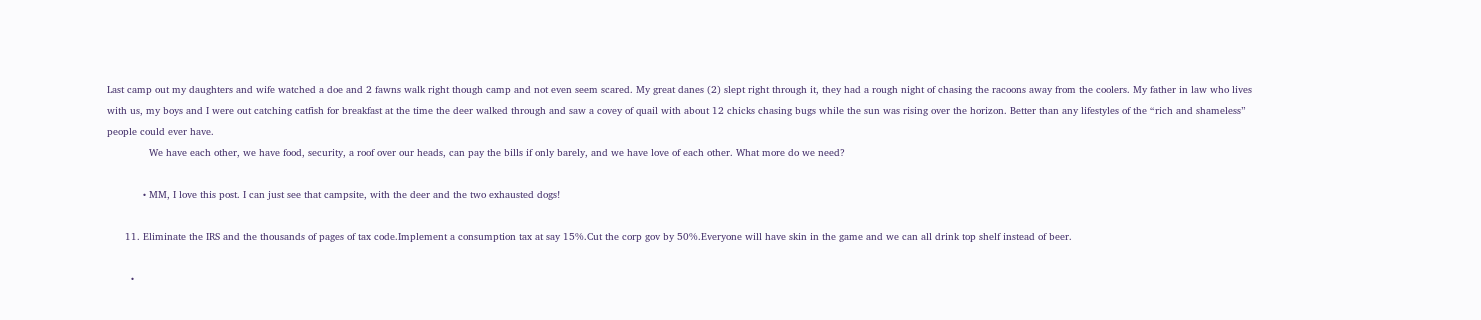Last camp out my daughters and wife watched a doe and 2 fawns walk right though camp and not even seem scared. My great danes (2) slept right through it, they had a rough night of chasing the racoons away from the coolers. My father in law who lives with us, my boys and I were out catching catfish for breakfast at the time the deer walked through and saw a covey of quail with about 12 chicks chasing bugs while the sun was rising over the horizon. Better than any lifestyles of the “rich and shameless” people could ever have.
              We have each other, we have food, security, a roof over our heads, can pay the bills if only barely, and we have love of each other. What more do we need?

            • MM, I love this post. I can just see that campsite, with the deer and the two exhausted dogs!

      11. Eliminate the IRS and the thousands of pages of tax code.Implement a consumption tax at say 15%.Cut the corp gov by 50%.Everyone will have skin in the game and we can all drink top shelf instead of beer.

        •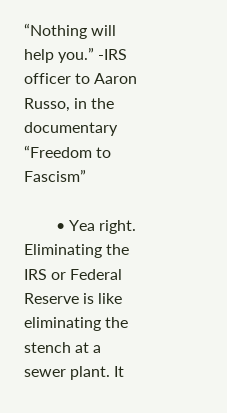“Nothing will help you.” -IRS officer to Aaron Russo, in the documentary “Freedom to Fascism”

        • Yea right. Eliminating the IRS or Federal Reserve is like eliminating the stench at a sewer plant. It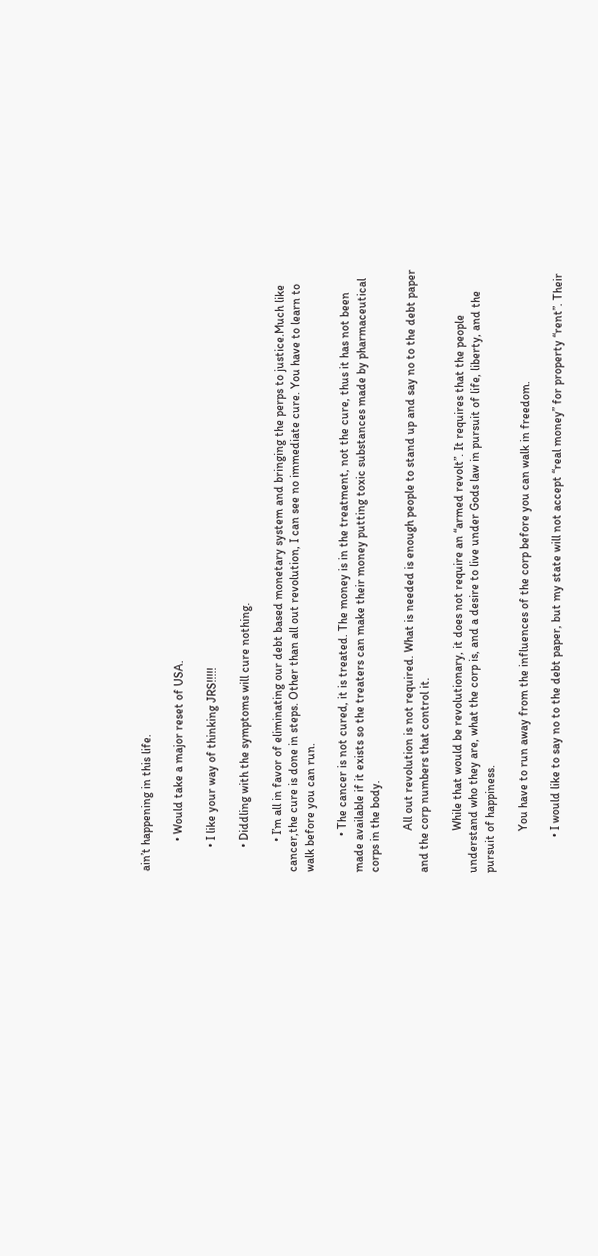ain’t happening in this life.

          • Would take a major reset of USA.

        • I like your way of thinking JRS!!!!!

        • Diddling with the symptoms will cure nothing.

          • I’m all in favor of eliminating our debt based monetary system and bringing the perps to justice.Much like cancer,the cure is done in steps. Other than all out revolution, I can see no immediate cure. You have to learn to walk before you can run.

            • The cancer is not cured, it is treated. The money is in the treatment, not the cure, thus it has not been made available if it exists so the treaters can make their money putting toxic substances made by pharmaceutical corps in the body.

              All out revolution is not required. What is needed is enough people to stand up and say no to the debt paper and the corp numbers that control it.

              While that would be revolutionary, it does not require an “armed revolt”. It requires that the people understand who they are, what the corp is, and a desire to live under Gods law in pursuit of life, liberty, and the pursuit of happiness.

              You have to run away from the influences of the corp before you can walk in freedom.

            • I would like to say no to the debt paper, but my state will not accept “real money” for property “rent”. Their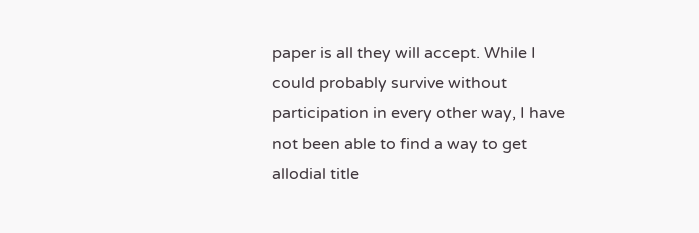paper is all they will accept. While I could probably survive without participation in every other way, I have not been able to find a way to get allodial title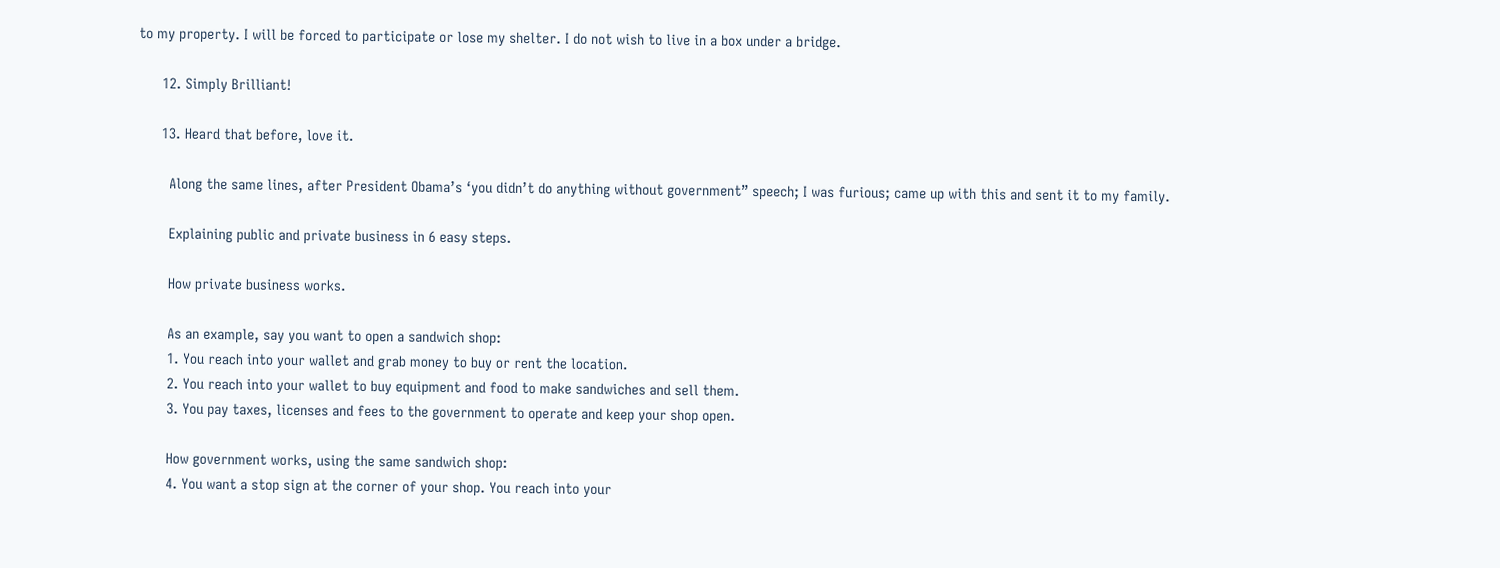to my property. I will be forced to participate or lose my shelter. I do not wish to live in a box under a bridge.

      12. Simply Brilliant!

      13. Heard that before, love it.

        Along the same lines, after President Obama’s ‘you didn’t do anything without government” speech; I was furious; came up with this and sent it to my family.

        Explaining public and private business in 6 easy steps.

        How private business works.

        As an example, say you want to open a sandwich shop:
        1. You reach into your wallet and grab money to buy or rent the location.
        2. You reach into your wallet to buy equipment and food to make sandwiches and sell them.
        3. You pay taxes, licenses and fees to the government to operate and keep your shop open.

        How government works, using the same sandwich shop:
        4. You want a stop sign at the corner of your shop. You reach into your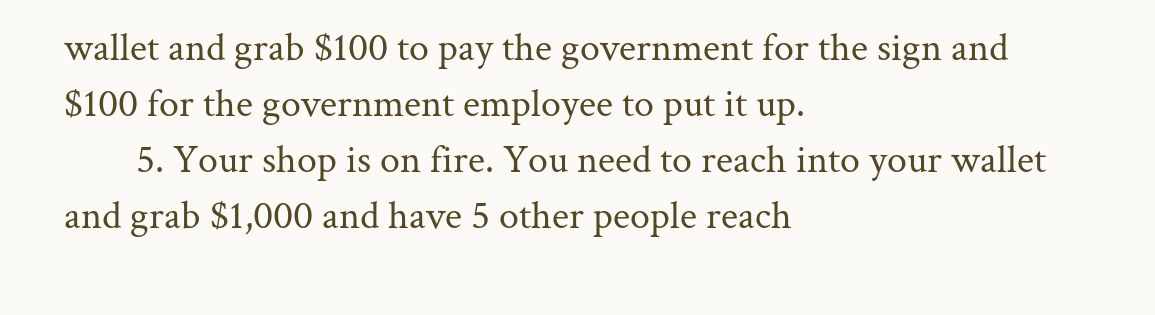wallet and grab $100 to pay the government for the sign and $100 for the government employee to put it up.
        5. Your shop is on fire. You need to reach into your wallet and grab $1,000 and have 5 other people reach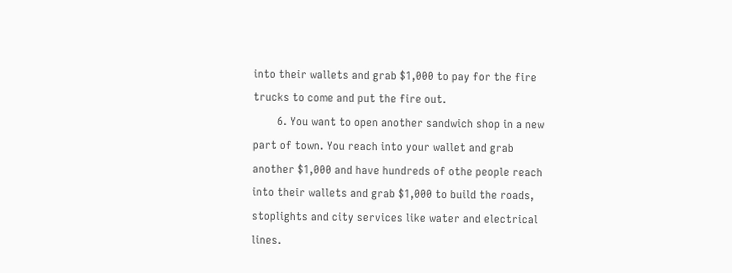into their wallets and grab $1,000 to pay for the fire trucks to come and put the fire out.
        6. You want to open another sandwich shop in a new part of town. You reach into your wallet and grab another $1,000 and have hundreds of othe people reach into their wallets and grab $1,000 to build the roads, stoplights and city services like water and electrical lines.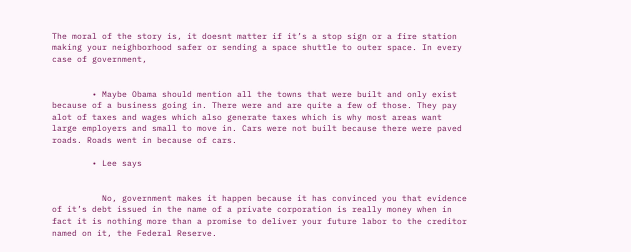The moral of the story is, it doesnt matter if it’s a stop sign or a fire station making your neighborhood safer or sending a space shuttle to outer space. In every case of government,


        • Maybe Obama should mention all the towns that were built and only exist because of a business going in. There were and are quite a few of those. They pay alot of taxes and wages which also generate taxes which is why most areas want large employers and small to move in. Cars were not built because there were paved roads. Roads went in because of cars.

        • Lee says


          No, government makes it happen because it has convinced you that evidence of it’s debt issued in the name of a private corporation is really money when in fact it is nothing more than a promise to deliver your future labor to the creditor named on it, the Federal Reserve.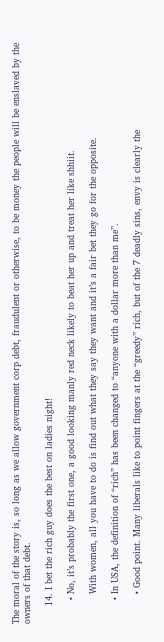The moral of the story is, so long as we allow government corp debt, fraudulent or otherwise, to be money the people will be enslaved by the owners of that debt.

      14. I bet the rich guy does the best on ladies night!

        • No, it’s probably the first one, a good looking manly red neck likely to beat her up and treat her like shhiit.

          With women, all you have to do is find out what they say they want and it’s a fair bet they go for the opposite.

        • In USA, the definition of “rich” has been changed to “anyone with a dollar more than me”.

          • Good point. Many liberals like to point fingers at the “greedy” rich, but of the 7 deadly sins, envy is clearly the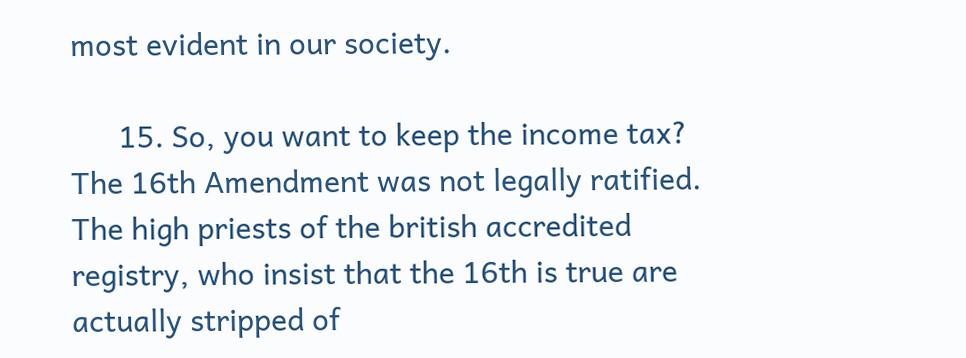most evident in our society.

      15. So, you want to keep the income tax? The 16th Amendment was not legally ratified. The high priests of the british accredited registry, who insist that the 16th is true are actually stripped of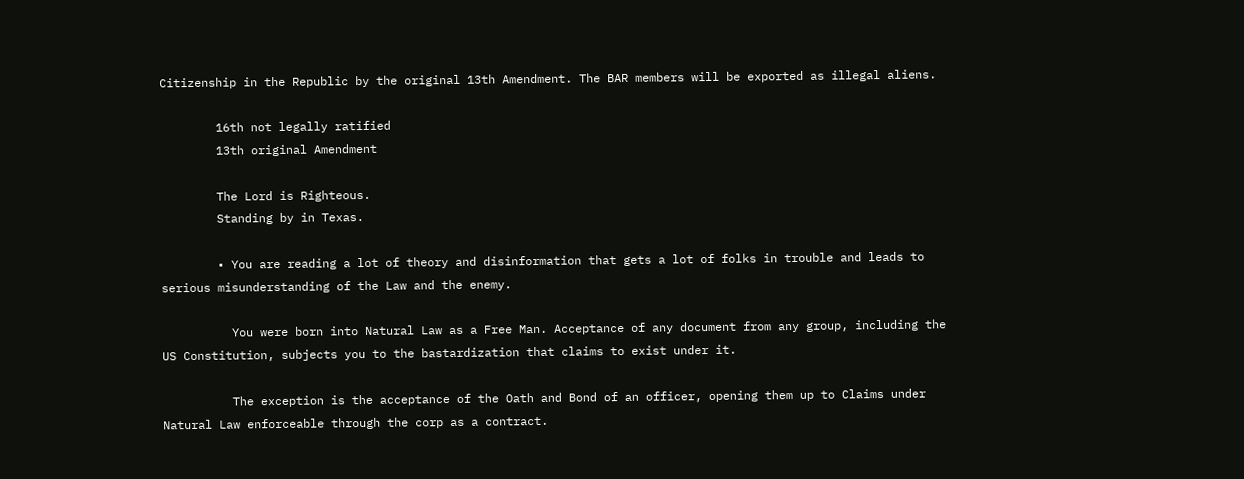Citizenship in the Republic by the original 13th Amendment. The BAR members will be exported as illegal aliens.

        16th not legally ratified
        13th original Amendment

        The Lord is Righteous.
        Standing by in Texas.

        • You are reading a lot of theory and disinformation that gets a lot of folks in trouble and leads to serious misunderstanding of the Law and the enemy.

          You were born into Natural Law as a Free Man. Acceptance of any document from any group, including the US Constitution, subjects you to the bastardization that claims to exist under it.

          The exception is the acceptance of the Oath and Bond of an officer, opening them up to Claims under Natural Law enforceable through the corp as a contract.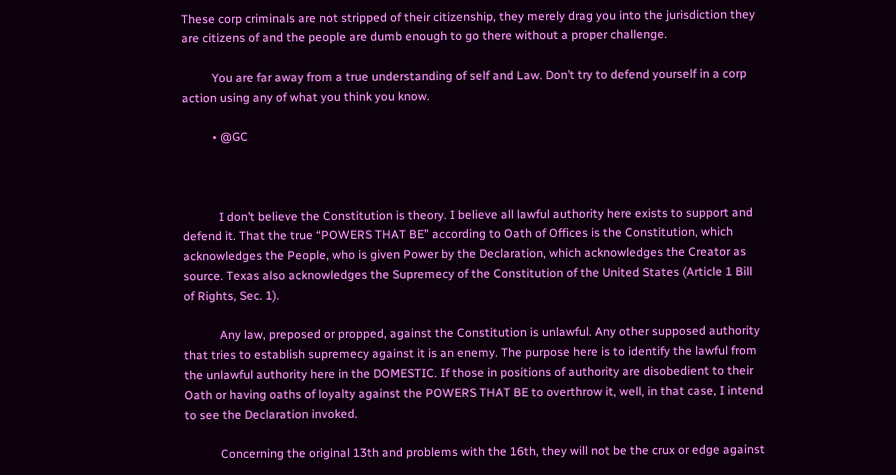These corp criminals are not stripped of their citizenship, they merely drag you into the jurisdiction they are citizens of and the people are dumb enough to go there without a proper challenge.

          You are far away from a true understanding of self and Law. Don’t try to defend yourself in a corp action using any of what you think you know.

          • @GC



            I don’t believe the Constitution is theory. I believe all lawful authority here exists to support and defend it. That the true “POWERS THAT BE” according to Oath of Offices is the Constitution, which acknowledges the People, who is given Power by the Declaration, which acknowledges the Creator as source. Texas also acknowledges the Supremecy of the Constitution of the United States (Article 1 Bill of Rights, Sec. 1).

            Any law, preposed or propped, against the Constitution is unlawful. Any other supposed authority that tries to establish supremecy against it is an enemy. The purpose here is to identify the lawful from the unlawful authority here in the DOMESTIC. If those in positions of authority are disobedient to their Oath or having oaths of loyalty against the POWERS THAT BE to overthrow it, well, in that case, I intend to see the Declaration invoked.

            Concerning the original 13th and problems with the 16th, they will not be the crux or edge against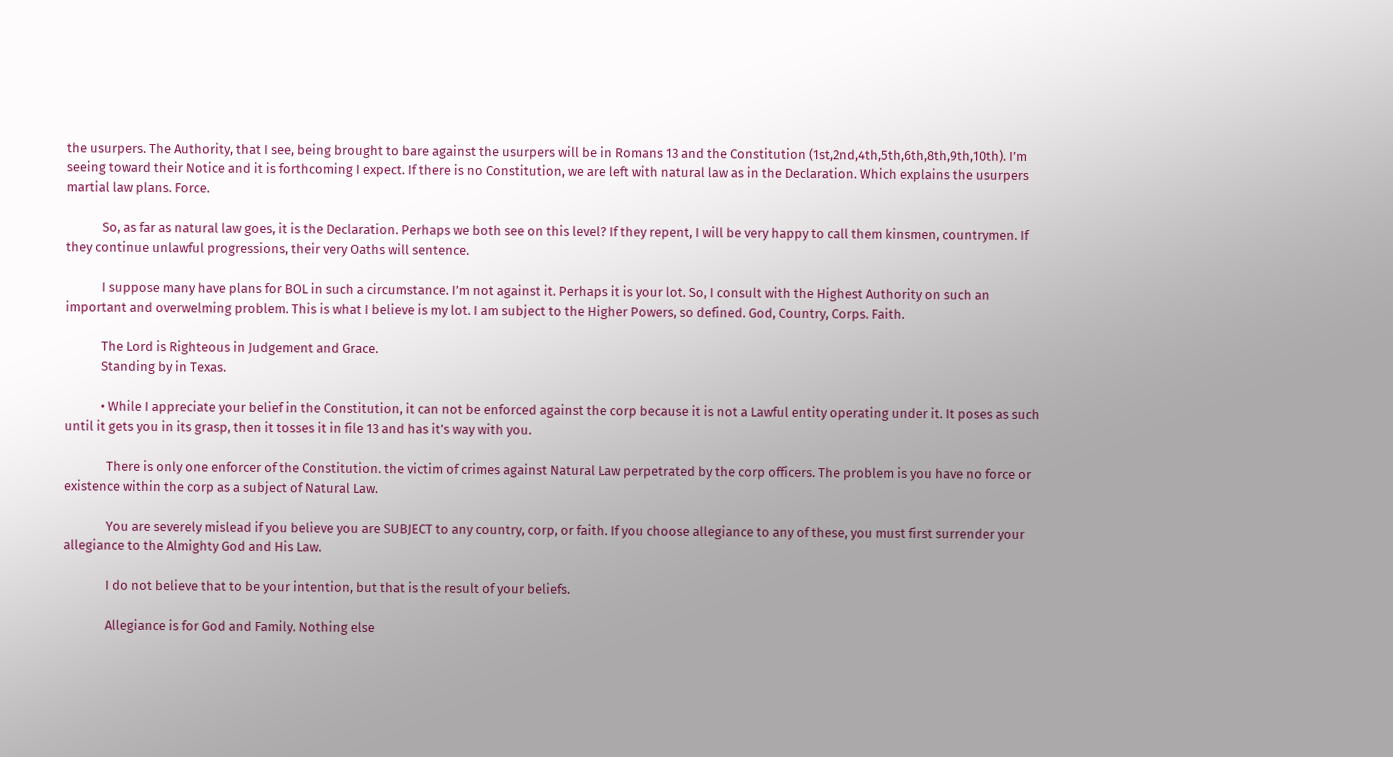the usurpers. The Authority, that I see, being brought to bare against the usurpers will be in Romans 13 and the Constitution (1st,2nd,4th,5th,6th,8th,9th,10th). I’m seeing toward their Notice and it is forthcoming I expect. If there is no Constitution, we are left with natural law as in the Declaration. Which explains the usurpers martial law plans. Force.

            So, as far as natural law goes, it is the Declaration. Perhaps we both see on this level? If they repent, I will be very happy to call them kinsmen, countrymen. If they continue unlawful progressions, their very Oaths will sentence.

            I suppose many have plans for BOL in such a circumstance. I’m not against it. Perhaps it is your lot. So, I consult with the Highest Authority on such an important and overwelming problem. This is what I believe is my lot. I am subject to the Higher Powers, so defined. God, Country, Corps. Faith.

            The Lord is Righteous in Judgement and Grace.
            Standing by in Texas.

            • While I appreciate your belief in the Constitution, it can not be enforced against the corp because it is not a Lawful entity operating under it. It poses as such until it gets you in its grasp, then it tosses it in file 13 and has it’s way with you.

              There is only one enforcer of the Constitution. the victim of crimes against Natural Law perpetrated by the corp officers. The problem is you have no force or existence within the corp as a subject of Natural Law.

              You are severely mislead if you believe you are SUBJECT to any country, corp, or faith. If you choose allegiance to any of these, you must first surrender your allegiance to the Almighty God and His Law.

              I do not believe that to be your intention, but that is the result of your beliefs.

              Allegiance is for God and Family. Nothing else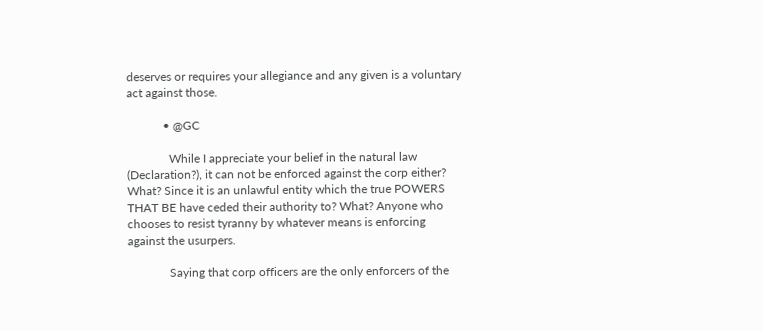deserves or requires your allegiance and any given is a voluntary act against those.

            • @GC

              While I appreciate your belief in the natural law (Declaration?), it can not be enforced against the corp either? What? Since it is an unlawful entity which the true POWERS THAT BE have ceded their authority to? What? Anyone who chooses to resist tyranny by whatever means is enforcing against the usurpers.

              Saying that corp officers are the only enforcers of the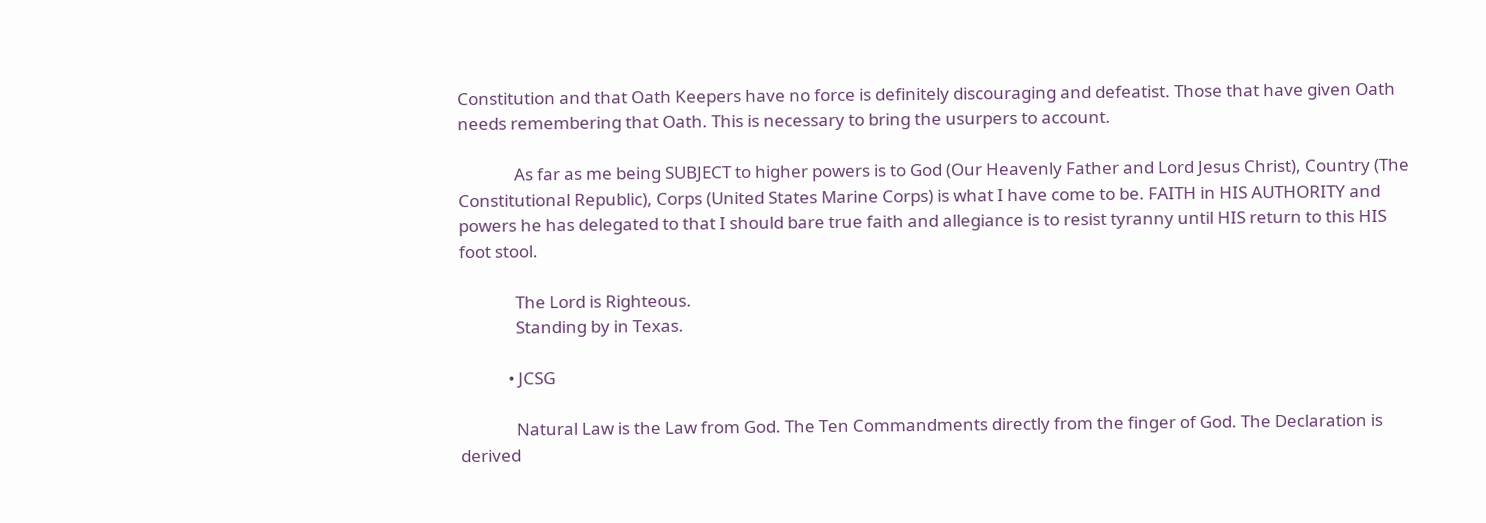Constitution and that Oath Keepers have no force is definitely discouraging and defeatist. Those that have given Oath needs remembering that Oath. This is necessary to bring the usurpers to account.

              As far as me being SUBJECT to higher powers is to God (Our Heavenly Father and Lord Jesus Christ), Country (The Constitutional Republic), Corps (United States Marine Corps) is what I have come to be. FAITH in HIS AUTHORITY and powers he has delegated to that I should bare true faith and allegiance is to resist tyranny until HIS return to this HIS foot stool.

              The Lord is Righteous.
              Standing by in Texas.

            • JCSG

              Natural Law is the Law from God. The Ten Commandments directly from the finger of God. The Declaration is derived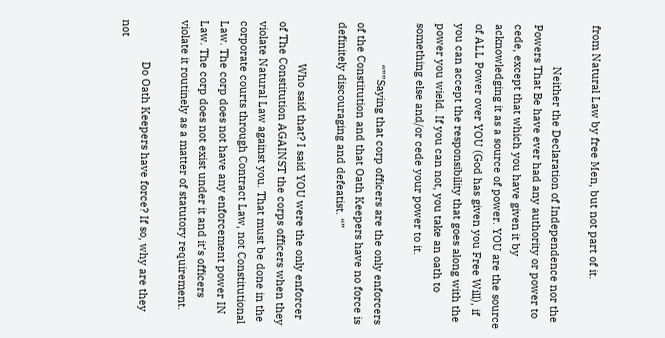from Natural Law by free Men, but not part of it.

              Neither the Declaration of Independence nor the Powers That Be have ever had any authority or power to cede, except that which you have given it by acknowledging it as a source of power. YOU are the source of ALL Power over YOU (God has given you Free Will), if you can accept the responsibility that goes along with the power you wield. If you can not, you take an oath to something else and/or cede your power to it.

              “””Saying that corp officers are the only enforcers of the Constitution and that Oath Keepers have no force is definitely discouraging and defeatist. “”

              Who said that? I said YOU were the only enforcer of The Constitution AGAINST the corps officers when they violate Natural Law against you. That must be done in the corporate courts through Contract Law, not Constitutional Law. The corp does not have any enforcement power IN Law. The corp does not exist under it and it’s officers violate it routinely as a matter of statutory requirement.

              Do Oath Keepers have force? If so, why are they not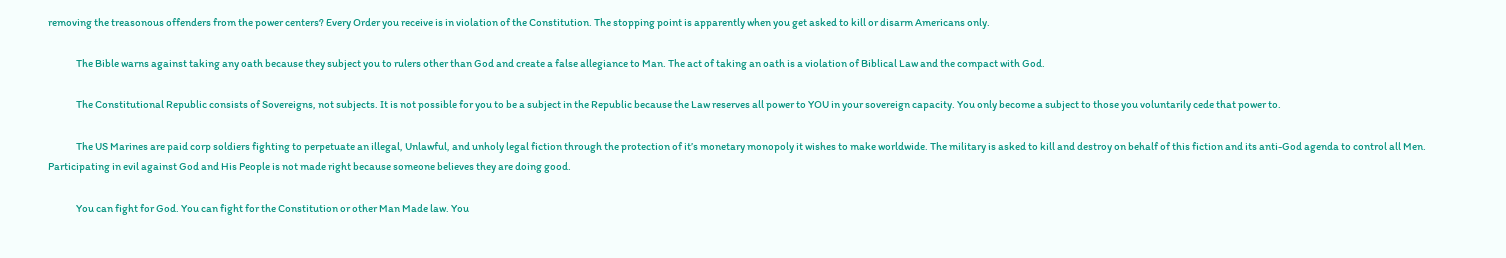removing the treasonous offenders from the power centers? Every Order you receive is in violation of the Constitution. The stopping point is apparently when you get asked to kill or disarm Americans only.

              The Bible warns against taking any oath because they subject you to rulers other than God and create a false allegiance to Man. The act of taking an oath is a violation of Biblical Law and the compact with God.

              The Constitutional Republic consists of Sovereigns, not subjects. It is not possible for you to be a subject in the Republic because the Law reserves all power to YOU in your sovereign capacity. You only become a subject to those you voluntarily cede that power to.

              The US Marines are paid corp soldiers fighting to perpetuate an illegal, Unlawful, and unholy legal fiction through the protection of it’s monetary monopoly it wishes to make worldwide. The military is asked to kill and destroy on behalf of this fiction and its anti-God agenda to control all Men. Participating in evil against God and His People is not made right because someone believes they are doing good.

              You can fight for God. You can fight for the Constitution or other Man Made law. You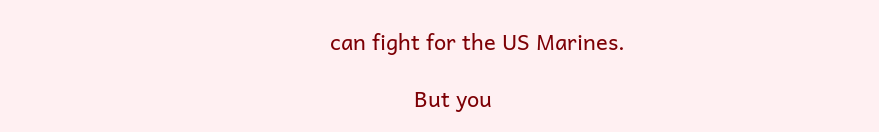can fight for the US Marines.

              But you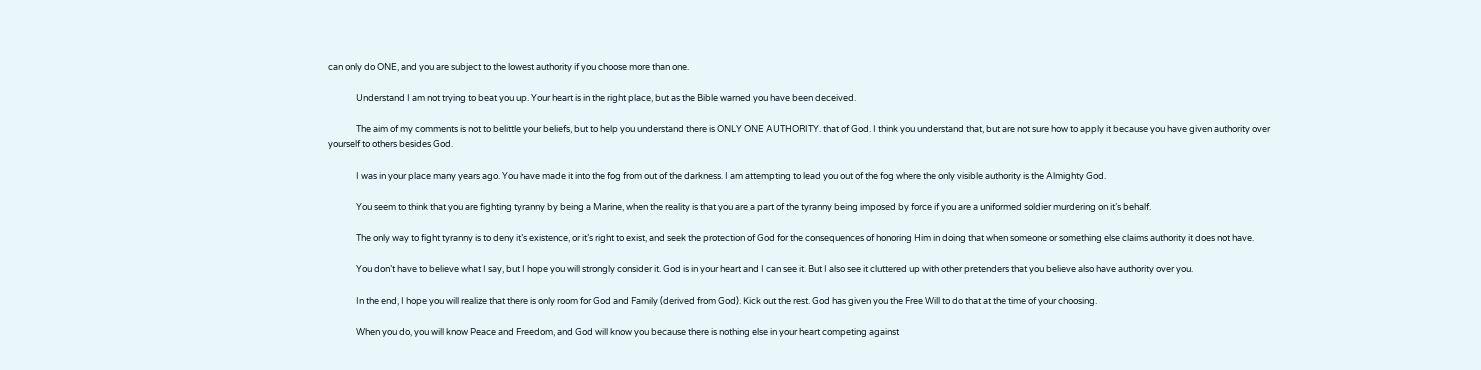can only do ONE, and you are subject to the lowest authority if you choose more than one.

              Understand I am not trying to beat you up. Your heart is in the right place, but as the Bible warned you have been deceived.

              The aim of my comments is not to belittle your beliefs, but to help you understand there is ONLY ONE AUTHORITY. that of God. I think you understand that, but are not sure how to apply it because you have given authority over yourself to others besides God.

              I was in your place many years ago. You have made it into the fog from out of the darkness. I am attempting to lead you out of the fog where the only visible authority is the Almighty God.

              You seem to think that you are fighting tyranny by being a Marine, when the reality is that you are a part of the tyranny being imposed by force if you are a uniformed soldier murdering on it’s behalf.

              The only way to fight tyranny is to deny it’s existence, or it’s right to exist, and seek the protection of God for the consequences of honoring Him in doing that when someone or something else claims authority it does not have.

              You don’t have to believe what I say, but I hope you will strongly consider it. God is in your heart and I can see it. But I also see it cluttered up with other pretenders that you believe also have authority over you.

              In the end, I hope you will realize that there is only room for God and Family (derived from God). Kick out the rest. God has given you the Free Will to do that at the time of your choosing.

              When you do, you will know Peace and Freedom, and God will know you because there is nothing else in your heart competing against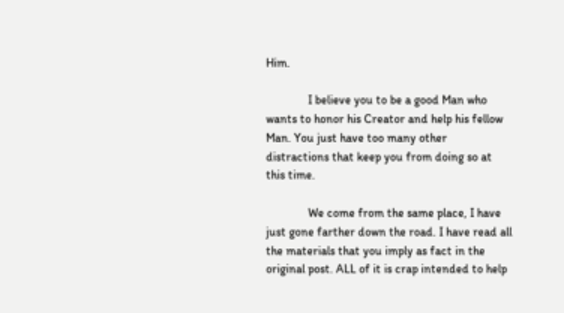Him.

              I believe you to be a good Man who wants to honor his Creator and help his fellow Man. You just have too many other distractions that keep you from doing so at this time.

              We come from the same place, I have just gone farther down the road. I have read all the materials that you imply as fact in the original post. ALL of it is crap intended to help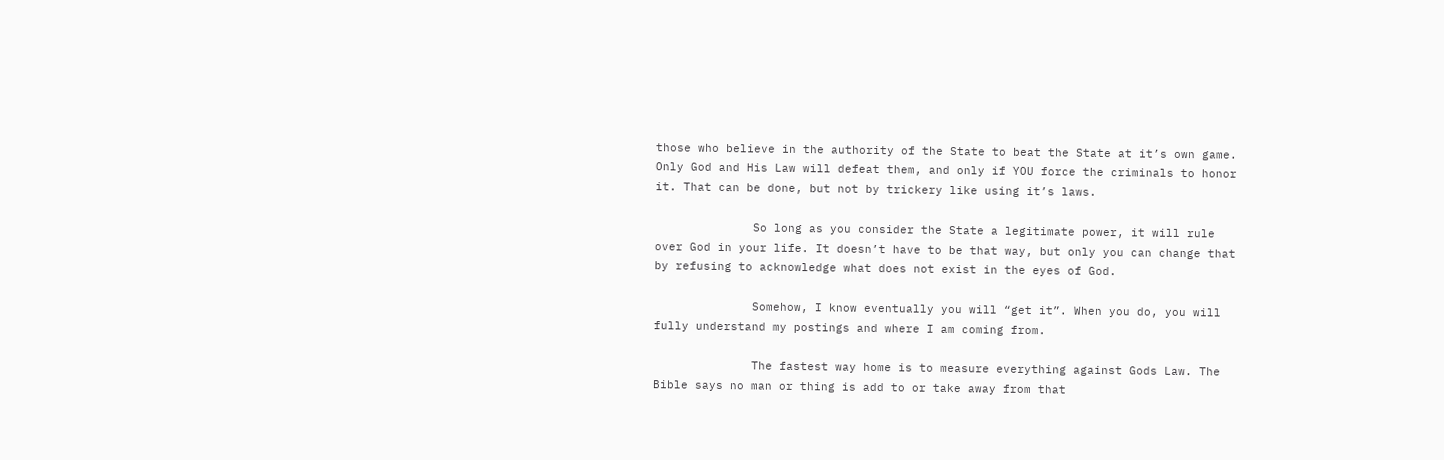those who believe in the authority of the State to beat the State at it’s own game. Only God and His Law will defeat them, and only if YOU force the criminals to honor it. That can be done, but not by trickery like using it’s laws.

              So long as you consider the State a legitimate power, it will rule over God in your life. It doesn’t have to be that way, but only you can change that by refusing to acknowledge what does not exist in the eyes of God.

              Somehow, I know eventually you will “get it”. When you do, you will fully understand my postings and where I am coming from.

              The fastest way home is to measure everything against Gods Law. The Bible says no man or thing is add to or take away from that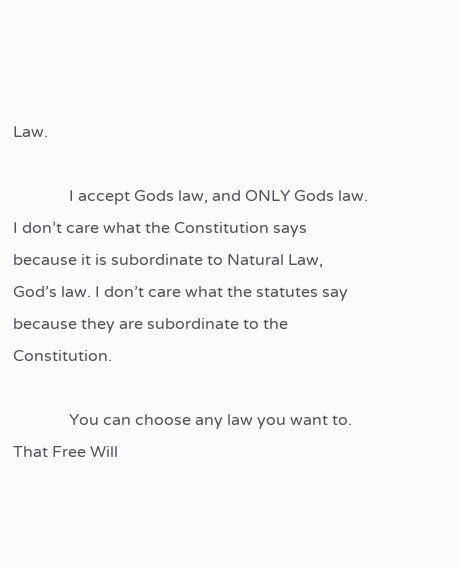Law.

              I accept Gods law, and ONLY Gods law. I don’t care what the Constitution says because it is subordinate to Natural Law, God’s law. I don’t care what the statutes say because they are subordinate to the Constitution.

              You can choose any law you want to. That Free Will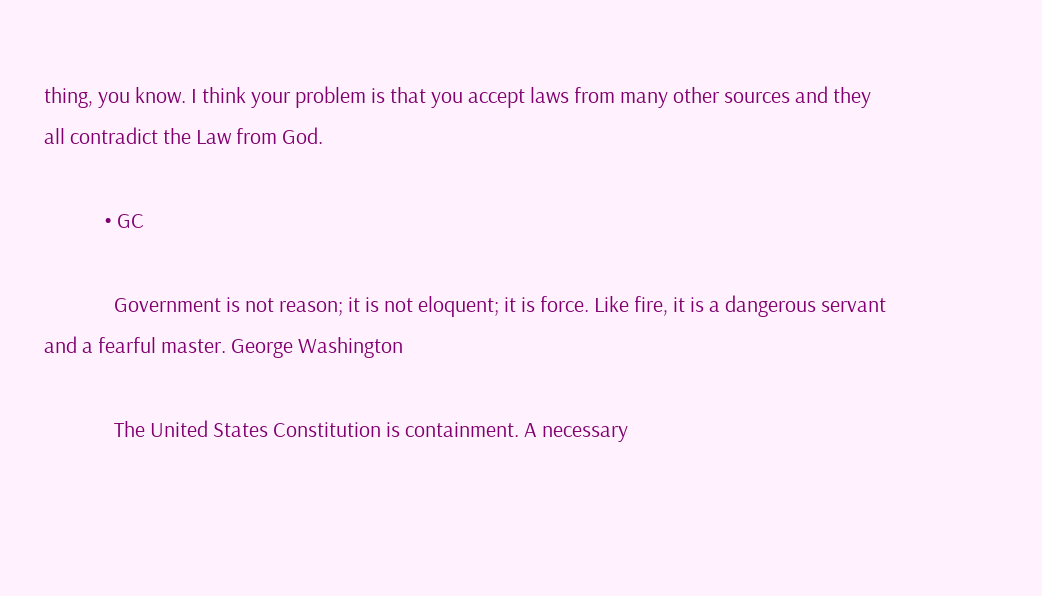thing, you know. I think your problem is that you accept laws from many other sources and they all contradict the Law from God.

            • GC

              Government is not reason; it is not eloquent; it is force. Like fire, it is a dangerous servant and a fearful master. George Washington

              The United States Constitution is containment. A necessary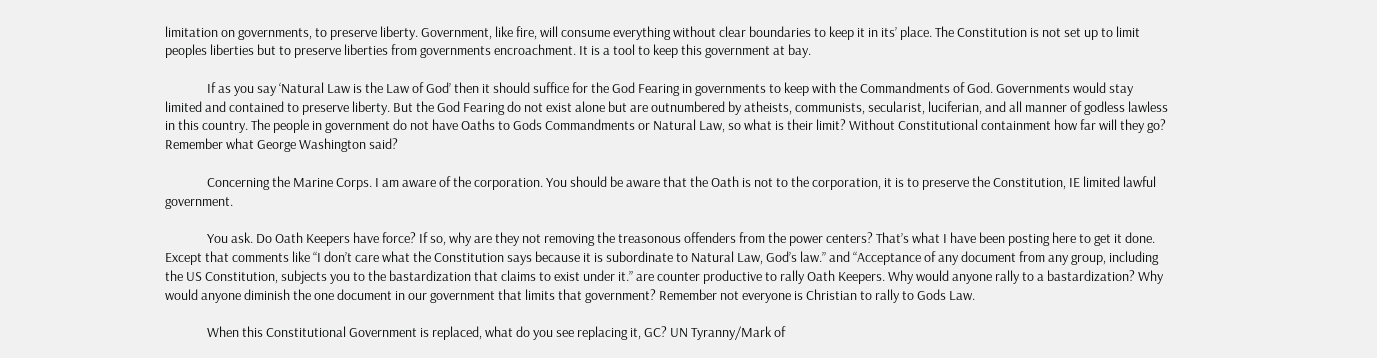limitation on governments, to preserve liberty. Government, like fire, will consume everything without clear boundaries to keep it in its’ place. The Constitution is not set up to limit peoples liberties but to preserve liberties from governments encroachment. It is a tool to keep this government at bay.

              If as you say ‘Natural Law is the Law of God’ then it should suffice for the God Fearing in governments to keep with the Commandments of God. Governments would stay limited and contained to preserve liberty. But the God Fearing do not exist alone but are outnumbered by atheists, communists, secularist, luciferian, and all manner of godless lawless in this country. The people in government do not have Oaths to Gods Commandments or Natural Law, so what is their limit? Without Constitutional containment how far will they go? Remember what George Washington said?

              Concerning the Marine Corps. I am aware of the corporation. You should be aware that the Oath is not to the corporation, it is to preserve the Constitution, IE limited lawful government.

              You ask. Do Oath Keepers have force? If so, why are they not removing the treasonous offenders from the power centers? That’s what I have been posting here to get it done. Except that comments like “I don’t care what the Constitution says because it is subordinate to Natural Law, God’s law.” and “Acceptance of any document from any group, including the US Constitution, subjects you to the bastardization that claims to exist under it.” are counter productive to rally Oath Keepers. Why would anyone rally to a bastardization? Why would anyone diminish the one document in our government that limits that government? Remember not everyone is Christian to rally to Gods Law.

              When this Constitutional Government is replaced, what do you see replacing it, GC? UN Tyranny/Mark of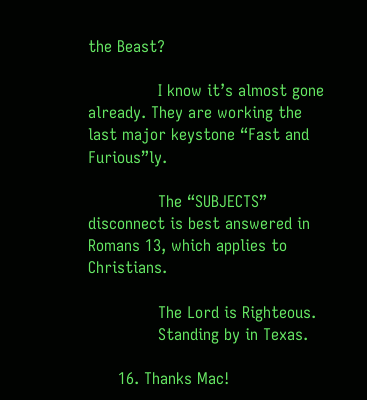the Beast?

              I know it’s almost gone already. They are working the last major keystone “Fast and Furious”ly.

              The “SUBJECTS” disconnect is best answered in Romans 13, which applies to Christians.

              The Lord is Righteous.
              Standing by in Texas.

      16. Thanks Mac!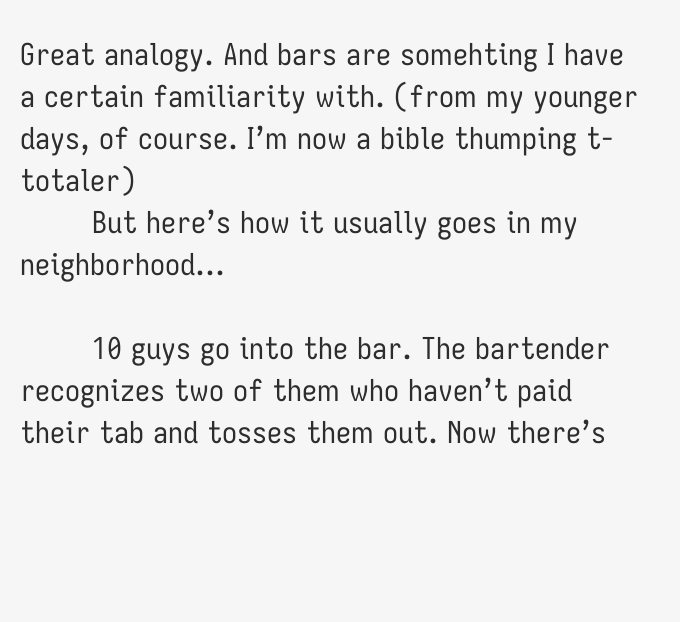Great analogy. And bars are somehting I have a certain familiarity with. (from my younger days, of course. I’m now a bible thumping t-totaler)
        But here’s how it usually goes in my neighborhood…

        10 guys go into the bar. The bartender recognizes two of them who haven’t paid their tab and tosses them out. Now there’s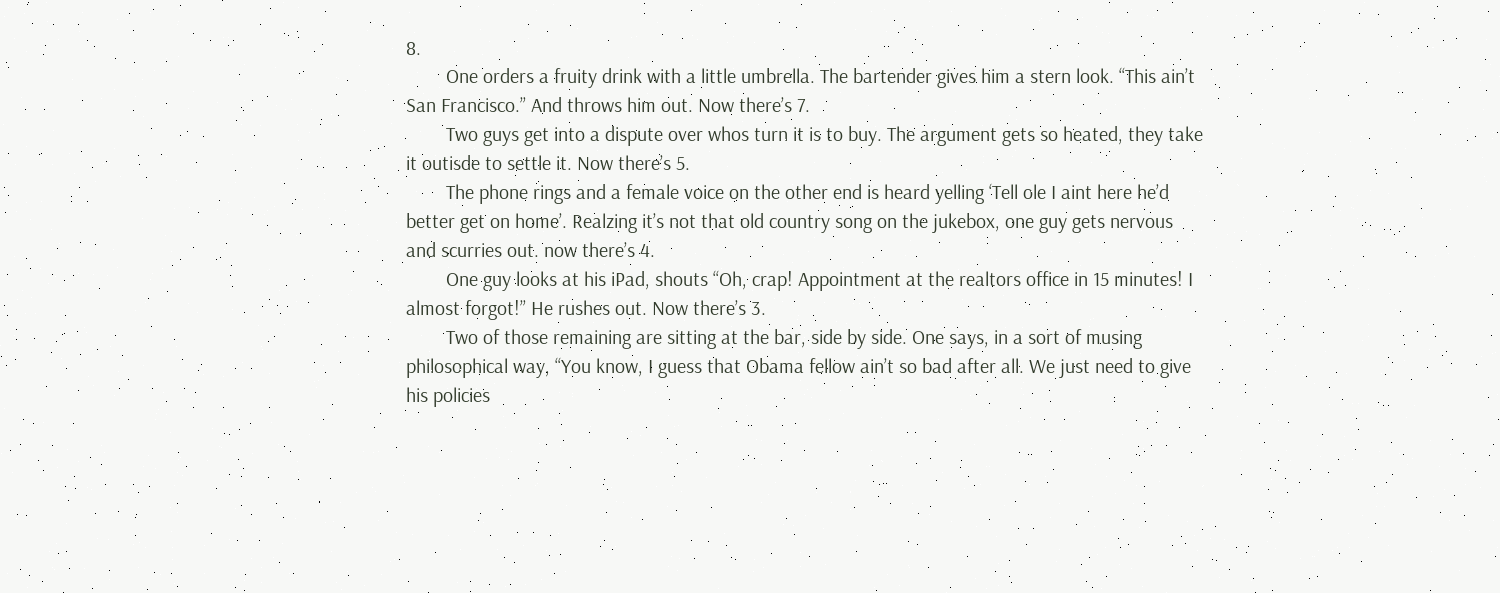8.
        One orders a fruity drink with a little umbrella. The bartender gives him a stern look. “This ain’t San Francisco.” And throws him out. Now there’s 7.
        Two guys get into a dispute over whos turn it is to buy. The argument gets so heated, they take it outisde to settle it. Now there’s 5.
        The phone rings and a female voice on the other end is heard yelling ‘Tell ole I aint here he’d better get on home’. Realzing it’s not that old country song on the jukebox, one guy gets nervous and scurries out. now there’s 4.
        One guy looks at his iPad, shouts “Oh, crap! Appointment at the realtors office in 15 minutes! I almost forgot!” He rushes out. Now there’s 3.
        Two of those remaining are sitting at the bar, side by side. One says, in a sort of musing philosophical way, “You know, I guess that Obama fellow ain’t so bad after all. We just need to give his policies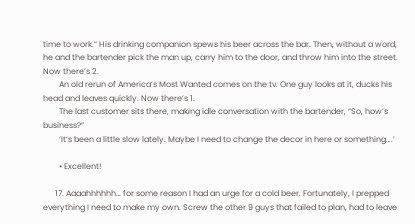time to work.” His drinking companion spews his beer across the bar. Then, without a word, he and the bartender pick the man up, carry him to the door, and throw him into the street. Now there’s 2.
        An old rerun of America’s Most Wanted comes on the tv. One guy looks at it, ducks his head and leaves quickly. Now there’s 1.
        The last customer sits there, making idle conversation with the bartender, “So, how’s business?”
        ‘It’s been a little slow lately. Maybe I need to change the decor in here or something….’

        • Excellent!

      17. Aaaahhhhhh… for some reason I had an urge for a cold beer. Fortunately, I prepped everything I need to make my own. Screw the other 9 guys that failed to plan, had to leave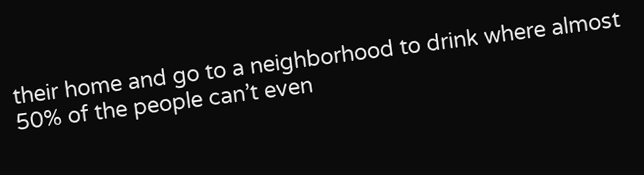their home and go to a neighborhood to drink where almost 50% of the people can’t even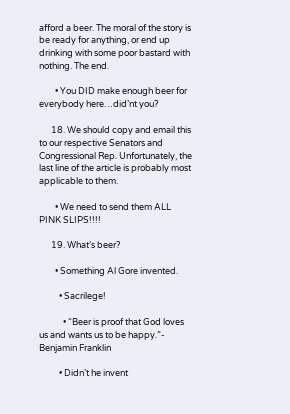afford a beer. The moral of the story is be ready for anything, or end up drinking with some poor bastard with nothing. The end.

        • You DID make enough beer for everybody here…did’nt you?

      18. We should copy and email this to our respective Senators and Congressional Rep. Unfortunately, the last line of the article is probably most applicable to them.

        • We need to send them ALL PINK SLIPS!!!!

      19. What’s beer?

        • Something Al Gore invented.

          • Sacrilege!

            • “Beer is proof that God loves us and wants us to be happy.”- Benjamin Franklin

          • Didn’t he invent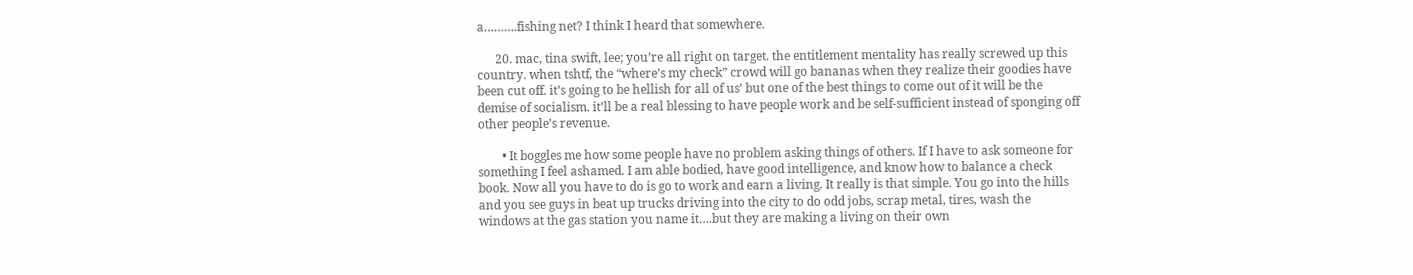a……….fishing net? I think I heard that somewhere.

      20. mac, tina swift, lee; you’re all right on target. the entitlement mentality has really screwed up this country. when tshtf, the “where’s my check” crowd will go bananas when they realize their goodies have been cut off. it’s going to be hellish for all of us’ but one of the best things to come out of it will be the demise of socialism. it’ll be a real blessing to have people work and be self-sufficient instead of sponging off other people’s revenue.

        • It boggles me how some people have no problem asking things of others. If I have to ask someone for something I feel ashamed. I am able bodied, have good intelligence, and know how to balance a check book. Now all you have to do is go to work and earn a living. It really is that simple. You go into the hills and you see guys in beat up trucks driving into the city to do odd jobs, scrap metal, tires, wash the windows at the gas station you name it….but they are making a living on their own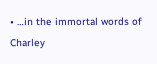• …in the immortal words of Charley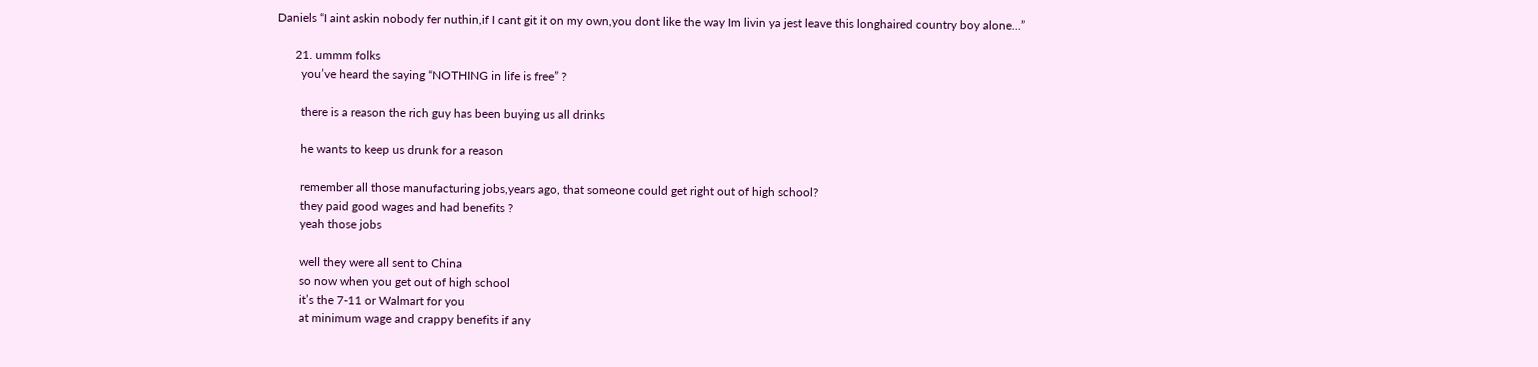Daniels “I aint askin nobody fer nuthin,if I cant git it on my own,you dont like the way Im livin ya jest leave this longhaired country boy alone…”

      21. ummm folks
        you’ve heard the saying “NOTHING in life is free” ?

        there is a reason the rich guy has been buying us all drinks

        he wants to keep us drunk for a reason

        remember all those manufacturing jobs,years ago, that someone could get right out of high school?
        they paid good wages and had benefits ?
        yeah those jobs

        well they were all sent to China
        so now when you get out of high school
        it’s the 7-11 or Walmart for you
        at minimum wage and crappy benefits if any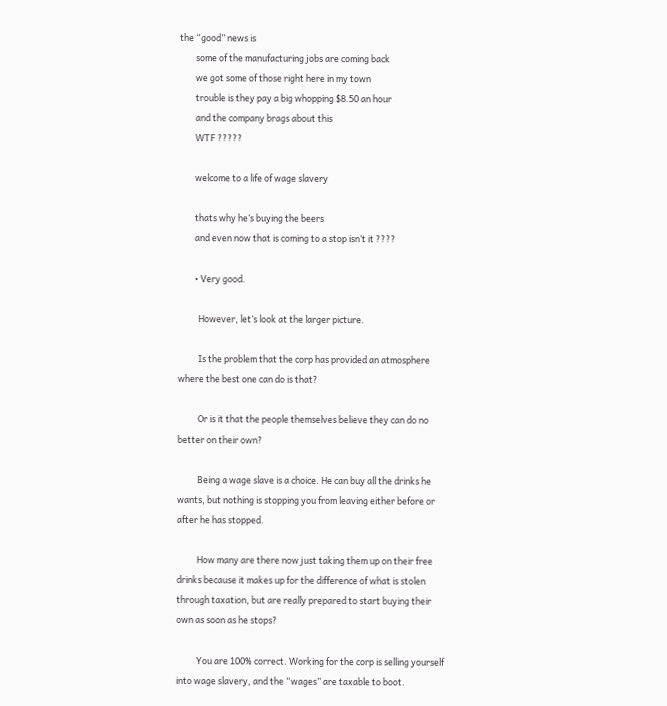the “good” news is
        some of the manufacturing jobs are coming back
        we got some of those right here in my town
        trouble is they pay a big whopping $8.50 an hour
        and the company brags about this
        WTF ?????

        welcome to a life of wage slavery

        thats why he’s buying the beers
        and even now that is coming to a stop isn’t it ????

        • Very good.

          However, let’s look at the larger picture.

          Is the problem that the corp has provided an atmosphere where the best one can do is that?

          Or is it that the people themselves believe they can do no better on their own?

          Being a wage slave is a choice. He can buy all the drinks he wants, but nothing is stopping you from leaving either before or after he has stopped.

          How many are there now just taking them up on their free drinks because it makes up for the difference of what is stolen through taxation, but are really prepared to start buying their own as soon as he stops?

          You are 100% correct. Working for the corp is selling yourself into wage slavery, and the “wages” are taxable to boot.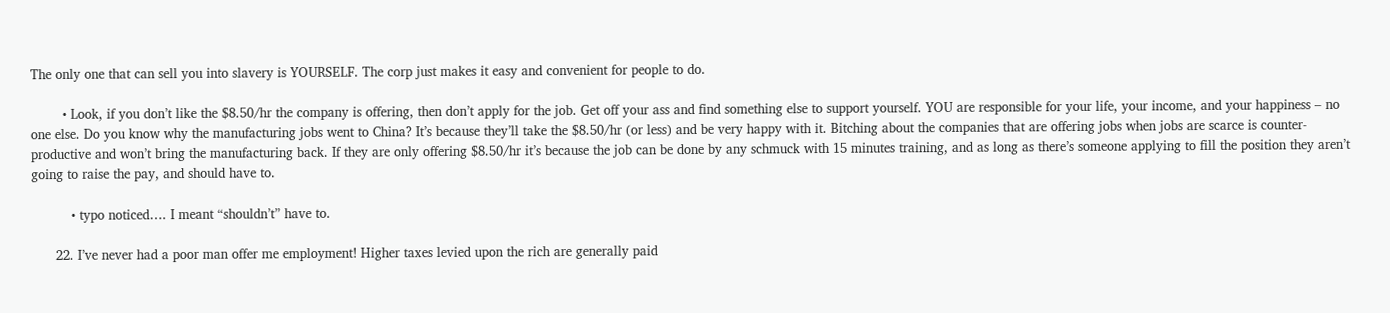The only one that can sell you into slavery is YOURSELF. The corp just makes it easy and convenient for people to do.

        • Look, if you don’t like the $8.50/hr the company is offering, then don’t apply for the job. Get off your ass and find something else to support yourself. YOU are responsible for your life, your income, and your happiness – no one else. Do you know why the manufacturing jobs went to China? It’s because they’ll take the $8.50/hr (or less) and be very happy with it. Bitching about the companies that are offering jobs when jobs are scarce is counter-productive and won’t bring the manufacturing back. If they are only offering $8.50/hr it’s because the job can be done by any schmuck with 15 minutes training, and as long as there’s someone applying to fill the position they aren’t going to raise the pay, and should have to.

          • typo noticed…. I meant “shouldn’t” have to.

      22. I’ve never had a poor man offer me employment! Higher taxes levied upon the rich are generally paid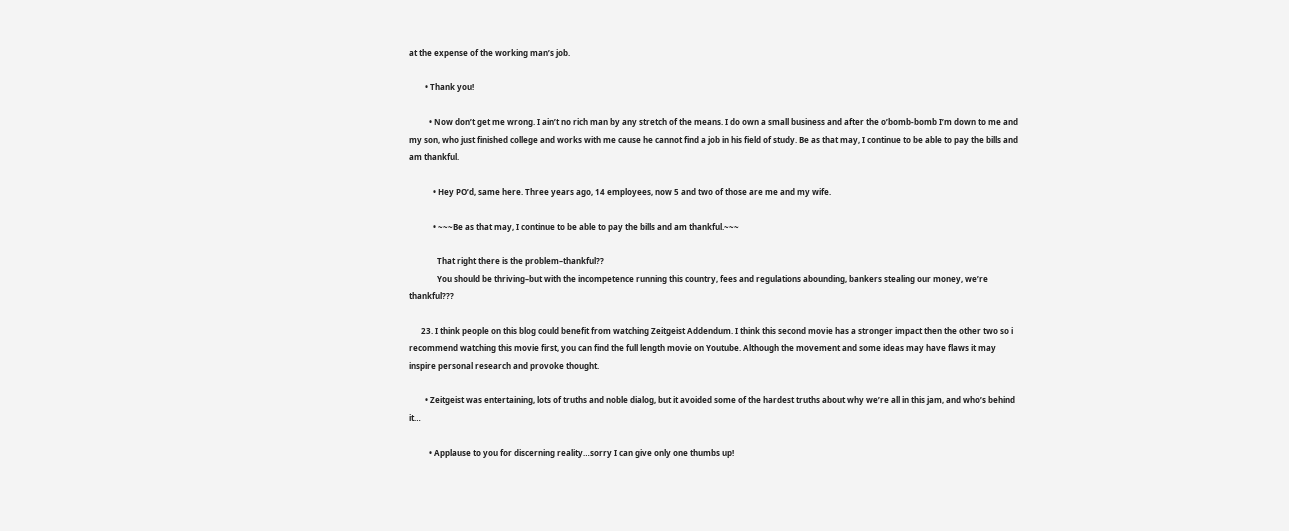at the expense of the working man’s job.

        • Thank you!

          • Now don’t get me wrong. I ain’t no rich man by any stretch of the means. I do own a small business and after the o’bomb-bomb I’m down to me and my son, who just finished college and works with me cause he cannot find a job in his field of study. Be as that may, I continue to be able to pay the bills and am thankful.

            • Hey PO’d, same here. Three years ago, 14 employees, now 5 and two of those are me and my wife.

            • ~~~Be as that may, I continue to be able to pay the bills and am thankful.~~~

              That right there is the problem–thankful??
              You should be thriving–but with the incompetence running this country, fees and regulations abounding, bankers stealing our money, we’re thankful???

      23. I think people on this blog could benefit from watching Zeitgeist Addendum. I think this second movie has a stronger impact then the other two so i recommend watching this movie first, you can find the full length movie on Youtube. Although the movement and some ideas may have flaws it may inspire personal research and provoke thought.

        • Zeitgeist was entertaining, lots of truths and noble dialog, but it avoided some of the hardest truths about why we’re all in this jam, and who’s behind it…

          • Applause to you for discerning reality…sorry I can give only one thumbs up!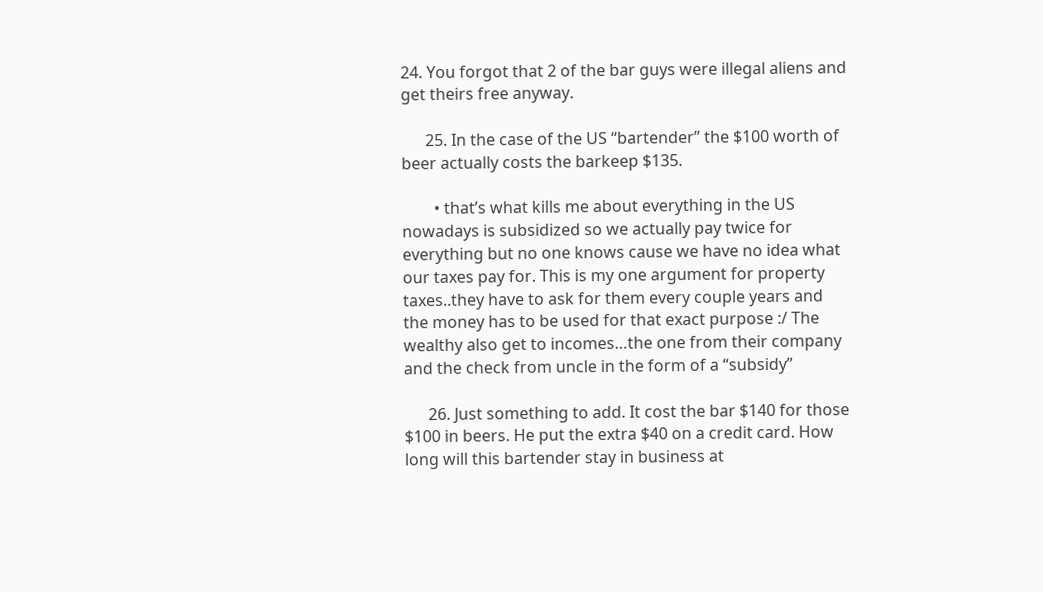24. You forgot that 2 of the bar guys were illegal aliens and get theirs free anyway.

      25. In the case of the US “bartender” the $100 worth of beer actually costs the barkeep $135.

        • that’s what kills me about everything in the US nowadays is subsidized so we actually pay twice for everything but no one knows cause we have no idea what our taxes pay for. This is my one argument for property taxes..they have to ask for them every couple years and the money has to be used for that exact purpose :/ The wealthy also get to incomes…the one from their company and the check from uncle in the form of a “subsidy”

      26. Just something to add. It cost the bar $140 for those $100 in beers. He put the extra $40 on a credit card. How long will this bartender stay in business at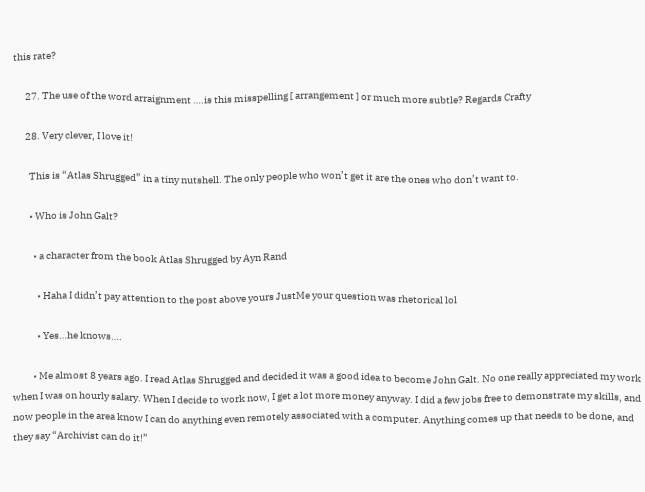this rate?

      27. The use of the word arraignment ….is this misspelling [ arrangement ] or much more subtle? Regards Crafty

      28. Very clever, I love it!

        This is “Atlas Shrugged” in a tiny nutshell. The only people who won’t get it are the ones who don’t want to.

        • Who is John Galt?

          • a character from the book Atlas Shrugged by Ayn Rand

            • Haha I didn’t pay attention to the post above yours JustMe your question was rhetorical lol

            • Yes…he knows….

          • Me almost 8 years ago. I read Atlas Shrugged and decided it was a good idea to become John Galt. No one really appreciated my work when I was on hourly salary. When I decide to work now, I get a lot more money anyway. I did a few jobs free to demonstrate my skills, and now people in the area know I can do anything even remotely associated with a computer. Anything comes up that needs to be done, and they say “Archivist can do it!”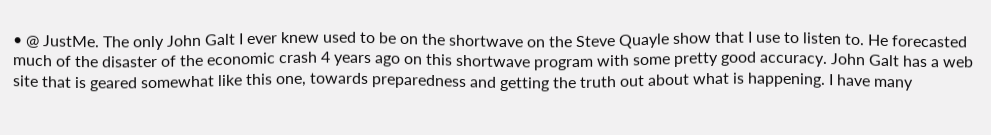• @ JustMe. The only John Galt I ever knew used to be on the shortwave on the Steve Quayle show that I use to listen to. He forecasted much of the disaster of the economic crash 4 years ago on this shortwave program with some pretty good accuracy. John Galt has a web site that is geared somewhat like this one, towards preparedness and getting the truth out about what is happening. I have many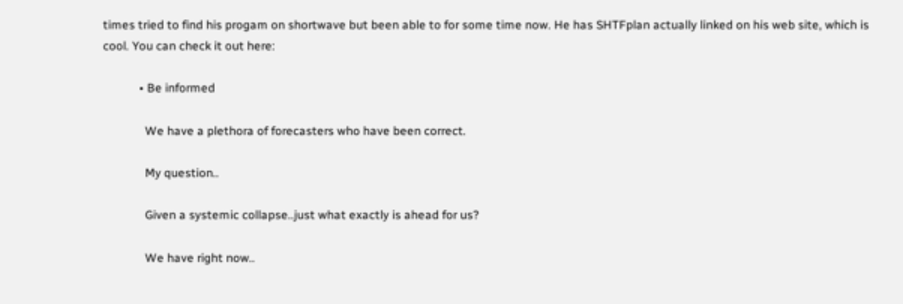times tried to find his progam on shortwave but been able to for some time now. He has SHTFplan actually linked on his web site, which is cool. You can check it out here:

            • Be informed

              We have a plethora of forecasters who have been correct.

              My question..

              Given a systemic collapse..just what exactly is ahead for us?

              We have right now..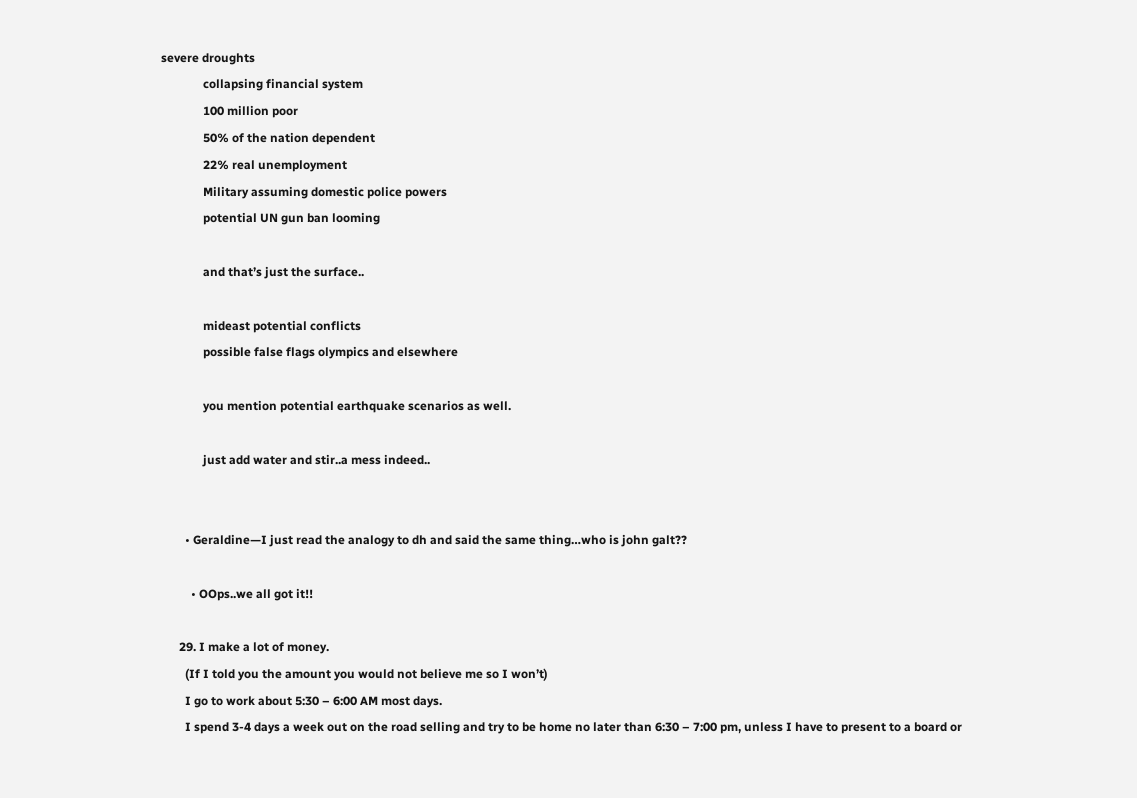severe droughts
              collapsing financial system
              100 million poor
              50% of the nation dependent
              22% real unemployment
              Military assuming domestic police powers
              potential UN gun ban looming

              and that’s just the surface..

              mideast potential conflicts
              possible false flags olympics and elsewhere

              you mention potential earthquake scenarios as well.

              just add water and stir..a mess indeed..


        • Geraldine—I just read the analogy to dh and said the same thing…who is john galt??

          • OOps..we all got it!!

      29. I make a lot of money.
        (If I told you the amount you would not believe me so I won’t)
        I go to work about 5:30 – 6:00 AM most days.
        I spend 3-4 days a week out on the road selling and try to be home no later than 6:30 – 7:00 pm, unless I have to present to a board or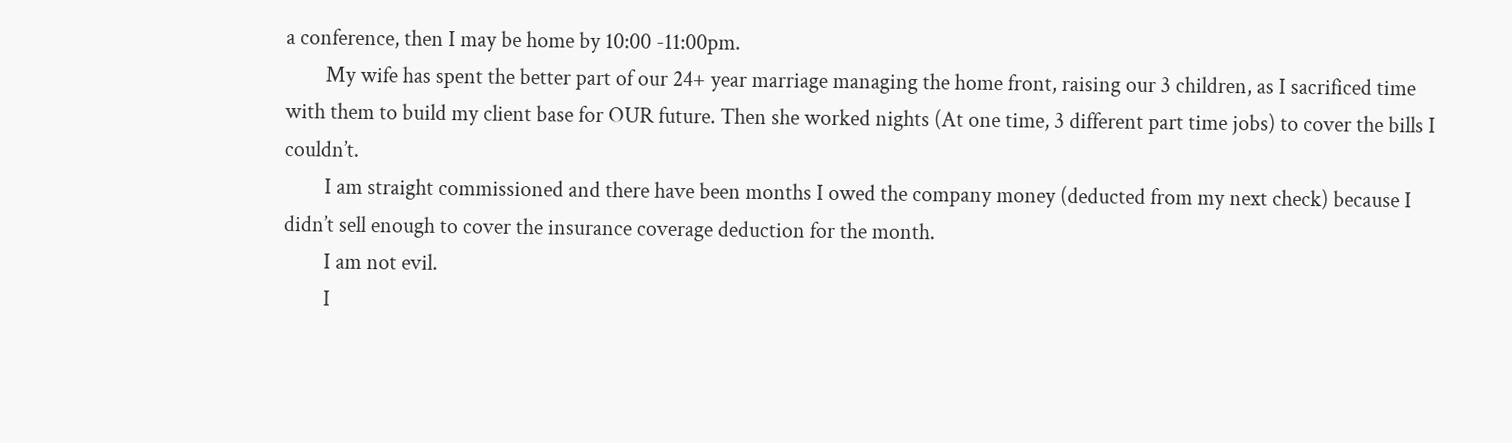a conference, then I may be home by 10:00 -11:00pm.
        My wife has spent the better part of our 24+ year marriage managing the home front, raising our 3 children, as I sacrificed time with them to build my client base for OUR future. Then she worked nights (At one time, 3 different part time jobs) to cover the bills I couldn’t.
        I am straight commissioned and there have been months I owed the company money (deducted from my next check) because I didn’t sell enough to cover the insurance coverage deduction for the month.
        I am not evil.
        I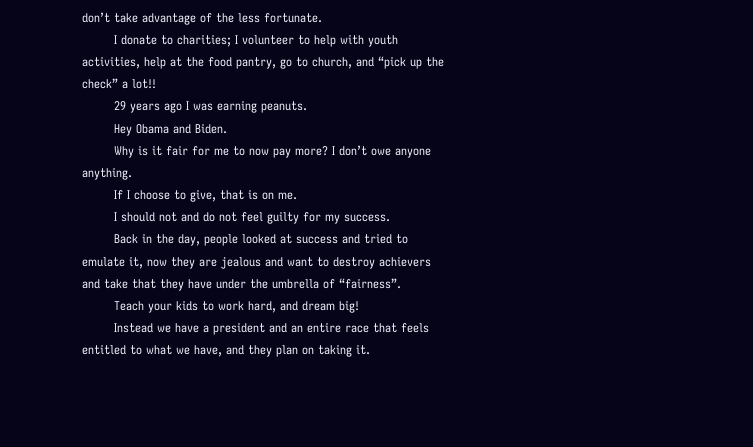don’t take advantage of the less fortunate.
        I donate to charities; I volunteer to help with youth activities, help at the food pantry, go to church, and “pick up the check” a lot!!
        29 years ago I was earning peanuts.
        Hey Obama and Biden.
        Why is it fair for me to now pay more? I don’t owe anyone anything.
        If I choose to give, that is on me.
        I should not and do not feel guilty for my success.
        Back in the day, people looked at success and tried to emulate it, now they are jealous and want to destroy achievers and take that they have under the umbrella of “fairness”.
        Teach your kids to work hard, and dream big!
        Instead we have a president and an entire race that feels entitled to what we have, and they plan on taking it.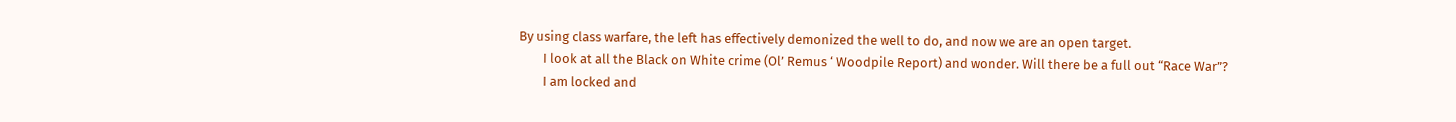By using class warfare, the left has effectively demonized the well to do, and now we are an open target.
        I look at all the Black on White crime (Ol’ Remus ‘ Woodpile Report) and wonder. Will there be a full out “Race War”?
        I am locked and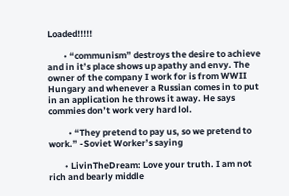Loaded!!!!!

        • “communism” destroys the desire to achieve and in it’s place shows up apathy and envy. The owner of the company I work for is from WWII Hungary and whenever a Russian comes in to put in an application he throws it away. He says commies don’t work very hard lol.

          • “They pretend to pay us, so we pretend to work.” -Soviet Worker’s saying

        • LivinTheDream: Love your truth. I am not rich and bearly middle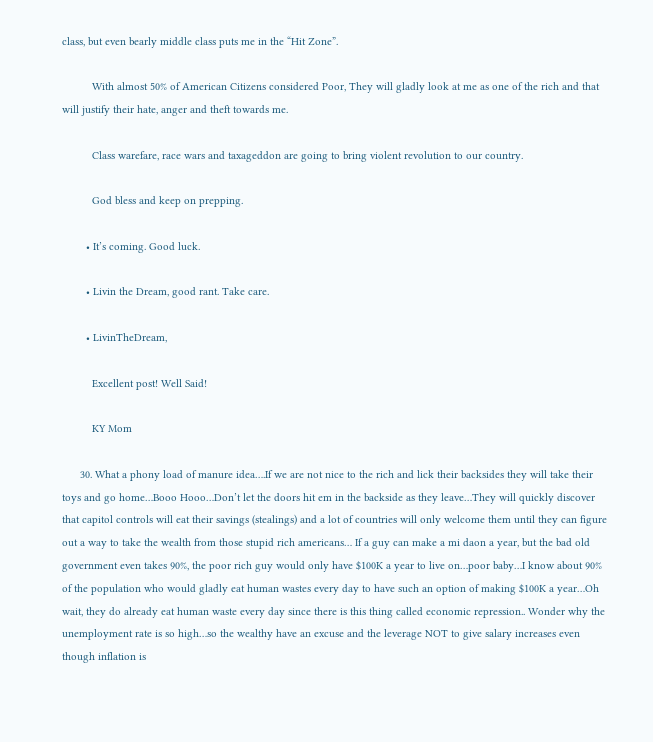class, but even bearly middle class puts me in the “Hit Zone”.

          With almost 50% of American Citizens considered Poor, They will gladly look at me as one of the rich and that will justify their hate, anger and theft towards me.

          Class warefare, race wars and taxageddon are going to bring violent revolution to our country.

          God bless and keep on prepping.

        • It’s coming. Good luck.

        • Livin the Dream, good rant. Take care.

        • LivinTheDream,

          Excellent post! Well Said!

          KY Mom

      30. What a phony load of manure idea….If we are not nice to the rich and lick their backsides they will take their toys and go home…Booo Hooo…Don’t let the doors hit em in the backside as they leave…They will quickly discover that capitol controls will eat their savings (stealings) and a lot of countries will only welcome them until they can figure out a way to take the wealth from those stupid rich americans… If a guy can make a mi daon a year, but the bad old government even takes 90%, the poor rich guy would only have $100K a year to live on…poor baby…I know about 90% of the population who would gladly eat human wastes every day to have such an option of making $100K a year…Oh wait, they do already eat human waste every day since there is this thing called economic repression.. Wonder why the unemployment rate is so high…so the wealthy have an excuse and the leverage NOT to give salary increases even though inflation is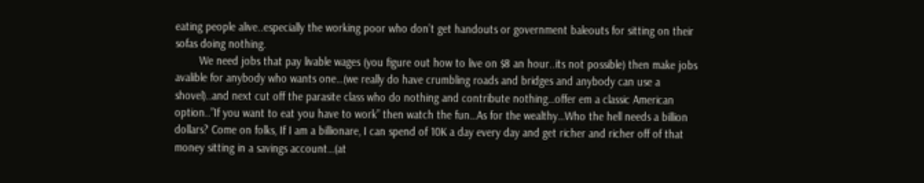eating people alive..especially the working poor who don’t get handouts or government baleouts for sitting on their sofas doing nothing.
        We need jobs that pay livable wages (you figure out how to live on $8 an hour..its not possible) then make jobs avalible for anybody who wants one…(we really do have crumbling roads and bridges and anybody can use a shovel)..and next cut off the parasite class who do nothing and contribute nothing…offer em a classic American option..”If you want to eat you have to work” then watch the fun…As for the wealthy…Who the hell needs a billion dollars? Come on folks, If I am a billionare, I can spend of 10K a day every day and get richer and richer off of that money sitting in a savings account…(at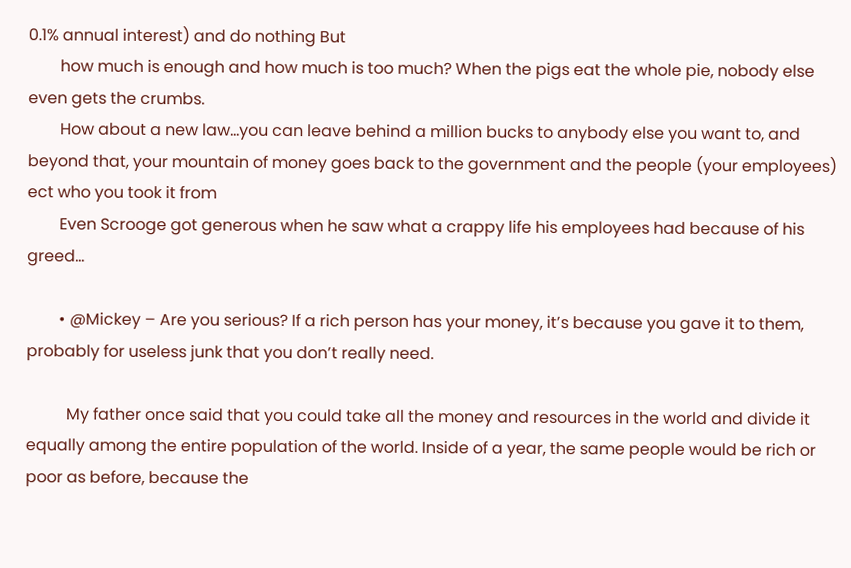0.1% annual interest) and do nothing But
        how much is enough and how much is too much? When the pigs eat the whole pie, nobody else even gets the crumbs.
        How about a new law…you can leave behind a million bucks to anybody else you want to, and beyond that, your mountain of money goes back to the government and the people (your employees) ect who you took it from
        Even Scrooge got generous when he saw what a crappy life his employees had because of his greed…

        • @Mickey – Are you serious? If a rich person has your money, it’s because you gave it to them, probably for useless junk that you don’t really need.

          My father once said that you could take all the money and resources in the world and divide it equally among the entire population of the world. Inside of a year, the same people would be rich or poor as before, because the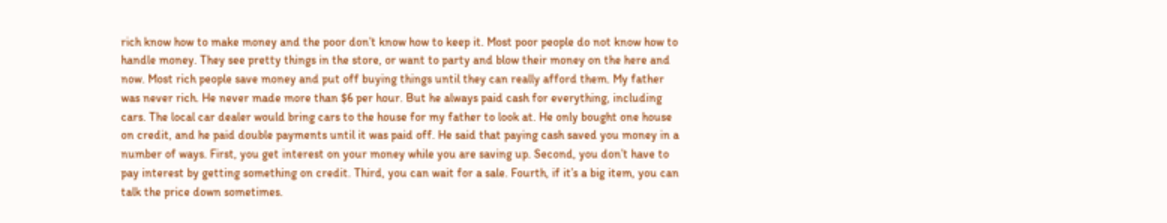rich know how to make money and the poor don’t know how to keep it. Most poor people do not know how to handle money. They see pretty things in the store, or want to party and blow their money on the here and now. Most rich people save money and put off buying things until they can really afford them. My father was never rich. He never made more than $6 per hour. But he always paid cash for everything, including cars. The local car dealer would bring cars to the house for my father to look at. He only bought one house on credit, and he paid double payments until it was paid off. He said that paying cash saved you money in a number of ways. First, you get interest on your money while you are saving up. Second, you don’t have to pay interest by getting something on credit. Third, you can wait for a sale. Fourth, if it’s a big item, you can talk the price down sometimes.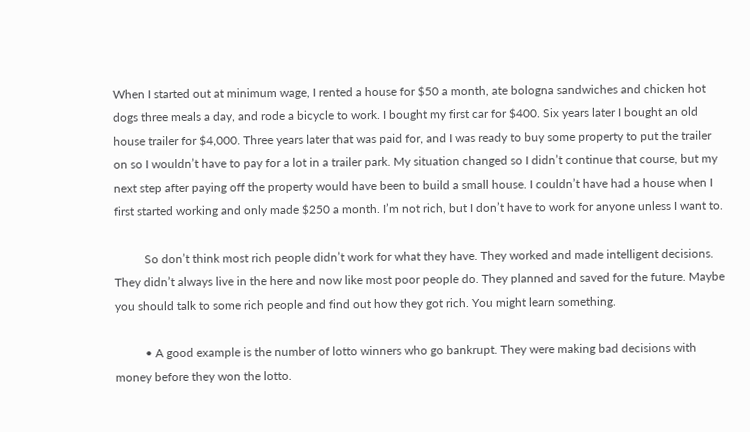When I started out at minimum wage, I rented a house for $50 a month, ate bologna sandwiches and chicken hot dogs three meals a day, and rode a bicycle to work. I bought my first car for $400. Six years later I bought an old house trailer for $4,000. Three years later that was paid for, and I was ready to buy some property to put the trailer on so I wouldn’t have to pay for a lot in a trailer park. My situation changed so I didn’t continue that course, but my next step after paying off the property would have been to build a small house. I couldn’t have had a house when I first started working and only made $250 a month. I’m not rich, but I don’t have to work for anyone unless I want to.

          So don’t think most rich people didn’t work for what they have. They worked and made intelligent decisions. They didn’t always live in the here and now like most poor people do. They planned and saved for the future. Maybe you should talk to some rich people and find out how they got rich. You might learn something.

          • A good example is the number of lotto winners who go bankrupt. They were making bad decisions with money before they won the lotto.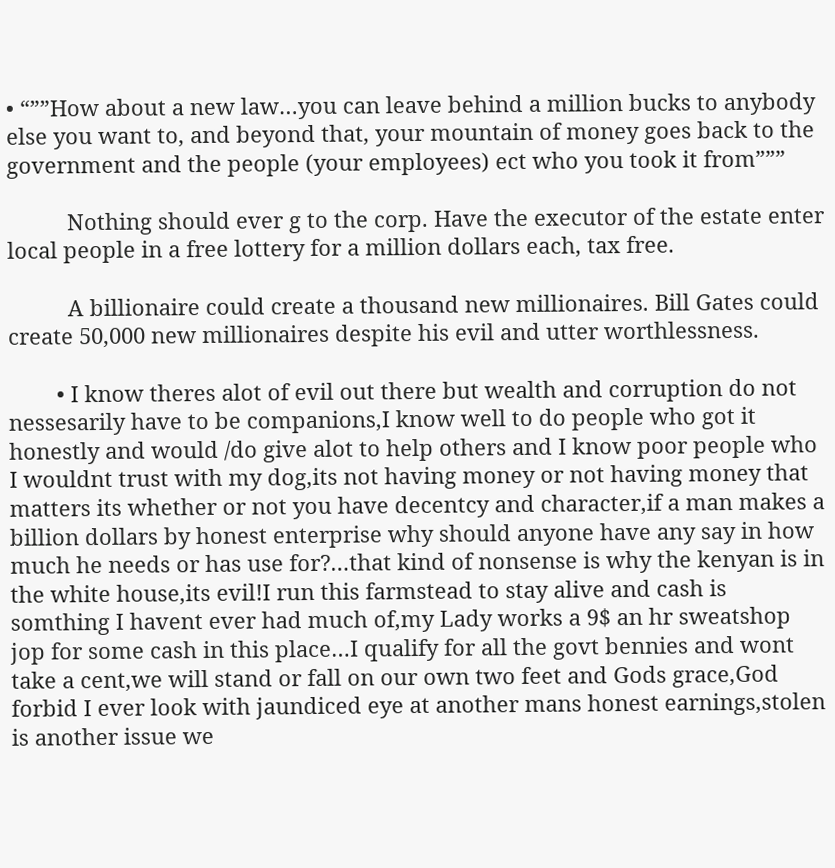• “””How about a new law…you can leave behind a million bucks to anybody else you want to, and beyond that, your mountain of money goes back to the government and the people (your employees) ect who you took it from”””

          Nothing should ever g to the corp. Have the executor of the estate enter local people in a free lottery for a million dollars each, tax free.

          A billionaire could create a thousand new millionaires. Bill Gates could create 50,000 new millionaires despite his evil and utter worthlessness.

        • I know theres alot of evil out there but wealth and corruption do not nessesarily have to be companions,I know well to do people who got it honestly and would /do give alot to help others and I know poor people who I wouldnt trust with my dog,its not having money or not having money that matters its whether or not you have decentcy and character,if a man makes a billion dollars by honest enterprise why should anyone have any say in how much he needs or has use for?…that kind of nonsense is why the kenyan is in the white house,its evil!I run this farmstead to stay alive and cash is somthing I havent ever had much of,my Lady works a 9$ an hr sweatshop jop for some cash in this place…I qualify for all the govt bennies and wont take a cent,we will stand or fall on our own two feet and Gods grace,God forbid I ever look with jaundiced eye at another mans honest earnings,stolen is another issue we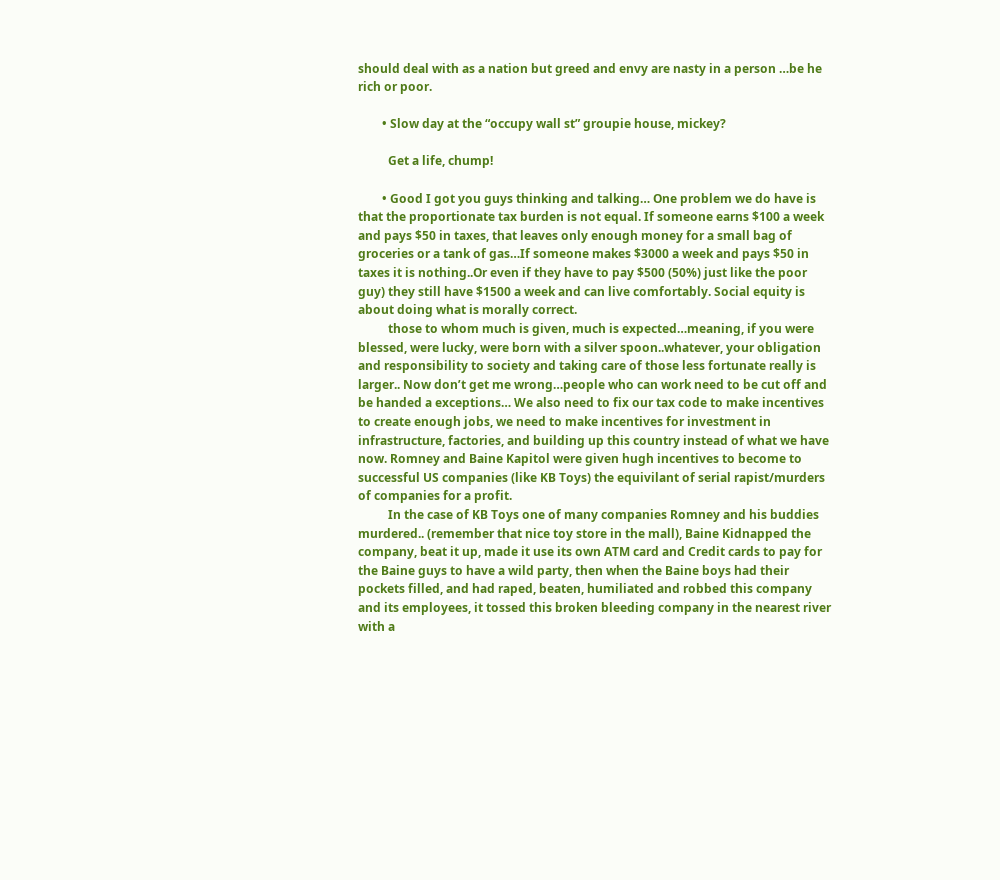should deal with as a nation but greed and envy are nasty in a person …be he rich or poor.

        • Slow day at the “occupy wall st” groupie house, mickey?

          Get a life, chump!

        • Good I got you guys thinking and talking… One problem we do have is that the proportionate tax burden is not equal. If someone earns $100 a week and pays $50 in taxes, that leaves only enough money for a small bag of groceries or a tank of gas…If someone makes $3000 a week and pays $50 in taxes it is nothing..Or even if they have to pay $500 (50%) just like the poor guy) they still have $1500 a week and can live comfortably. Social equity is about doing what is morally correct.
          those to whom much is given, much is expected…meaning, if you were blessed, were lucky, were born with a silver spoon..whatever, your obligation and responsibility to society and taking care of those less fortunate really is larger.. Now don’t get me wrong…people who can work need to be cut off and be handed a exceptions… We also need to fix our tax code to make incentives to create enough jobs, we need to make incentives for investment in infrastructure, factories, and building up this country instead of what we have now. Romney and Baine Kapitol were given hugh incentives to become to successful US companies (like KB Toys) the equivilant of serial rapist/murders of companies for a profit.
          In the case of KB Toys one of many companies Romney and his buddies murdered.. (remember that nice toy store in the mall), Baine Kidnapped the company, beat it up, made it use its own ATM card and Credit cards to pay for the Baine guys to have a wild party, then when the Baine boys had their pockets filled, and had raped, beaten, humiliated and robbed this company and its employees, it tossed this broken bleeding company in the nearest river with a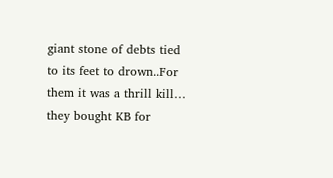giant stone of debts tied to its feet to drown..For them it was a thrill kill… they bought KB for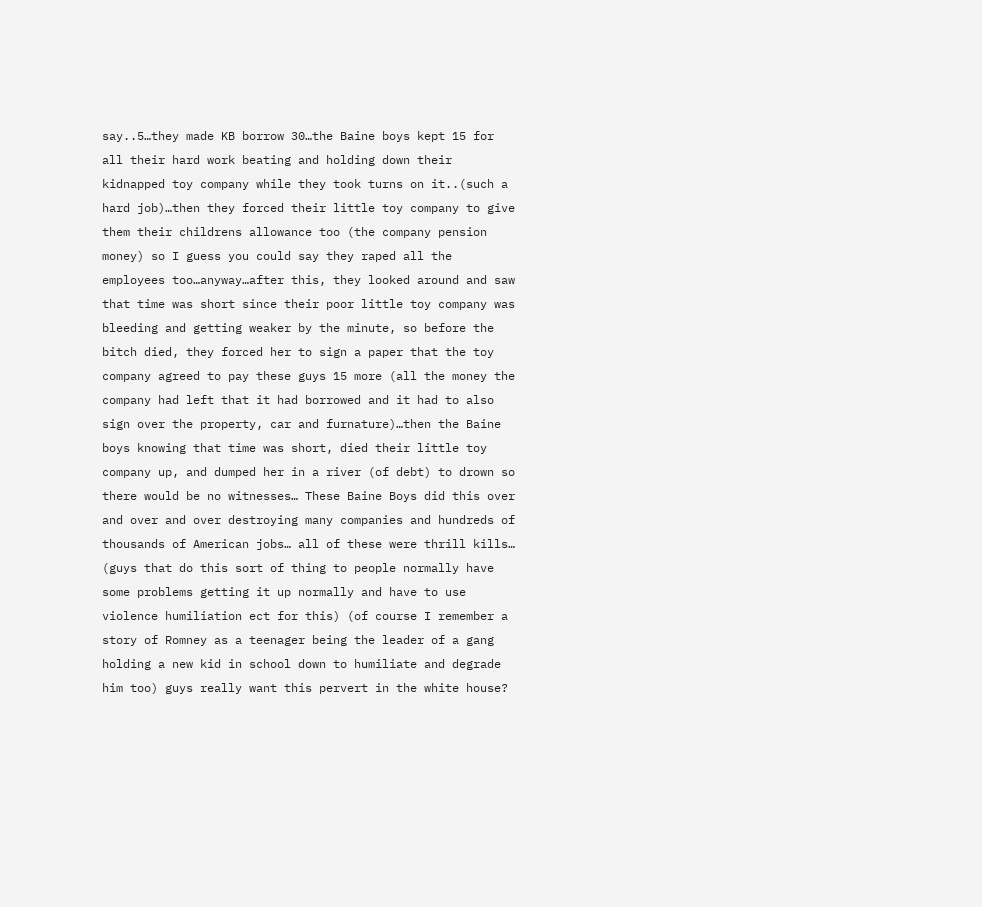say..5…they made KB borrow 30…the Baine boys kept 15 for all their hard work beating and holding down their kidnapped toy company while they took turns on it..(such a hard job)…then they forced their little toy company to give them their childrens allowance too (the company pension money) so I guess you could say they raped all the employees too…anyway…after this, they looked around and saw that time was short since their poor little toy company was bleeding and getting weaker by the minute, so before the bitch died, they forced her to sign a paper that the toy company agreed to pay these guys 15 more (all the money the company had left that it had borrowed and it had to also sign over the property, car and furnature)…then the Baine boys knowing that time was short, died their little toy company up, and dumped her in a river (of debt) to drown so there would be no witnesses… These Baine Boys did this over and over and over destroying many companies and hundreds of thousands of American jobs… all of these were thrill kills… (guys that do this sort of thing to people normally have some problems getting it up normally and have to use violence humiliation ect for this) (of course I remember a story of Romney as a teenager being the leader of a gang holding a new kid in school down to humiliate and degrade him too) guys really want this pervert in the white house?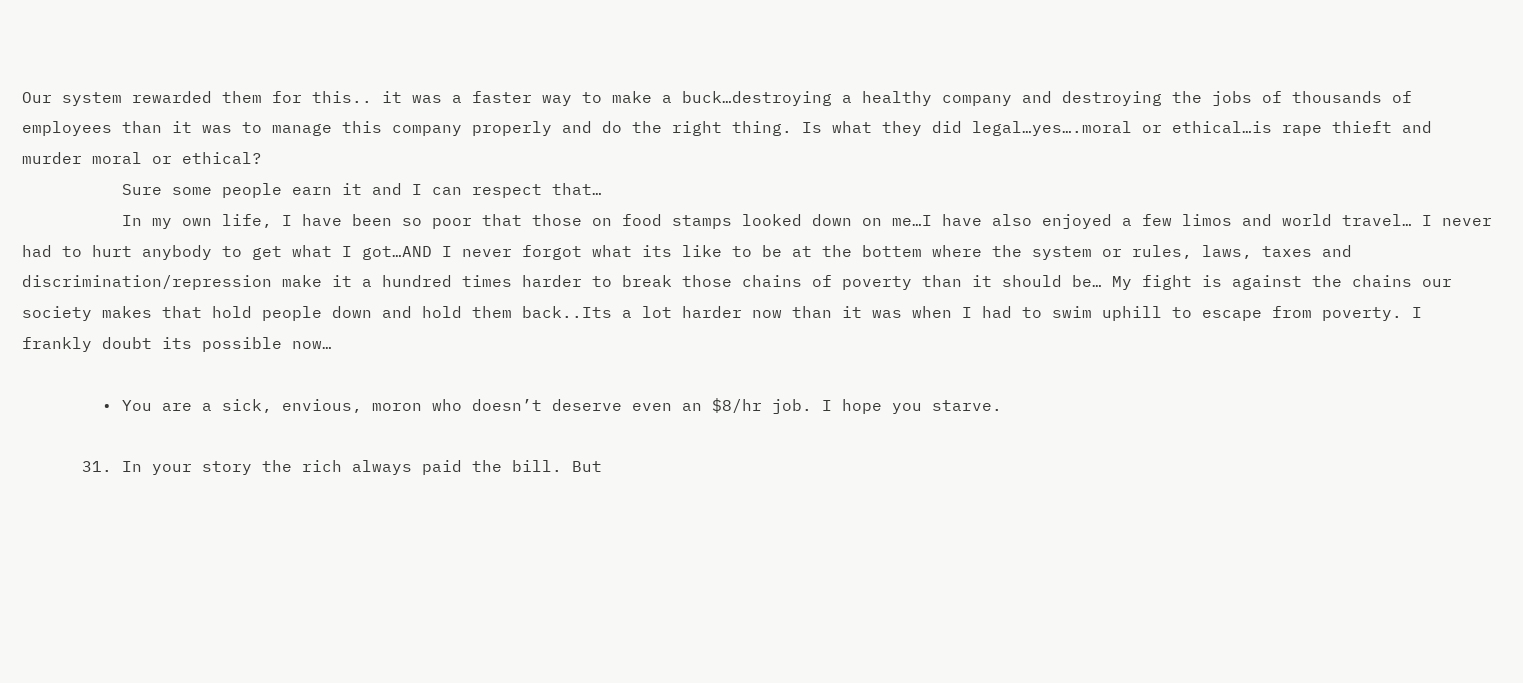Our system rewarded them for this.. it was a faster way to make a buck…destroying a healthy company and destroying the jobs of thousands of employees than it was to manage this company properly and do the right thing. Is what they did legal…yes….moral or ethical…is rape thieft and murder moral or ethical?
          Sure some people earn it and I can respect that…
          In my own life, I have been so poor that those on food stamps looked down on me…I have also enjoyed a few limos and world travel… I never had to hurt anybody to get what I got…AND I never forgot what its like to be at the bottem where the system or rules, laws, taxes and discrimination/repression make it a hundred times harder to break those chains of poverty than it should be… My fight is against the chains our society makes that hold people down and hold them back..Its a lot harder now than it was when I had to swim uphill to escape from poverty. I frankly doubt its possible now…

        • You are a sick, envious, moron who doesn’t deserve even an $8/hr job. I hope you starve.

      31. In your story the rich always paid the bill. But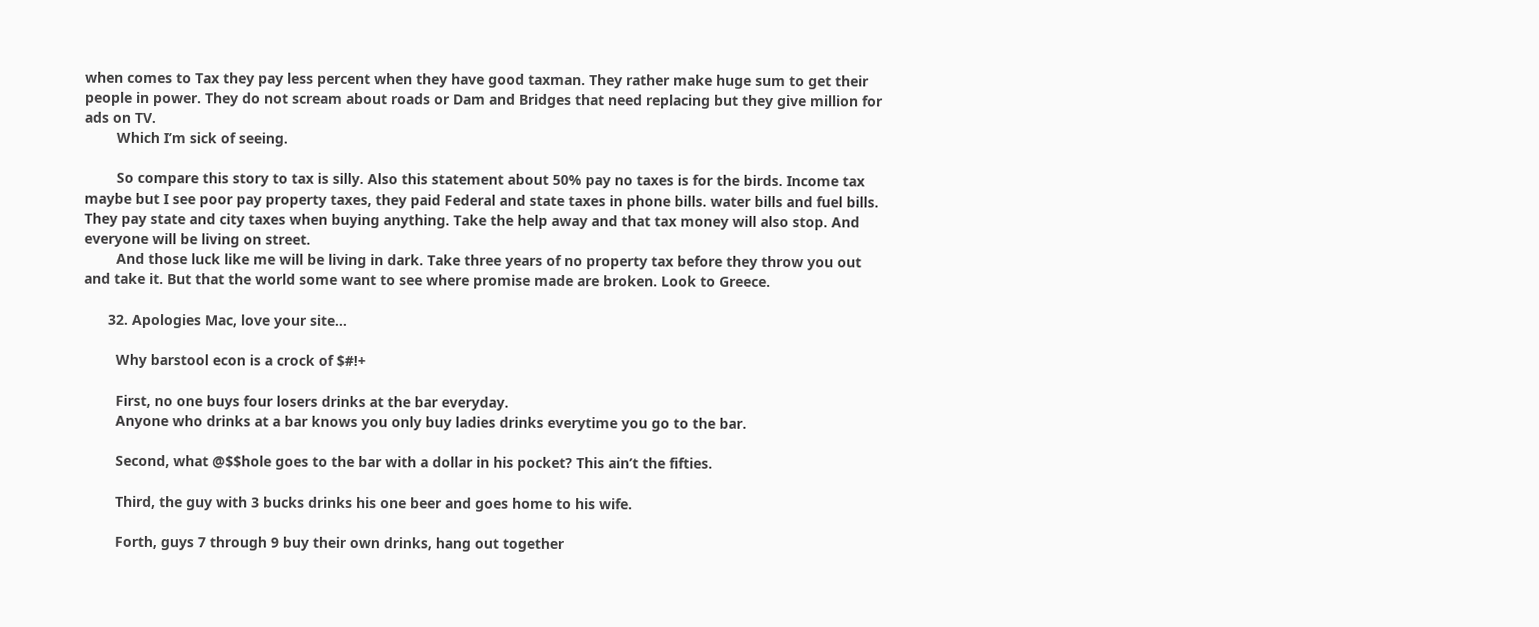when comes to Tax they pay less percent when they have good taxman. They rather make huge sum to get their people in power. They do not scream about roads or Dam and Bridges that need replacing but they give million for ads on TV.
        Which I’m sick of seeing.

        So compare this story to tax is silly. Also this statement about 50% pay no taxes is for the birds. Income tax maybe but I see poor pay property taxes, they paid Federal and state taxes in phone bills. water bills and fuel bills. They pay state and city taxes when buying anything. Take the help away and that tax money will also stop. And everyone will be living on street.
        And those luck like me will be living in dark. Take three years of no property tax before they throw you out and take it. But that the world some want to see where promise made are broken. Look to Greece.

      32. Apologies Mac, love your site…

        Why barstool econ is a crock of $#!+

        First, no one buys four losers drinks at the bar everyday.
        Anyone who drinks at a bar knows you only buy ladies drinks everytime you go to the bar.

        Second, what @$$hole goes to the bar with a dollar in his pocket? This ain’t the fifties.

        Third, the guy with 3 bucks drinks his one beer and goes home to his wife.

        Forth, guys 7 through 9 buy their own drinks, hang out together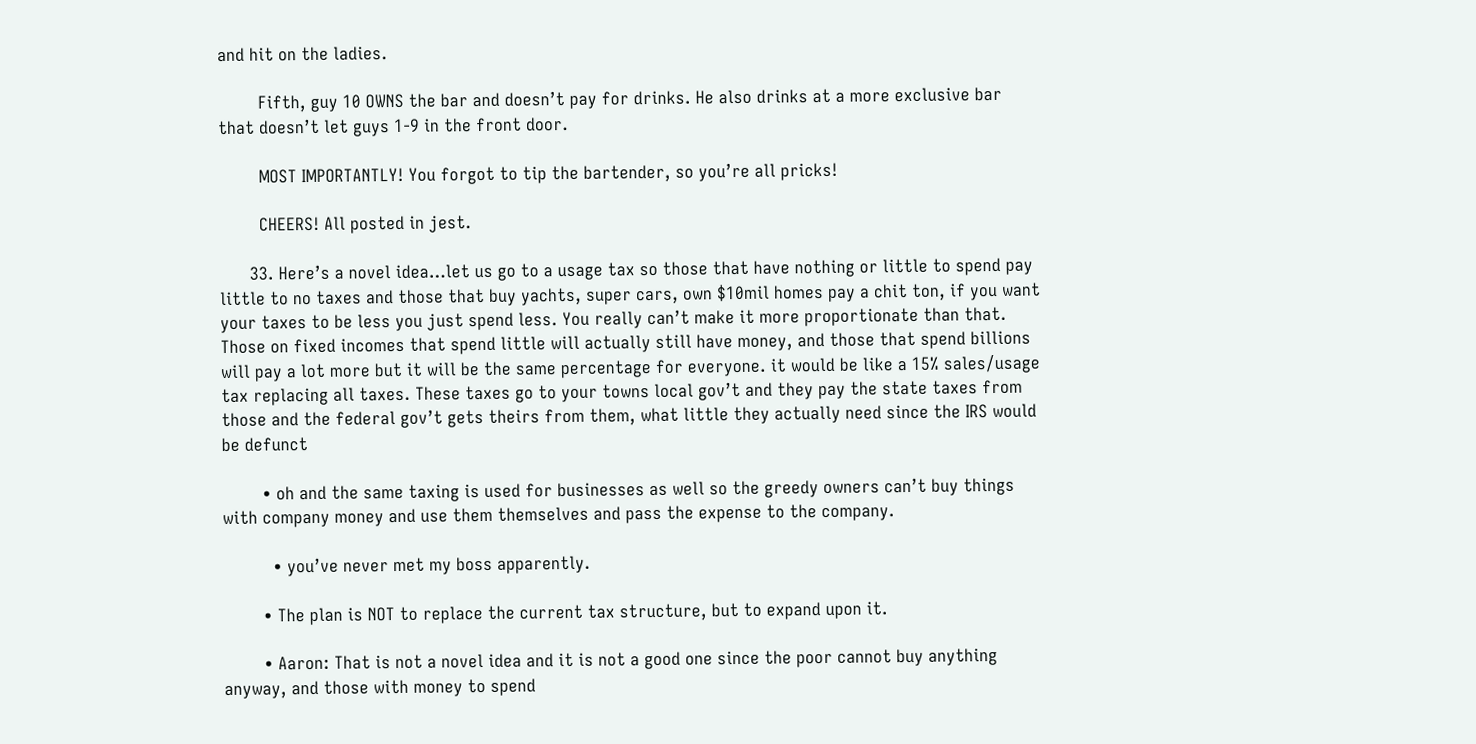and hit on the ladies.

        Fifth, guy 10 OWNS the bar and doesn’t pay for drinks. He also drinks at a more exclusive bar that doesn’t let guys 1-9 in the front door.

        MOST IMPORTANTLY! You forgot to tip the bartender, so you’re all pricks!

        CHEERS! All posted in jest.

      33. Here’s a novel idea…let us go to a usage tax so those that have nothing or little to spend pay little to no taxes and those that buy yachts, super cars, own $10mil homes pay a chit ton, if you want your taxes to be less you just spend less. You really can’t make it more proportionate than that. Those on fixed incomes that spend little will actually still have money, and those that spend billions will pay a lot more but it will be the same percentage for everyone. it would be like a 15% sales/usage tax replacing all taxes. These taxes go to your towns local gov’t and they pay the state taxes from those and the federal gov’t gets theirs from them, what little they actually need since the IRS would be defunct

        • oh and the same taxing is used for businesses as well so the greedy owners can’t buy things with company money and use them themselves and pass the expense to the company.

          • you’ve never met my boss apparently.

        • The plan is NOT to replace the current tax structure, but to expand upon it.

        • Aaron: That is not a novel idea and it is not a good one since the poor cannot buy anything anyway, and those with money to spend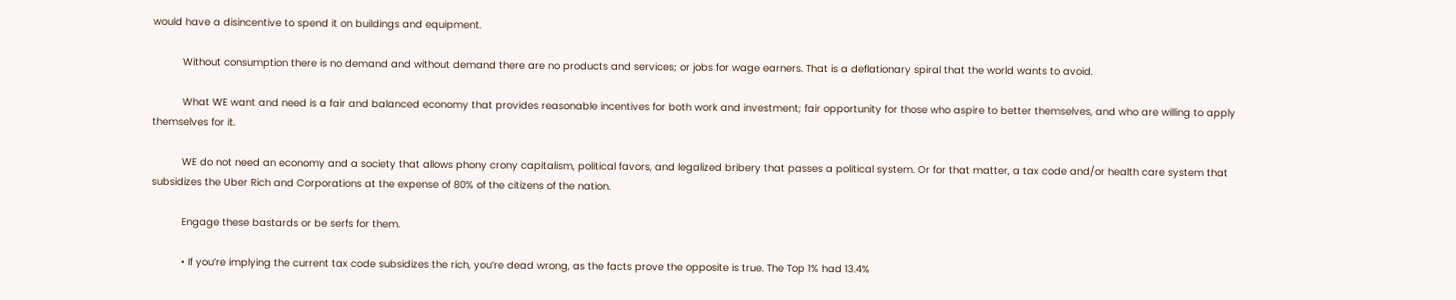would have a disincentive to spend it on buildings and equipment.

          Without consumption there is no demand and without demand there are no products and services; or jobs for wage earners. That is a deflationary spiral that the world wants to avoid.

          What WE want and need is a fair and balanced economy that provides reasonable incentives for both work and investment; fair opportunity for those who aspire to better themselves, and who are willing to apply themselves for it.

          WE do not need an economy and a society that allows phony crony capitalism, political favors, and legalized bribery that passes a political system. Or for that matter, a tax code and/or health care system that subsidizes the Uber Rich and Corporations at the expense of 80% of the citizens of the nation.

          Engage these bastards or be serfs for them.

          • If you’re implying the current tax code subsidizes the rich, you’re dead wrong, as the facts prove the opposite is true. The Top 1% had 13.4%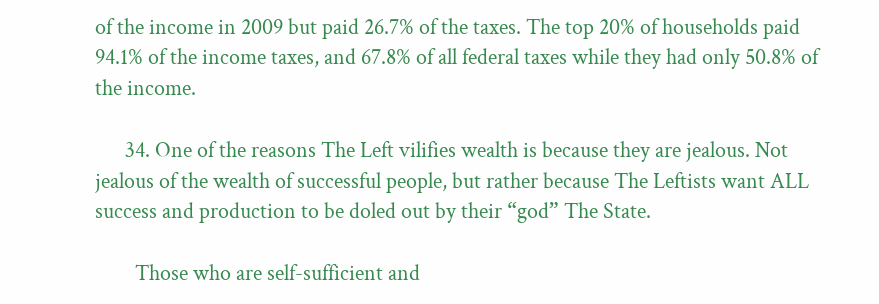of the income in 2009 but paid 26.7% of the taxes. The top 20% of households paid 94.1% of the income taxes, and 67.8% of all federal taxes while they had only 50.8% of the income.

      34. One of the reasons The Left vilifies wealth is because they are jealous. Not jealous of the wealth of successful people, but rather because The Leftists want ALL success and production to be doled out by their “god” The State.

        Those who are self-sufficient and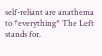self-reliant are anathema to *everything* The Left stands for.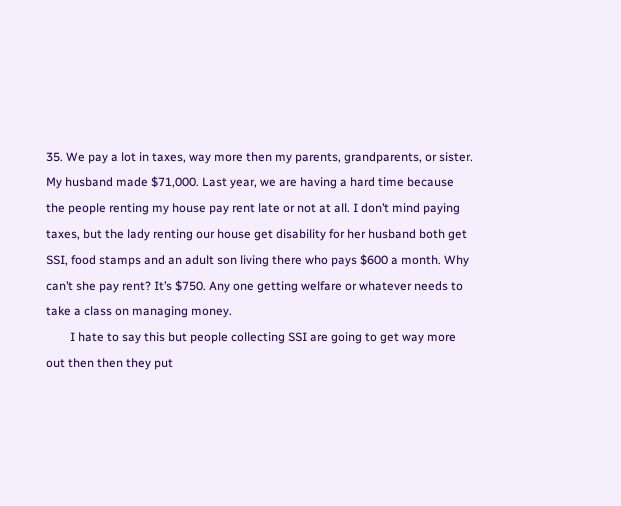35. We pay a lot in taxes, way more then my parents, grandparents, or sister. My husband made $71,000. Last year, we are having a hard time because the people renting my house pay rent late or not at all. I don’t mind paying taxes, but the lady renting our house get disability for her husband both get SSI, food stamps and an adult son living there who pays $600 a month. Why can’t she pay rent? It’s $750. Any one getting welfare or whatever needs to take a class on managing money.
        I hate to say this but people collecting SSI are going to get way more out then then they put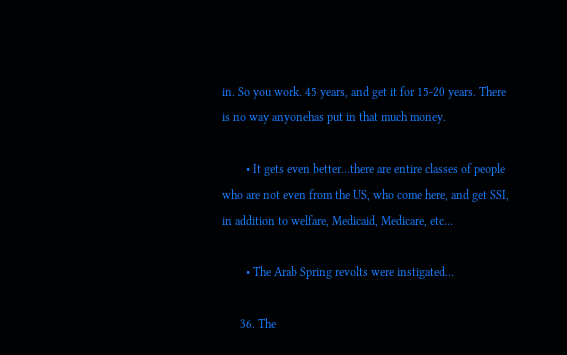in. So you work. 45 years, and get it for 15-20 years. There is no way anyonehas put in that much money.

        • It gets even better…there are entire classes of people who are not even from the US, who come here, and get SSI, in addition to welfare, Medicaid, Medicare, etc…

        • The Arab Spring revolts were instigated…

      36. The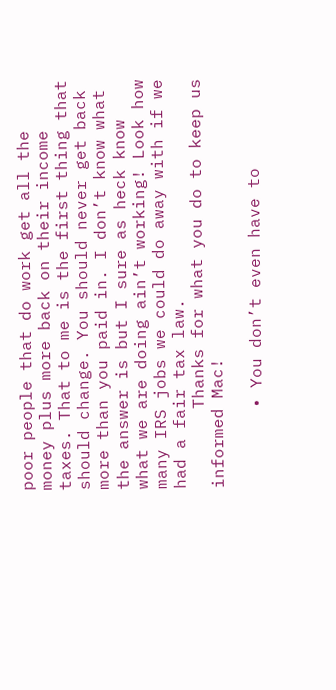poor people that do work get all the money plus more back on their income taxes. That to me is the first thing that should change. You should never get back more than you paid in. I don’t know what the answer is but I sure as heck know what we are doing ain’t working! Look how many IRS jobs we could do away with if we had a fair tax law.
        Thanks for what you do to keep us informed Mac!

        • You don’t even have to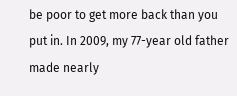be poor to get more back than you put in. In 2009, my 77-year old father made nearly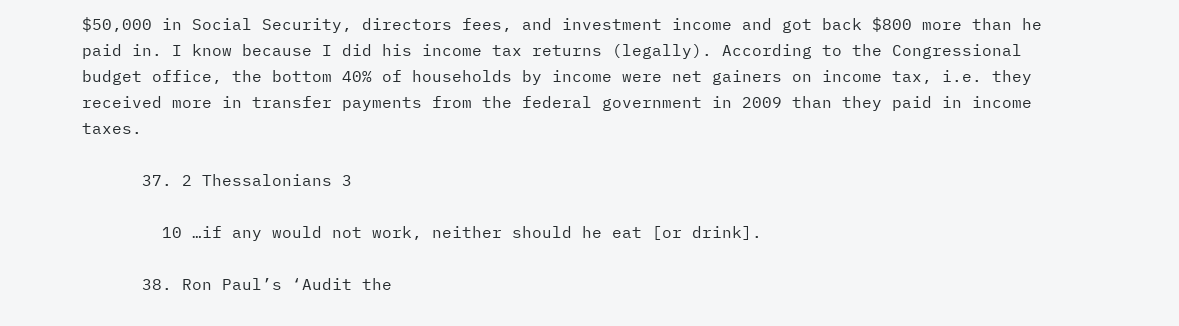$50,000 in Social Security, directors fees, and investment income and got back $800 more than he paid in. I know because I did his income tax returns (legally). According to the Congressional budget office, the bottom 40% of households by income were net gainers on income tax, i.e. they received more in transfer payments from the federal government in 2009 than they paid in income taxes.

      37. 2 Thessalonians 3

        10 …if any would not work, neither should he eat [or drink].

      38. Ron Paul’s ‘Audit the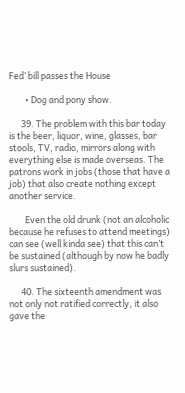Fed’ bill passes the House

        • Dog and pony show.

      39. The problem with this bar today is the beer, liquor, wine, glasses, bar stools, TV, radio, mirrors along with everything else is made overseas. The patrons work in jobs (those that have a job) that also create nothing except another service.

        Even the old drunk (not an alcoholic because he refuses to attend meetings) can see (well kinda see) that this can’t be sustained (although by now he badly slurs sustained).

      40. The sixteenth amendment was not only not ratified correctly, it also gave the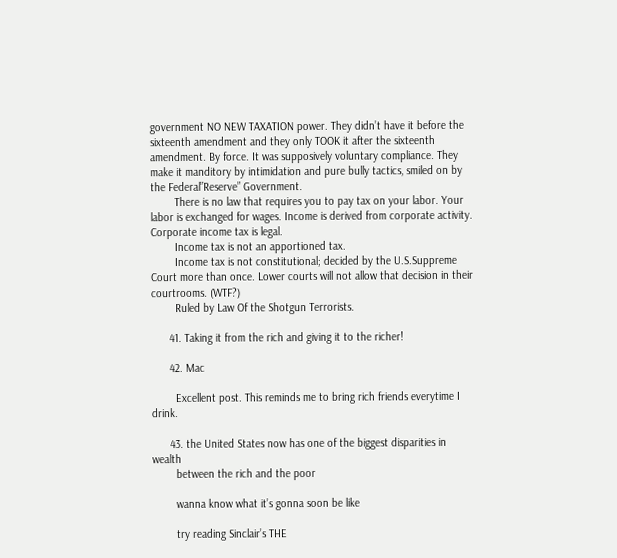government NO NEW TAXATION power. They didn’t have it before the sixteenth amendment and they only TOOK it after the sixteenth amendment. By force. It was supposively voluntary compliance. They make it manditory by intimidation and pure bully tactics, smiled on by the Federal”Reserve” Government.
        There is no law that requires you to pay tax on your labor. Your labor is exchanged for wages. Income is derived from corporate activity. Corporate income tax is legal.
        Income tax is not an apportioned tax.
        Income tax is not constitutional; decided by the U.S.Suppreme Court more than once. Lower courts will not allow that decision in their courtrooms. (WTF?)
        Ruled by Law Of the Shotgun Terrorists.

      41. Taking it from the rich and giving it to the richer!

      42. Mac

        Excellent post. This reminds me to bring rich friends everytime I drink.

      43. the United States now has one of the biggest disparities in wealth
        between the rich and the poor

        wanna know what it’s gonna soon be like

        try reading Sinclair’s THE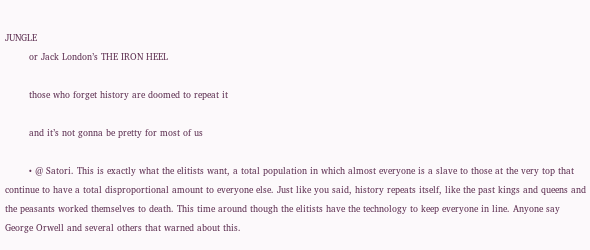JUNGLE
        or Jack London’s THE IRON HEEL

        those who forget history are doomed to repeat it

        and it’s not gonna be pretty for most of us

        • @ Satori. This is exactly what the elitists want, a total population in which almost everyone is a slave to those at the very top that continue to have a total disproportional amount to everyone else. Just like you said, history repeats itself, like the past kings and queens and the peasants worked themselves to death. This time around though the elitists have the technology to keep everyone in line. Anyone say George Orwell and several others that warned about this.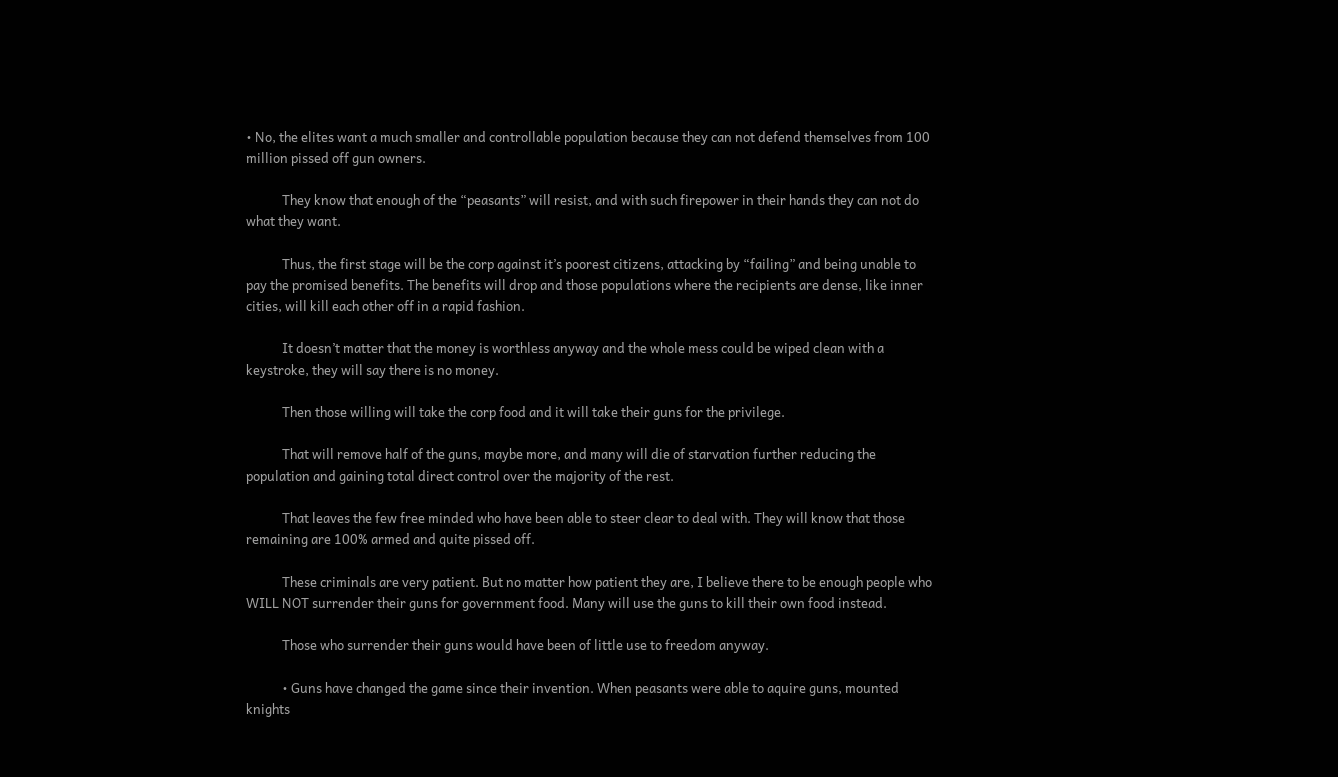• No, the elites want a much smaller and controllable population because they can not defend themselves from 100 million pissed off gun owners.

            They know that enough of the “peasants” will resist, and with such firepower in their hands they can not do what they want.

            Thus, the first stage will be the corp against it’s poorest citizens, attacking by “failing” and being unable to pay the promised benefits. The benefits will drop and those populations where the recipients are dense, like inner cities, will kill each other off in a rapid fashion.

            It doesn’t matter that the money is worthless anyway and the whole mess could be wiped clean with a keystroke, they will say there is no money.

            Then those willing will take the corp food and it will take their guns for the privilege.

            That will remove half of the guns, maybe more, and many will die of starvation further reducing the population and gaining total direct control over the majority of the rest.

            That leaves the few free minded who have been able to steer clear to deal with. They will know that those remaining are 100% armed and quite pissed off.

            These criminals are very patient. But no matter how patient they are, I believe there to be enough people who WILL NOT surrender their guns for government food. Many will use the guns to kill their own food instead.

            Those who surrender their guns would have been of little use to freedom anyway.

            • Guns have changed the game since their invention. When peasants were able to aquire guns, mounted knights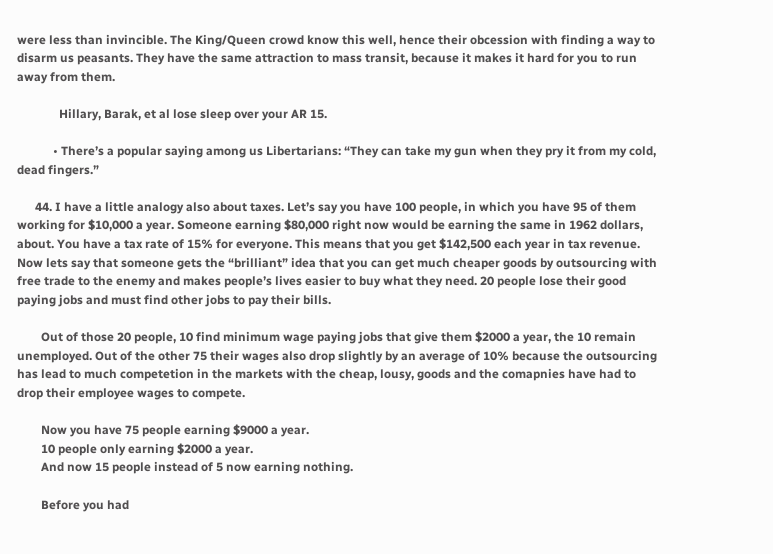were less than invincible. The King/Queen crowd know this well, hence their obcession with finding a way to disarm us peasants. They have the same attraction to mass transit, because it makes it hard for you to run away from them.

              Hillary, Barak, et al lose sleep over your AR 15.

            • There’s a popular saying among us Libertarians: “They can take my gun when they pry it from my cold, dead fingers.”

      44. I have a little analogy also about taxes. Let’s say you have 100 people, in which you have 95 of them working for $10,000 a year. Someone earning $80,000 right now would be earning the same in 1962 dollars, about. You have a tax rate of 15% for everyone. This means that you get $142,500 each year in tax revenue. Now lets say that someone gets the “brilliant” idea that you can get much cheaper goods by outsourcing with free trade to the enemy and makes people’s lives easier to buy what they need. 20 people lose their good paying jobs and must find other jobs to pay their bills.

        Out of those 20 people, 10 find minimum wage paying jobs that give them $2000 a year, the 10 remain unemployed. Out of the other 75 their wages also drop slightly by an average of 10% because the outsourcing has lead to much competetion in the markets with the cheap, lousy, goods and the comapnies have had to drop their employee wages to compete.

        Now you have 75 people earning $9000 a year.
        10 people only earning $2000 a year.
        And now 15 people instead of 5 now earning nothing.

        Before you had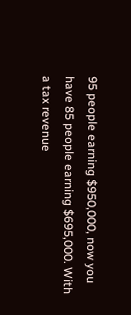95 people earning $950,000, now you have 85 people earning $695,000. With a tax revenue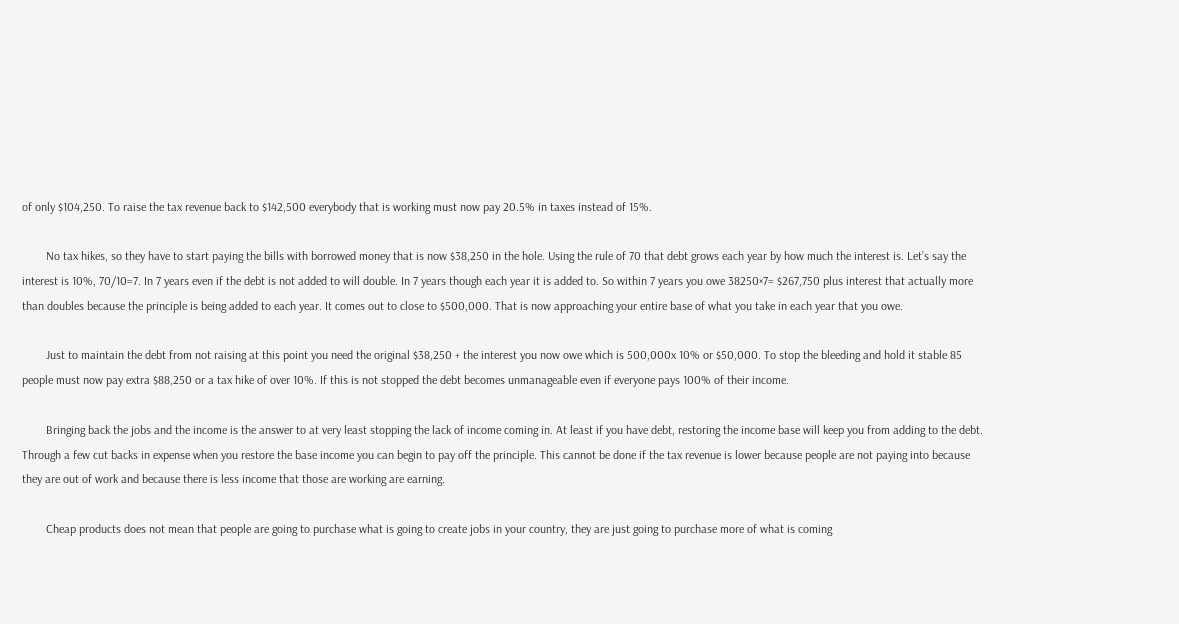of only $104,250. To raise the tax revenue back to $142,500 everybody that is working must now pay 20.5% in taxes instead of 15%.

        No tax hikes, so they have to start paying the bills with borrowed money that is now $38,250 in the hole. Using the rule of 70 that debt grows each year by how much the interest is. Let’s say the interest is 10%, 70/10=7. In 7 years even if the debt is not added to will double. In 7 years though each year it is added to. So within 7 years you owe 38250×7= $267,750 plus interest that actually more than doubles because the principle is being added to each year. It comes out to close to $500,000. That is now approaching your entire base of what you take in each year that you owe.

        Just to maintain the debt from not raising at this point you need the original $38,250 + the interest you now owe which is 500,000x 10% or $50,000. To stop the bleeding and hold it stable 85 people must now pay extra $88,250 or a tax hike of over 10%. If this is not stopped the debt becomes unmanageable even if everyone pays 100% of their income.

        Bringing back the jobs and the income is the answer to at very least stopping the lack of income coming in. At least if you have debt, restoring the income base will keep you from adding to the debt. Through a few cut backs in expense when you restore the base income you can begin to pay off the principle. This cannot be done if the tax revenue is lower because people are not paying into because they are out of work and because there is less income that those are working are earning.

        Cheap products does not mean that people are going to purchase what is going to create jobs in your country, they are just going to purchase more of what is coming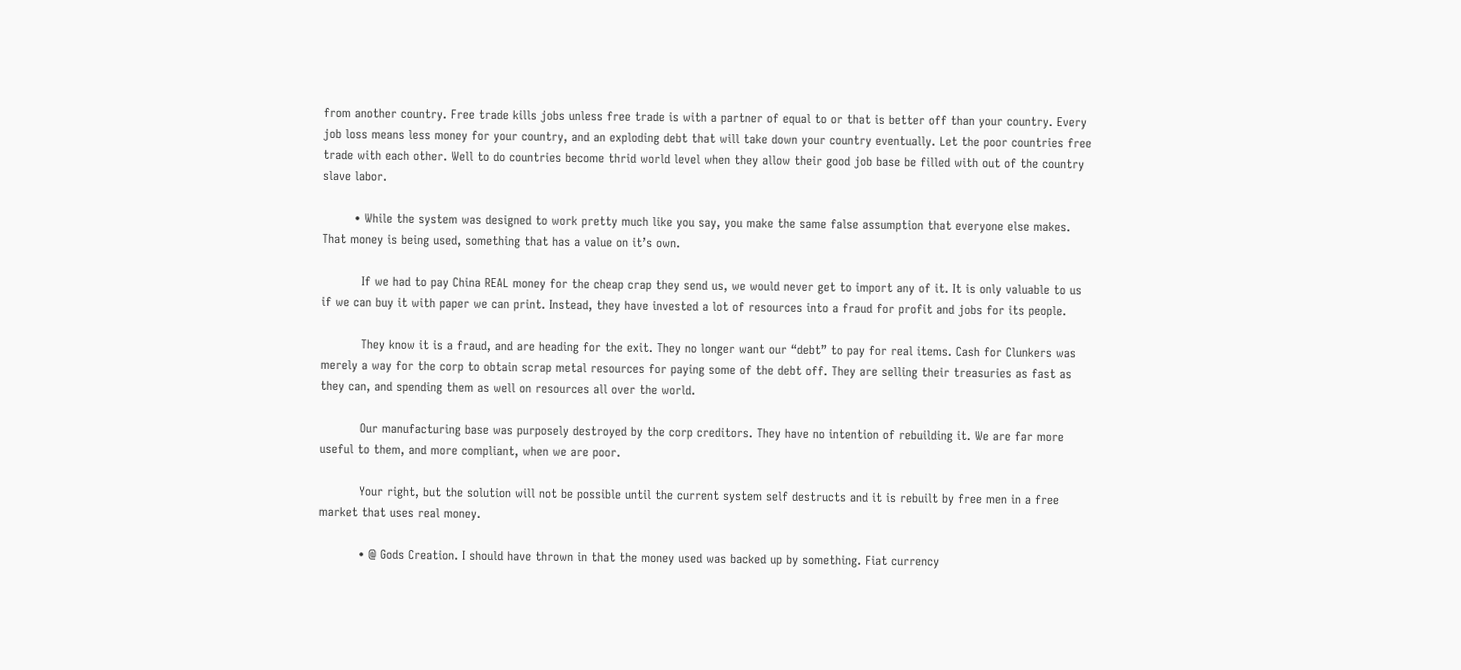from another country. Free trade kills jobs unless free trade is with a partner of equal to or that is better off than your country. Every job loss means less money for your country, and an exploding debt that will take down your country eventually. Let the poor countries free trade with each other. Well to do countries become thrid world level when they allow their good job base be filled with out of the country slave labor.

        • While the system was designed to work pretty much like you say, you make the same false assumption that everyone else makes. That money is being used, something that has a value on it’s own.

          If we had to pay China REAL money for the cheap crap they send us, we would never get to import any of it. It is only valuable to us if we can buy it with paper we can print. Instead, they have invested a lot of resources into a fraud for profit and jobs for its people.

          They know it is a fraud, and are heading for the exit. They no longer want our “debt” to pay for real items. Cash for Clunkers was merely a way for the corp to obtain scrap metal resources for paying some of the debt off. They are selling their treasuries as fast as they can, and spending them as well on resources all over the world.

          Our manufacturing base was purposely destroyed by the corp creditors. They have no intention of rebuilding it. We are far more useful to them, and more compliant, when we are poor.

          Your right, but the solution will not be possible until the current system self destructs and it is rebuilt by free men in a free market that uses real money.

          • @ Gods Creation. I should have thrown in that the money used was backed up by something. Fiat currency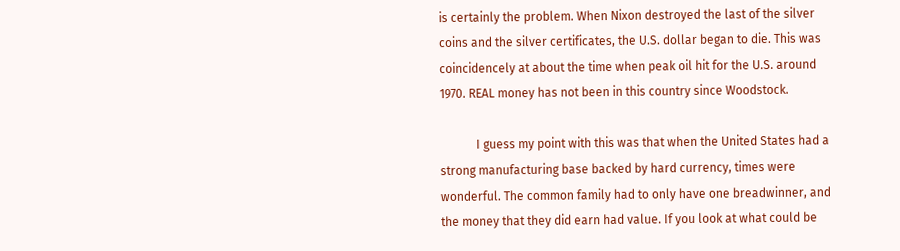is certainly the problem. When Nixon destroyed the last of the silver coins and the silver certificates, the U.S. dollar began to die. This was coincidencely at about the time when peak oil hit for the U.S. around 1970. REAL money has not been in this country since Woodstock.

            I guess my point with this was that when the United States had a strong manufacturing base backed by hard currency, times were wonderful. The common family had to only have one breadwinner, and the money that they did earn had value. If you look at what could be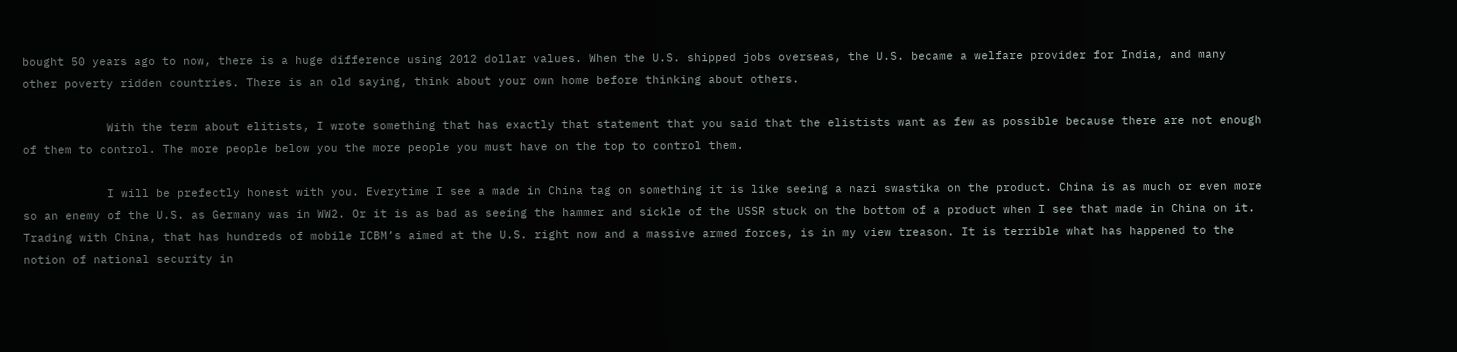bought 50 years ago to now, there is a huge difference using 2012 dollar values. When the U.S. shipped jobs overseas, the U.S. became a welfare provider for India, and many other poverty ridden countries. There is an old saying, think about your own home before thinking about others.

            With the term about elitists, I wrote something that has exactly that statement that you said that the elistists want as few as possible because there are not enough of them to control. The more people below you the more people you must have on the top to control them.

            I will be prefectly honest with you. Everytime I see a made in China tag on something it is like seeing a nazi swastika on the product. China is as much or even more so an enemy of the U.S. as Germany was in WW2. Or it is as bad as seeing the hammer and sickle of the USSR stuck on the bottom of a product when I see that made in China on it. Trading with China, that has hundreds of mobile ICBM’s aimed at the U.S. right now and a massive armed forces, is in my view treason. It is terrible what has happened to the notion of national security in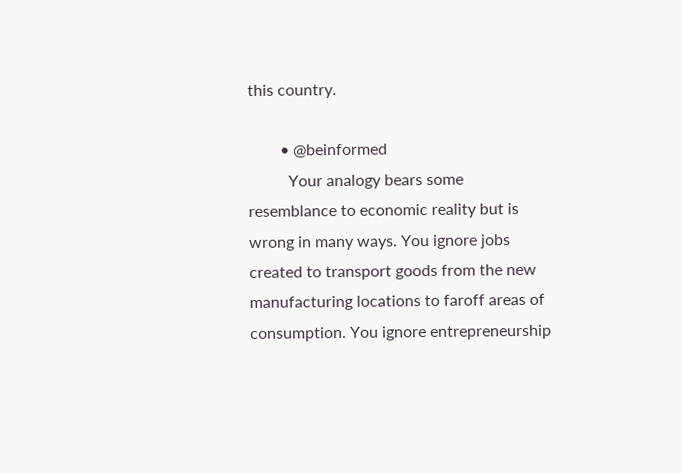this country.

        • @beinformed
          Your analogy bears some resemblance to economic reality but is wrong in many ways. You ignore jobs created to transport goods from the new manufacturing locations to faroff areas of consumption. You ignore entrepreneurship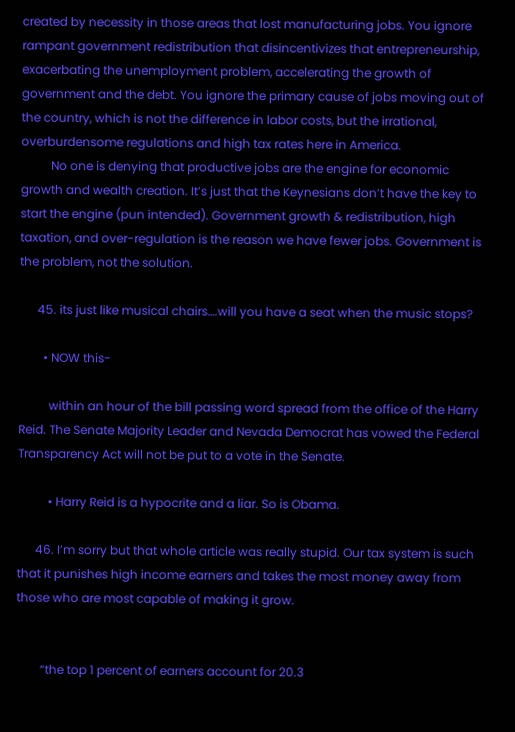created by necessity in those areas that lost manufacturing jobs. You ignore rampant government redistribution that disincentivizes that entrepreneurship, exacerbating the unemployment problem, accelerating the growth of government and the debt. You ignore the primary cause of jobs moving out of the country, which is not the difference in labor costs, but the irrational, overburdensome regulations and high tax rates here in America.
          No one is denying that productive jobs are the engine for economic growth and wealth creation. It’s just that the Keynesians don’t have the key to start the engine (pun intended). Government growth & redistribution, high taxation, and over-regulation is the reason we have fewer jobs. Government is the problem, not the solution.

      45. its just like musical chairs….will you have a seat when the music stops?

        • NOW this-

          within an hour of the bill passing word spread from the office of the Harry Reid. The Senate Majority Leader and Nevada Democrat has vowed the Federal Transparency Act will not be put to a vote in the Senate.

          • Harry Reid is a hypocrite and a liar. So is Obama.

      46. I’m sorry but that whole article was really stupid. Our tax system is such that it punishes high income earners and takes the most money away from those who are most capable of making it grow.


        “the top 1 percent of earners account for 20.3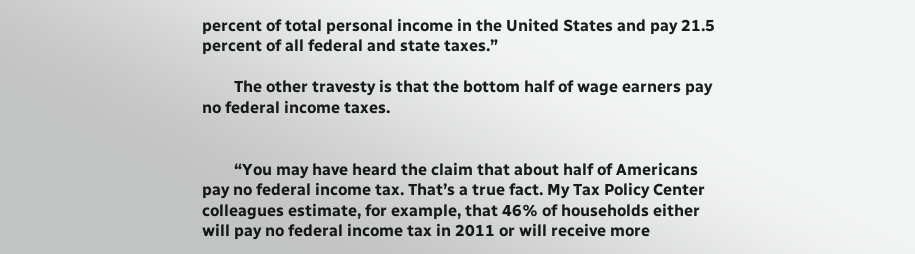percent of total personal income in the United States and pay 21.5 percent of all federal and state taxes.”

        The other travesty is that the bottom half of wage earners pay no federal income taxes.


        “You may have heard the claim that about half of Americans pay no federal income tax. That’s a true fact. My Tax Policy Center colleagues estimate, for example, that 46% of households either will pay no federal income tax in 2011 or will receive more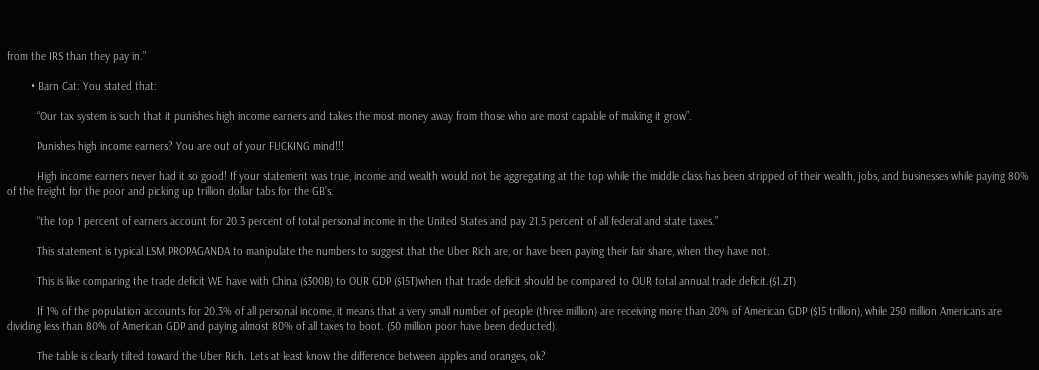from the IRS than they pay in.”

        • Barn Cat: You stated that:

          “Our tax system is such that it punishes high income earners and takes the most money away from those who are most capable of making it grow”.

          Punishes high income earners? You are out of your FUCKING mind!!!

          High income earners never had it so good! If your statement was true, income and wealth would not be aggregating at the top while the middle class has been stripped of their wealth, jobs, and businesses while paying 80% of the freight for the poor and picking up trillion dollar tabs for the GB’s.

          “the top 1 percent of earners account for 20.3 percent of total personal income in the United States and pay 21.5 percent of all federal and state taxes.”

          This statement is typical LSM PROPAGANDA to manipulate the numbers to suggest that the Uber Rich are, or have been paying their fair share, when they have not.

          This is like comparing the trade deficit WE have with China ($300B) to OUR GDP ($15T)when that trade deficit should be compared to OUR total annual trade deficit.($1.2T)

          If 1% of the population accounts for 20.3% of all personal income, it means that a very small number of people (three million) are receiving more than 20% of American GDP ($15 trillion), while 250 million Americans are dividing less than 80% of American GDP and paying almost 80% of all taxes to boot. (50 million poor have been deducted).

          The table is clearly tilted toward the Uber Rich. Lets at least know the difference between apples and oranges, ok?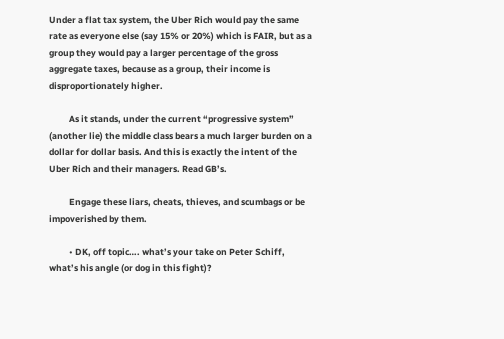Under a flat tax system, the Uber Rich would pay the same rate as everyone else (say 15% or 20%) which is FAIR, but as a group they would pay a larger percentage of the gross aggregate taxes, because as a group, their income is disproportionately higher.

          As it stands, under the current “progressive system” (another lie) the middle class bears a much larger burden on a dollar for dollar basis. And this is exactly the intent of the Uber Rich and their managers. Read GB’s.

          Engage these liars, cheats, thieves, and scumbags or be impoverished by them.

          • DK, off topic…. what’s your take on Peter Schiff, what’s his angle (or dog in this fight)?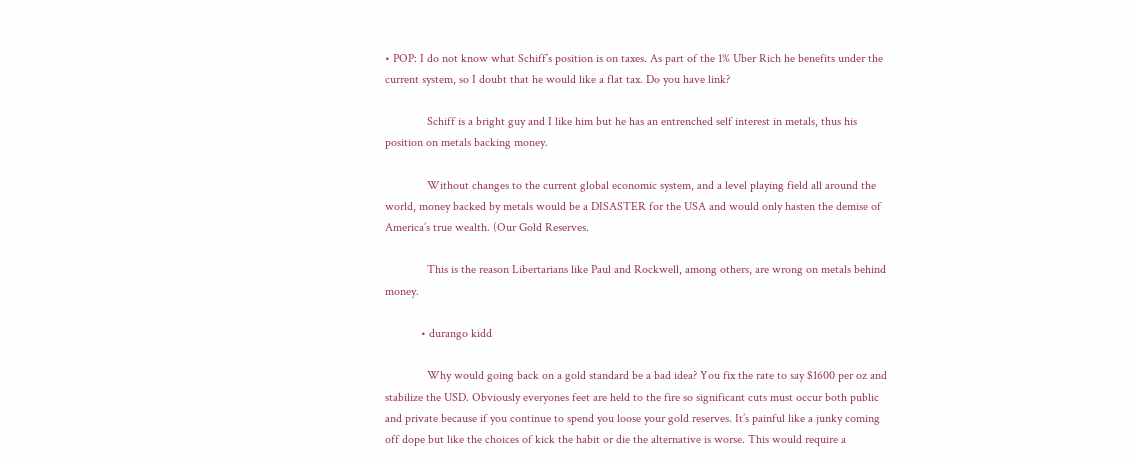• POP: I do not know what Schiff’s position is on taxes. As part of the 1% Uber Rich he benefits under the current system, so I doubt that he would like a flat tax. Do you have link?

              Schiff is a bright guy and I like him but he has an entrenched self interest in metals, thus his position on metals backing money.

              Without changes to the current global economic system, and a level playing field all around the world, money backed by metals would be a DISASTER for the USA and would only hasten the demise of America’s true wealth. (Our Gold Reserves.

              This is the reason Libertarians like Paul and Rockwell, among others, are wrong on metals behind money.

            • durango kidd

              Why would going back on a gold standard be a bad idea? You fix the rate to say $1600 per oz and stabilize the USD. Obviously everyones feet are held to the fire so significant cuts must occur both public and private because if you continue to spend you loose your gold reserves. It’s painful like a junky coming off dope but like the choices of kick the habit or die the alternative is worse. This would require a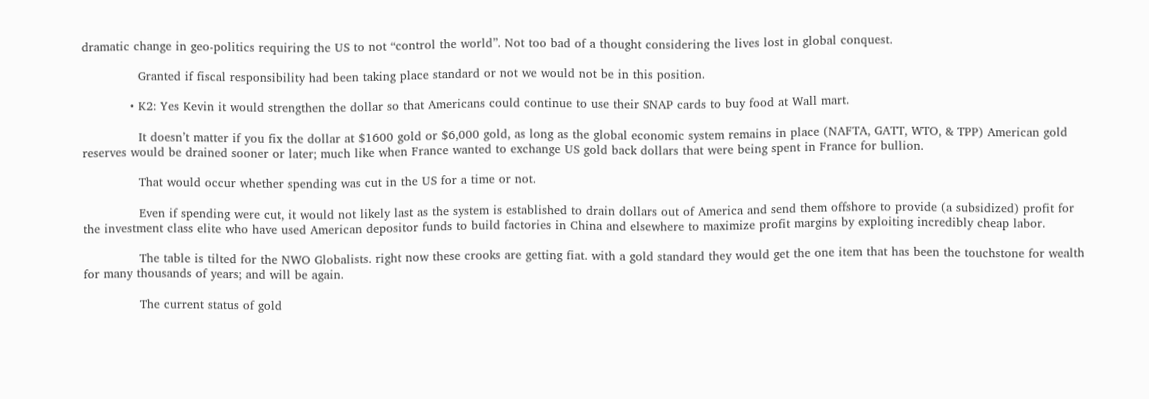dramatic change in geo-politics requiring the US to not “control the world”. Not too bad of a thought considering the lives lost in global conquest.

              Granted if fiscal responsibility had been taking place standard or not we would not be in this position.

            • K2: Yes Kevin it would strengthen the dollar so that Americans could continue to use their SNAP cards to buy food at Wall mart.

              It doesn’t matter if you fix the dollar at $1600 gold or $6,000 gold, as long as the global economic system remains in place (NAFTA, GATT, WTO, & TPP) American gold reserves would be drained sooner or later; much like when France wanted to exchange US gold back dollars that were being spent in France for bullion.

              That would occur whether spending was cut in the US for a time or not.

              Even if spending were cut, it would not likely last as the system is established to drain dollars out of America and send them offshore to provide (a subsidized) profit for the investment class elite who have used American depositor funds to build factories in China and elsewhere to maximize profit margins by exploiting incredibly cheap labor.

              The table is tilted for the NWO Globalists. right now these crooks are getting fiat. with a gold standard they would get the one item that has been the touchstone for wealth for many thousands of years; and will be again.

              The current status of gold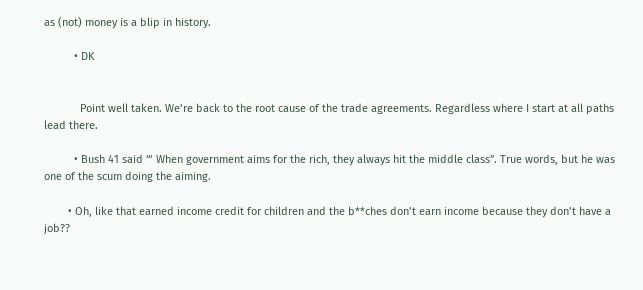as (not) money is a blip in history.

          • DK


            Point well taken. We’re back to the root cause of the trade agreements. Regardless where I start at all paths lead there.

          • Bush 41 said “‘ When government aims for the rich, they always hit the middle class”. True words, but he was one of the scum doing the aiming.

        • Oh, like that earned income credit for children and the b**ches don’t earn income because they don’t have a job??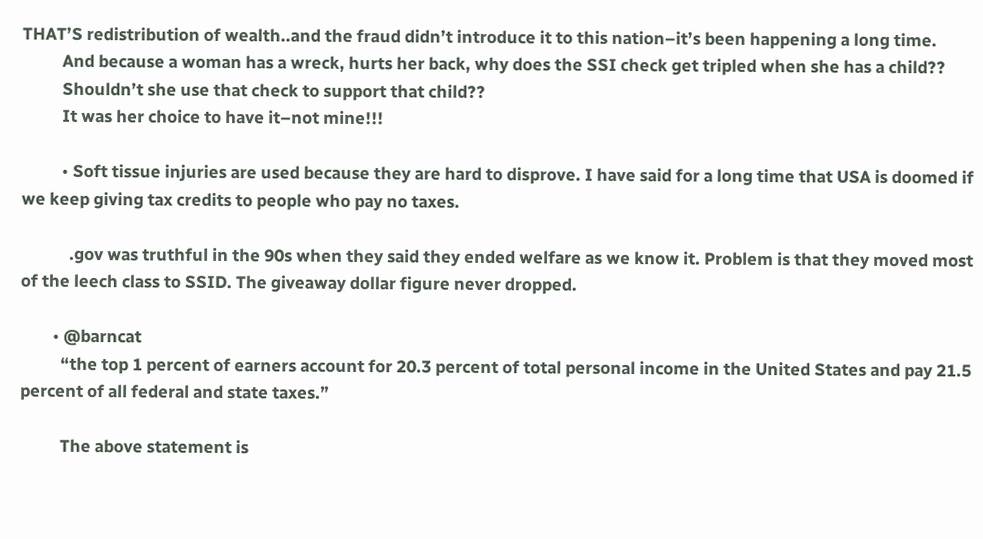THAT’S redistribution of wealth..and the fraud didn’t introduce it to this nation–it’s been happening a long time.
          And because a woman has a wreck, hurts her back, why does the SSI check get tripled when she has a child??
          Shouldn’t she use that check to support that child??
          It was her choice to have it–not mine!!!

          • Soft tissue injuries are used because they are hard to disprove. I have said for a long time that USA is doomed if we keep giving tax credits to people who pay no taxes.

            .gov was truthful in the 90s when they said they ended welfare as we know it. Problem is that they moved most of the leech class to SSID. The giveaway dollar figure never dropped.

        • @barncat
          “the top 1 percent of earners account for 20.3 percent of total personal income in the United States and pay 21.5 percent of all federal and state taxes.”

          The above statement is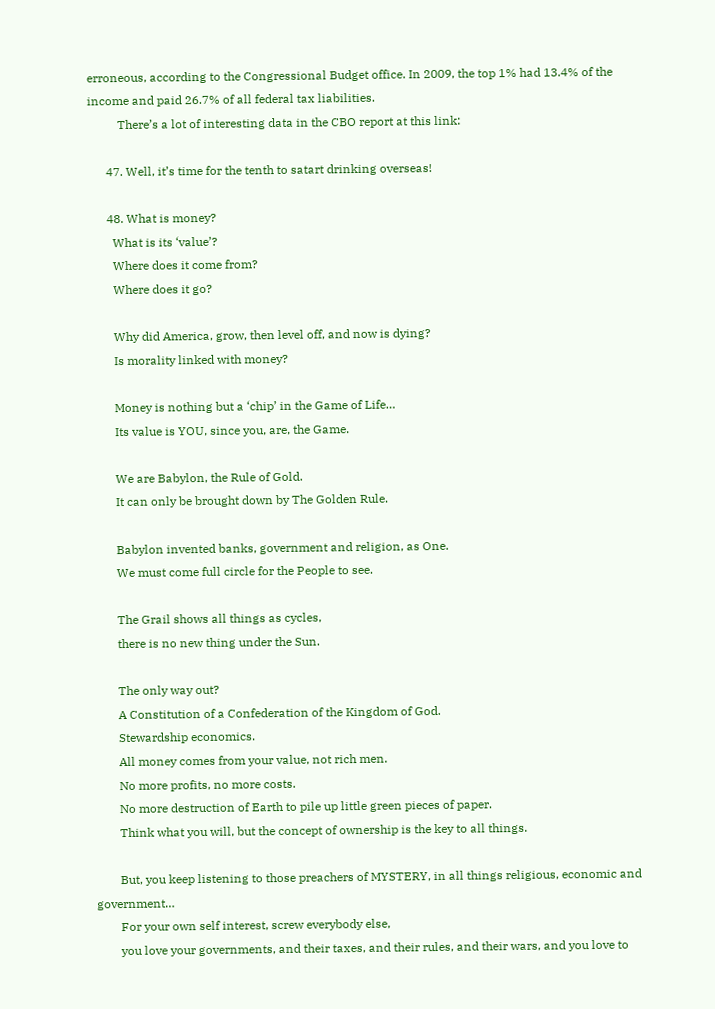erroneous, according to the Congressional Budget office. In 2009, the top 1% had 13.4% of the income and paid 26.7% of all federal tax liabilities.
          There’s a lot of interesting data in the CBO report at this link:

      47. Well, it’s time for the tenth to satart drinking overseas!

      48. What is money?
        What is its ‘value’?
        Where does it come from?
        Where does it go?

        Why did America, grow, then level off, and now is dying?
        Is morality linked with money?

        Money is nothing but a ‘chip’ in the Game of Life…
        Its value is YOU, since you, are, the Game.

        We are Babylon, the Rule of Gold.
        It can only be brought down by The Golden Rule.

        Babylon invented banks, government and religion, as One.
        We must come full circle for the People to see.

        The Grail shows all things as cycles,
        there is no new thing under the Sun.

        The only way out?
        A Constitution of a Confederation of the Kingdom of God.
        Stewardship economics.
        All money comes from your value, not rich men.
        No more profits, no more costs.
        No more destruction of Earth to pile up little green pieces of paper.
        Think what you will, but the concept of ownership is the key to all things.

        But, you keep listening to those preachers of MYSTERY, in all things religious, economic and government…
        For your own self interest, screw everybody else,
        you love your governments, and their taxes, and their rules, and their wars, and you love to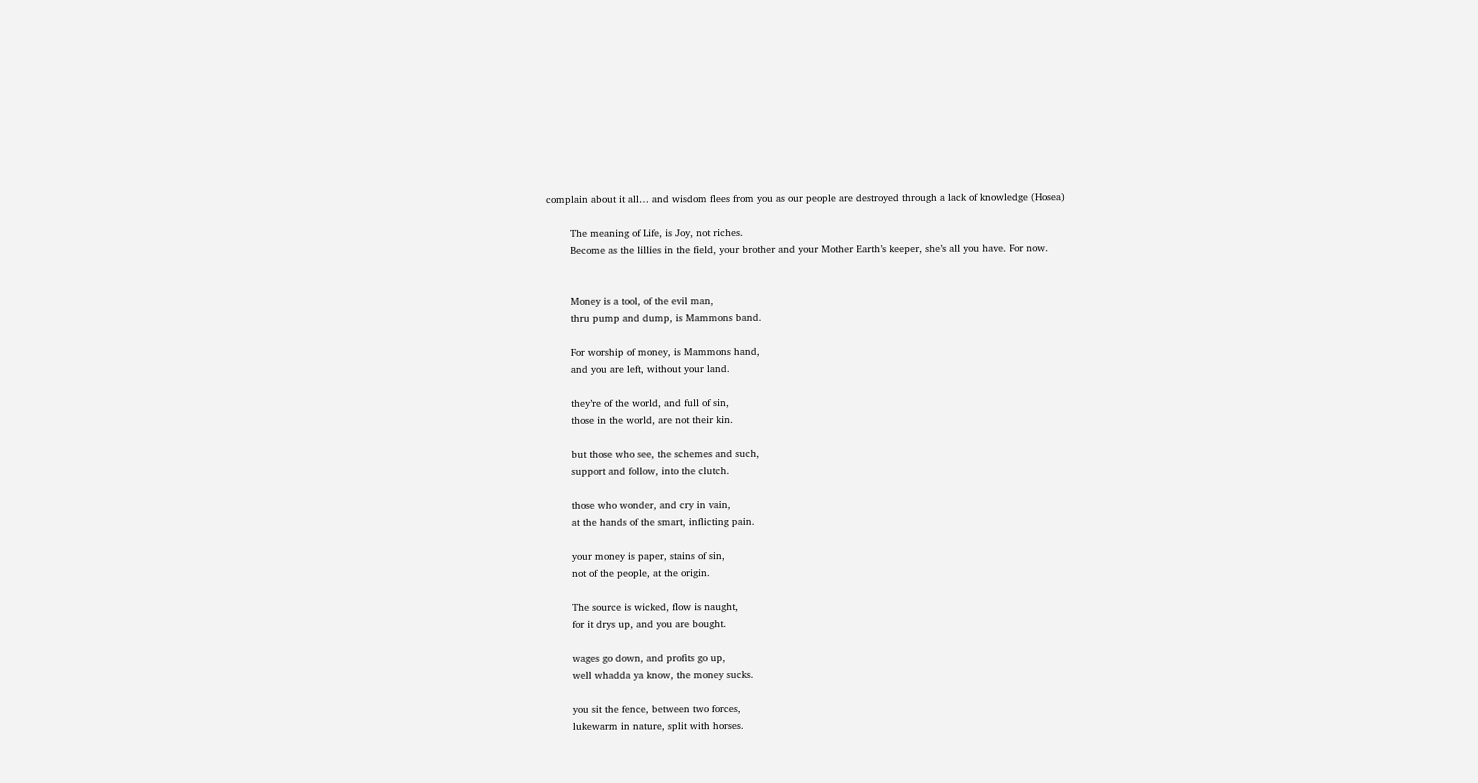complain about it all… and wisdom flees from you as our people are destroyed through a lack of knowledge (Hosea)

        The meaning of Life, is Joy, not riches.
        Become as the lillies in the field, your brother and your Mother Earth’s keeper, she’s all you have. For now.


        Money is a tool, of the evil man,
        thru pump and dump, is Mammons band.

        For worship of money, is Mammons hand,
        and you are left, without your land.

        they’re of the world, and full of sin,
        those in the world, are not their kin.

        but those who see, the schemes and such,
        support and follow, into the clutch.

        those who wonder, and cry in vain,
        at the hands of the smart, inflicting pain.

        your money is paper, stains of sin,
        not of the people, at the origin.

        The source is wicked, flow is naught,
        for it drys up, and you are bought.

        wages go down, and profits go up,
        well whadda ya know, the money sucks.

        you sit the fence, between two forces,
        lukewarm in nature, split with horses.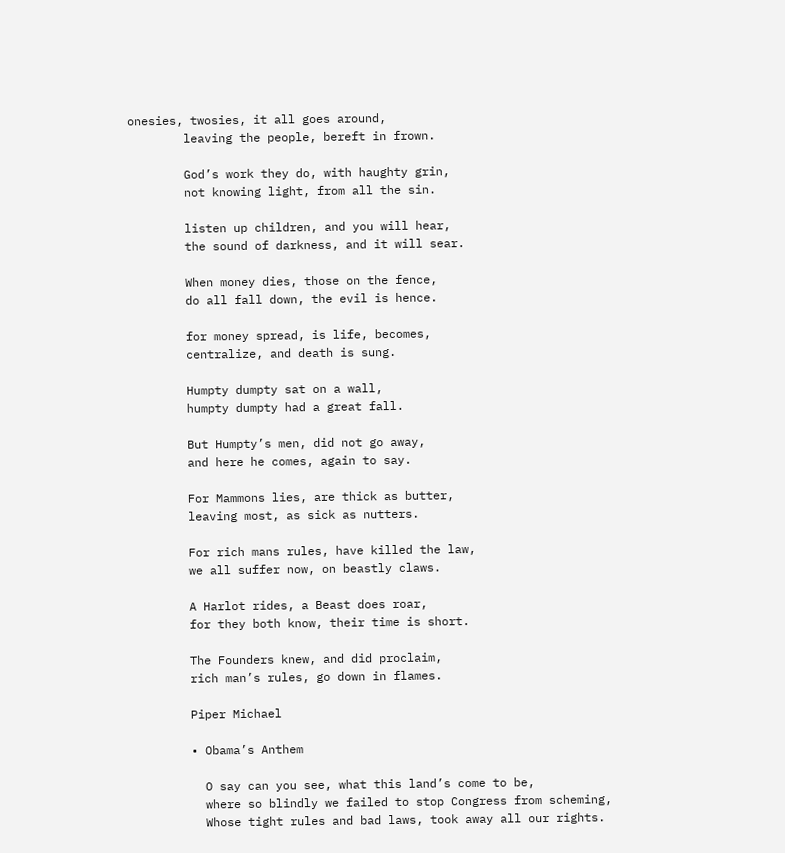onesies, twosies, it all goes around,
        leaving the people, bereft in frown.

        God’s work they do, with haughty grin,
        not knowing light, from all the sin.

        listen up children, and you will hear,
        the sound of darkness, and it will sear.

        When money dies, those on the fence,
        do all fall down, the evil is hence.

        for money spread, is life, becomes,
        centralize, and death is sung.

        Humpty dumpty sat on a wall,
        humpty dumpty had a great fall.

        But Humpty’s men, did not go away,
        and here he comes, again to say.

        For Mammons lies, are thick as butter,
        leaving most, as sick as nutters.

        For rich mans rules, have killed the law,
        we all suffer now, on beastly claws.

        A Harlot rides, a Beast does roar,
        for they both know, their time is short.

        The Founders knew, and did proclaim,
        rich man’s rules, go down in flames.

        Piper Michael

        • Obama’s Anthem

          O say can you see, what this land’s come to be,
          where so blindly we failed to stop Congress from scheming,
          Whose tight rules and bad laws, took away all our rights.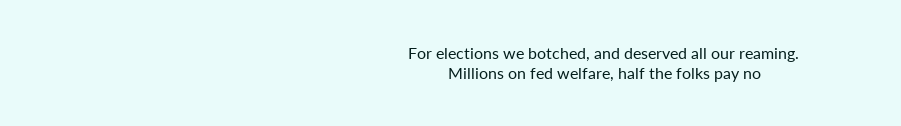For elections we botched, and deserved all our reaming.
          Millions on fed welfare, half the folks pay no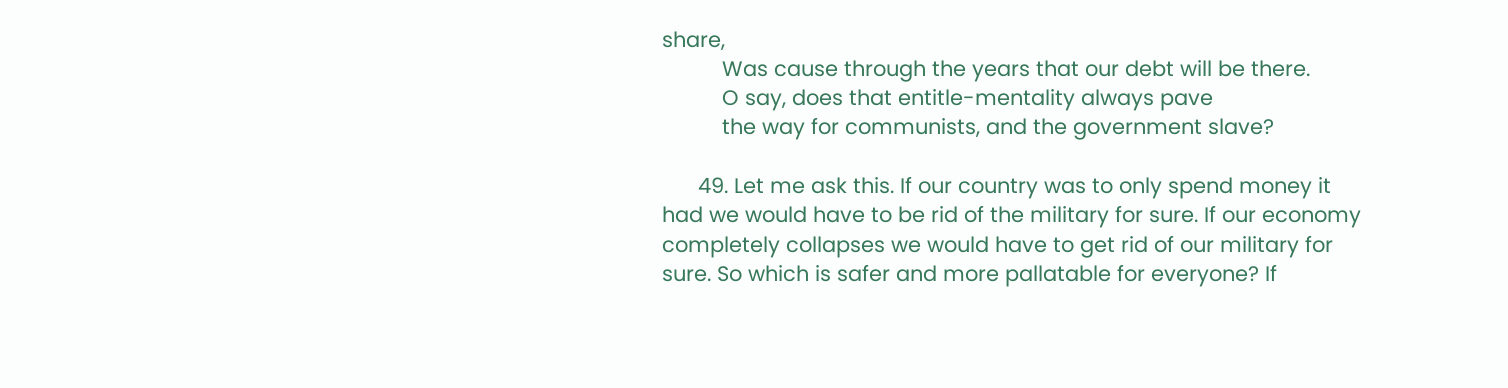share,
          Was cause through the years that our debt will be there.
          O say, does that entitle-mentality always pave
          the way for communists, and the government slave?

      49. Let me ask this. If our country was to only spend money it had we would have to be rid of the military for sure. If our economy completely collapses we would have to get rid of our military for sure. So which is safer and more pallatable for everyone? If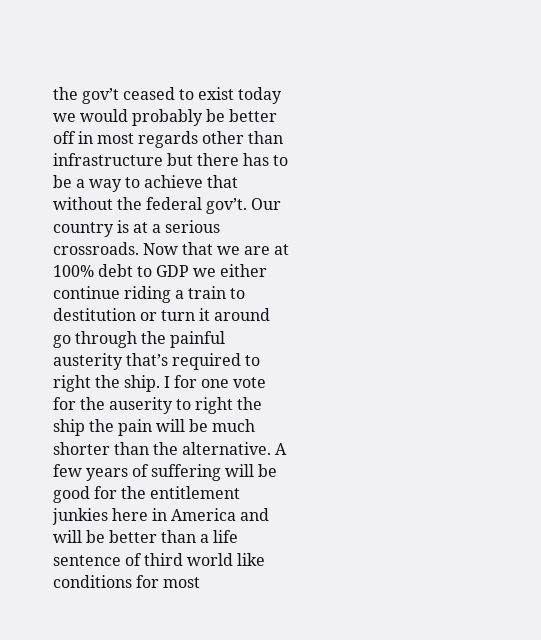the gov’t ceased to exist today we would probably be better off in most regards other than infrastructure but there has to be a way to achieve that without the federal gov’t. Our country is at a serious crossroads. Now that we are at 100% debt to GDP we either continue riding a train to destitution or turn it around go through the painful austerity that’s required to right the ship. I for one vote for the auserity to right the ship the pain will be much shorter than the alternative. A few years of suffering will be good for the entitlement junkies here in America and will be better than a life sentence of third world like conditions for most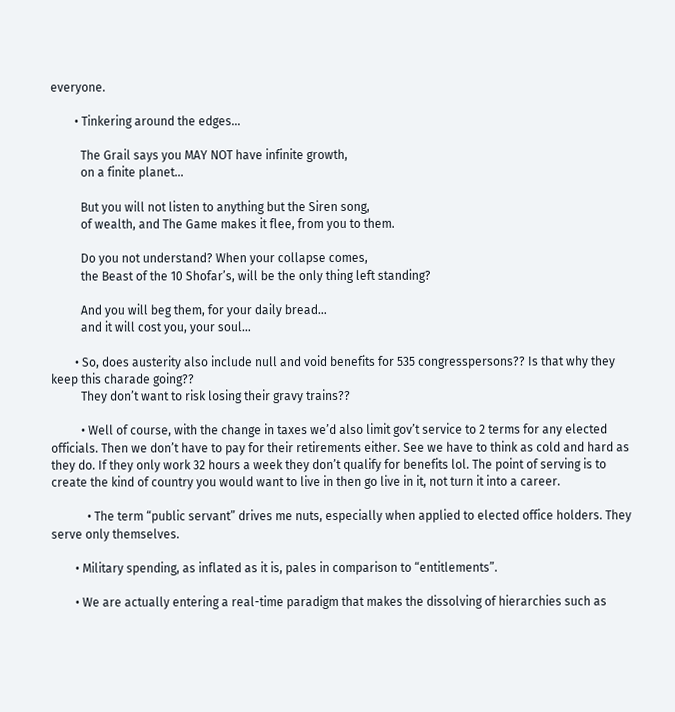everyone.

        • Tinkering around the edges…

          The Grail says you MAY NOT have infinite growth,
          on a finite planet…

          But you will not listen to anything but the Siren song,
          of wealth, and The Game makes it flee, from you to them.

          Do you not understand? When your collapse comes,
          the Beast of the 10 Shofar’s, will be the only thing left standing?

          And you will beg them, for your daily bread…
          and it will cost you, your soul…

        • So, does austerity also include null and void benefits for 535 congresspersons?? Is that why they keep this charade going??
          They don’t want to risk losing their gravy trains??

          • Well of course, with the change in taxes we’d also limit gov’t service to 2 terms for any elected officials. Then we don’t have to pay for their retirements either. See we have to think as cold and hard as they do. If they only work 32 hours a week they don’t qualify for benefits lol. The point of serving is to create the kind of country you would want to live in then go live in it, not turn it into a career.

            • The term “public servant” drives me nuts, especially when applied to elected office holders. They serve only themselves.

        • Military spending, as inflated as it is, pales in comparison to “entitlements”.

        • We are actually entering a real-time paradigm that makes the dissolving of hierarchies such as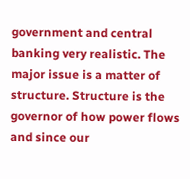government and central banking very realistic. The major issue is a matter of structure. Structure is the governor of how power flows and since our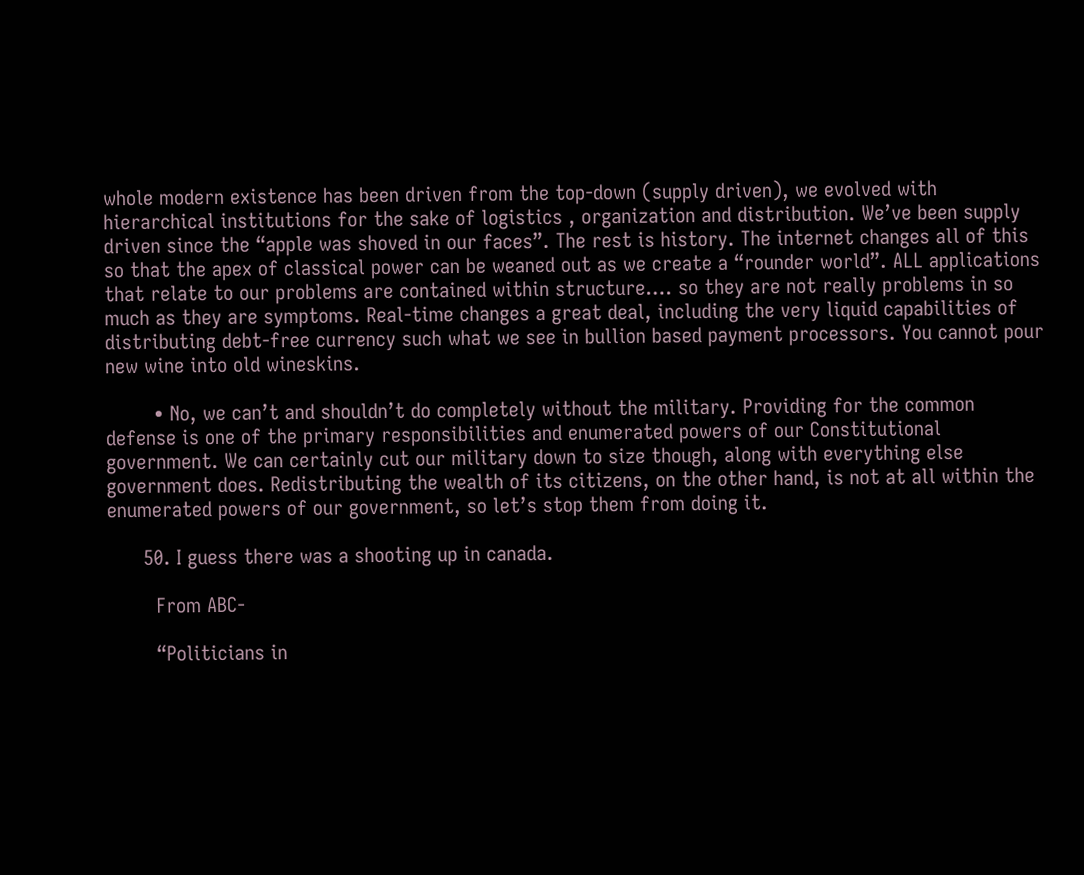whole modern existence has been driven from the top-down (supply driven), we evolved with hierarchical institutions for the sake of logistics , organization and distribution. We’ve been supply driven since the “apple was shoved in our faces”. The rest is history. The internet changes all of this so that the apex of classical power can be weaned out as we create a “rounder world”. ALL applications that relate to our problems are contained within structure…. so they are not really problems in so much as they are symptoms. Real-time changes a great deal, including the very liquid capabilities of distributing debt-free currency such what we see in bullion based payment processors. You cannot pour new wine into old wineskins.

        • No, we can’t and shouldn’t do completely without the military. Providing for the common defense is one of the primary responsibilities and enumerated powers of our Constitutional government. We can certainly cut our military down to size though, along with everything else government does. Redistributing the wealth of its citizens, on the other hand, is not at all within the enumerated powers of our government, so let’s stop them from doing it.

      50. I guess there was a shooting up in canada.

        From ABC-

        “Politicians in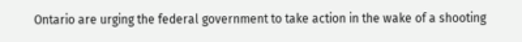Ontario are urging the federal government to take action in the wake of a shooting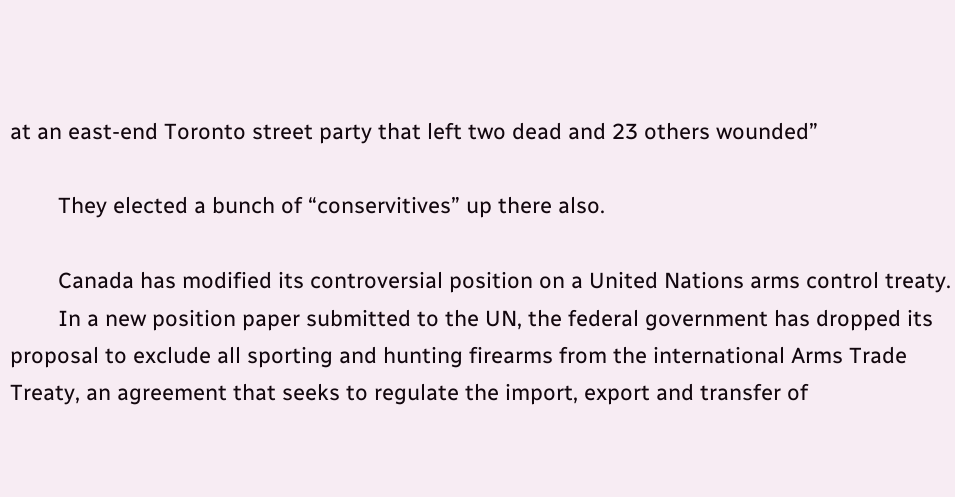at an east-end Toronto street party that left two dead and 23 others wounded”

        They elected a bunch of “conservitives” up there also.

        Canada has modified its controversial position on a United Nations arms control treaty.
        In a new position paper submitted to the UN, the federal government has dropped its proposal to exclude all sporting and hunting firearms from the international Arms Trade Treaty, an agreement that seeks to regulate the import, export and transfer of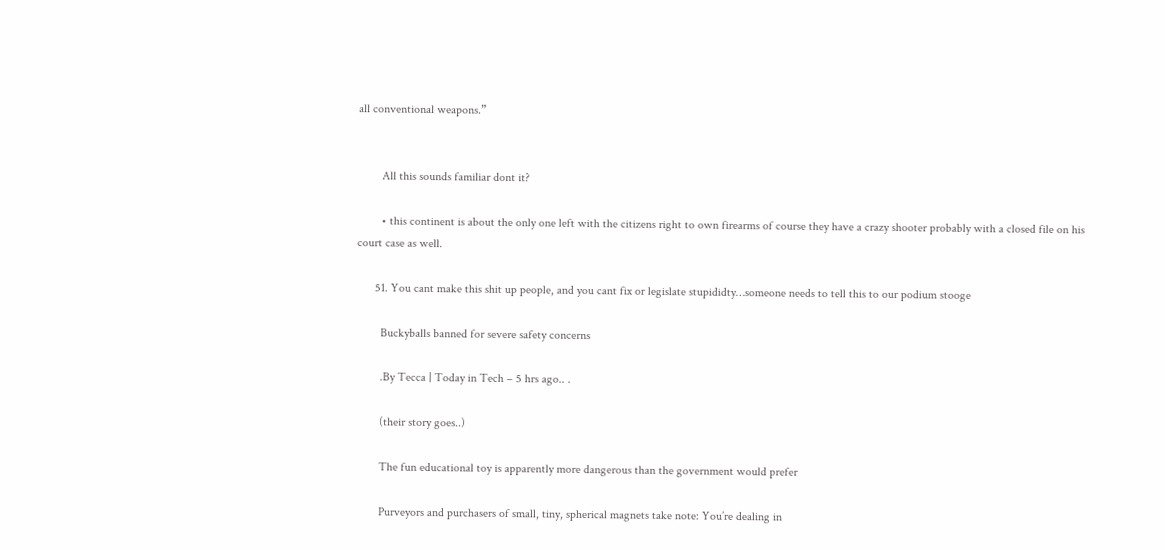all conventional weapons.”


        All this sounds familiar dont it?

        • this continent is about the only one left with the citizens right to own firearms of course they have a crazy shooter probably with a closed file on his court case as well.

      51. You cant make this shit up people, and you cant fix or legislate stupididty…someone needs to tell this to our podium stooge

        Buckyballs banned for severe safety concerns

        .By Tecca | Today in Tech – 5 hrs ago.. .

        (their story goes..)

        The fun educational toy is apparently more dangerous than the government would prefer

        Purveyors and purchasers of small, tiny, spherical magnets take note: You’re dealing in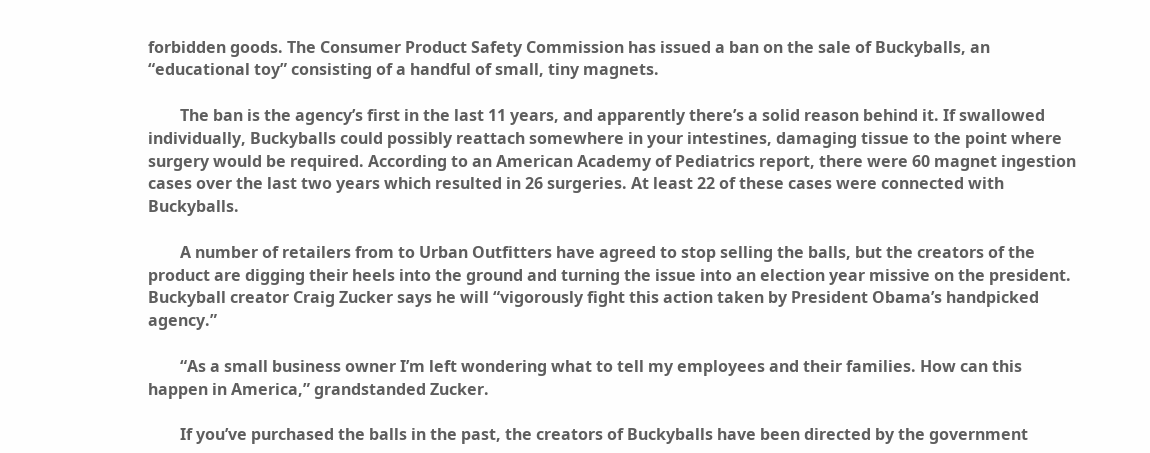forbidden goods. The Consumer Product Safety Commission has issued a ban on the sale of Buckyballs, an “educational toy” consisting of a handful of small, tiny magnets.

        The ban is the agency’s first in the last 11 years, and apparently there’s a solid reason behind it. If swallowed individually, Buckyballs could possibly reattach somewhere in your intestines, damaging tissue to the point where surgery would be required. According to an American Academy of Pediatrics report, there were 60 magnet ingestion cases over the last two years which resulted in 26 surgeries. At least 22 of these cases were connected with Buckyballs.

        A number of retailers from to Urban Outfitters have agreed to stop selling the balls, but the creators of the product are digging their heels into the ground and turning the issue into an election year missive on the president. Buckyball creator Craig Zucker says he will “vigorously fight this action taken by President Obama’s handpicked agency.”

        “As a small business owner I’m left wondering what to tell my employees and their families. How can this happen in America,” grandstanded Zucker.

        If you’ve purchased the balls in the past, the creators of Buckyballs have been directed by the government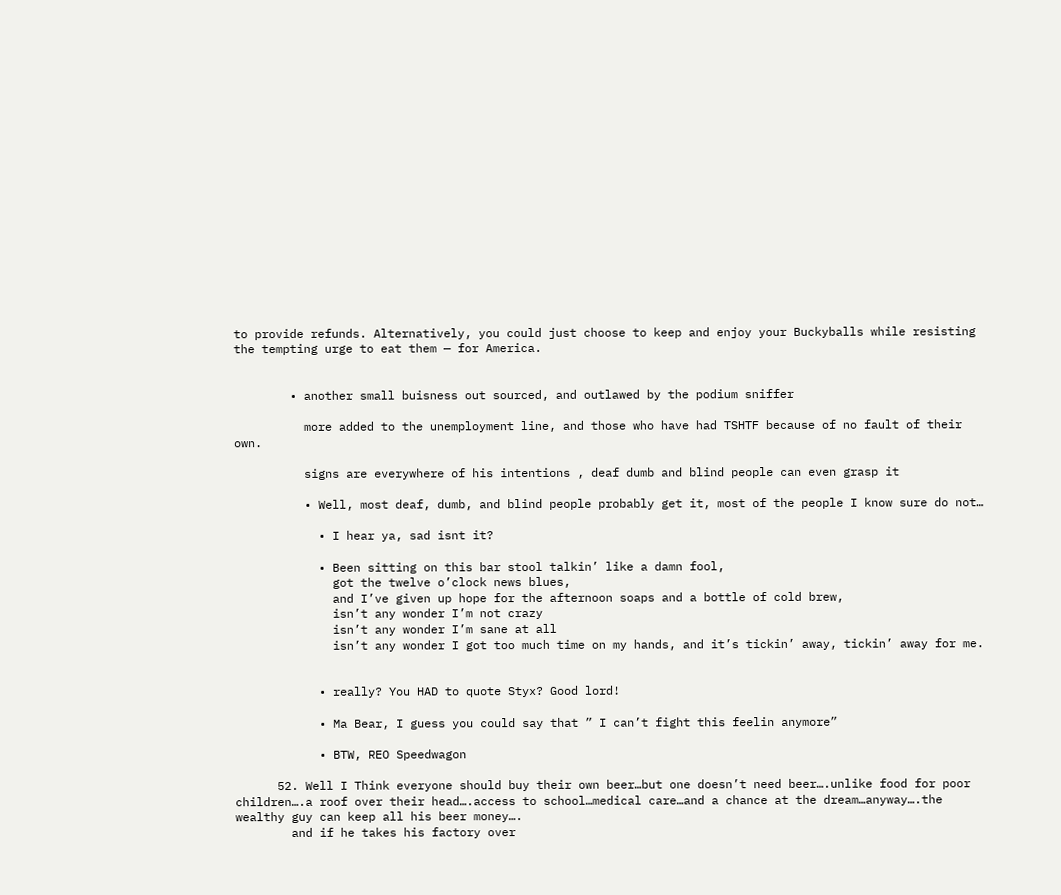to provide refunds. Alternatively, you could just choose to keep and enjoy your Buckyballs while resisting the tempting urge to eat them — for America.


        • another small buisness out sourced, and outlawed by the podium sniffer

          more added to the unemployment line, and those who have had TSHTF because of no fault of their own.

          signs are everywhere of his intentions , deaf dumb and blind people can even grasp it

          • Well, most deaf, dumb, and blind people probably get it, most of the people I know sure do not…

            • I hear ya, sad isnt it?

            • Been sitting on this bar stool talkin’ like a damn fool,
              got the twelve o’clock news blues,
              and I’ve given up hope for the afternoon soaps and a bottle of cold brew,
              isn’t any wonder I’m not crazy
              isn’t any wonder I’m sane at all
              isn’t any wonder I got too much time on my hands, and it’s tickin’ away, tickin’ away for me.


            • really? You HAD to quote Styx? Good lord!

            • Ma Bear, I guess you could say that ” I can’t fight this feelin anymore”

            • BTW, REO Speedwagon

      52. Well I Think everyone should buy their own beer…but one doesn’t need beer….unlike food for poor children….a roof over their head….access to school…medical care…and a chance at the dream…anyway….the wealthy guy can keep all his beer money….
        and if he takes his factory over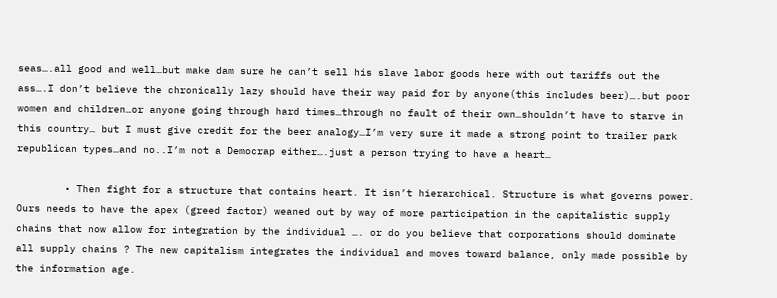seas….all good and well…but make dam sure he can’t sell his slave labor goods here with out tariffs out the ass….I don’t believe the chronically lazy should have their way paid for by anyone(this includes beer)….but poor women and children…or anyone going through hard times…through no fault of their own…shouldn’t have to starve in this country… but I must give credit for the beer analogy…I’m very sure it made a strong point to trailer park republican types…and no..I’m not a Democrap either….just a person trying to have a heart…

        • Then fight for a structure that contains heart. It isn’t hierarchical. Structure is what governs power. Ours needs to have the apex (greed factor) weaned out by way of more participation in the capitalistic supply chains that now allow for integration by the individual …. or do you believe that corporations should dominate all supply chains ? The new capitalism integrates the individual and moves toward balance, only made possible by the information age.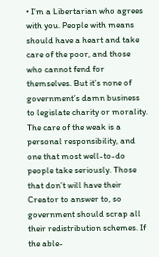• I’m a Libertarian who agrees with you. People with means should have a heart and take care of the poor, and those who cannot fend for themselves. But it’s none of government’s damn business to legislate charity or morality. The care of the weak is a personal responsibility, and one that most well-to-do people take seriously. Those that don’t will have their Creator to answer to, so government should scrap all their redistribution schemes. If the able-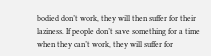bodied don’t work, they will then suffer for their laziness. If people don’t save something for a time when they can’t work, they will suffer for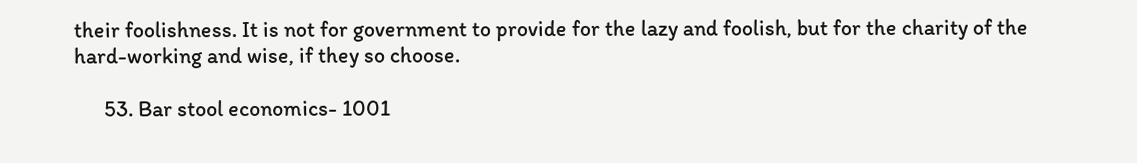their foolishness. It is not for government to provide for the lazy and foolish, but for the charity of the hard-working and wise, if they so choose.

      53. Bar stool economics- 1001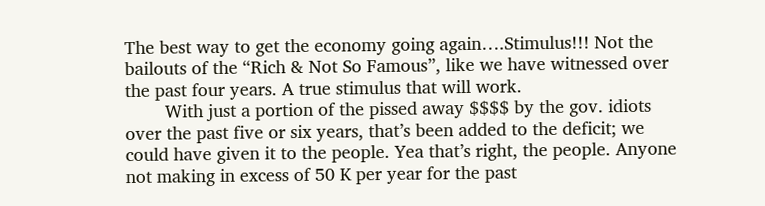The best way to get the economy going again….Stimulus!!! Not the bailouts of the “Rich & Not So Famous”, like we have witnessed over the past four years. A true stimulus that will work.
        With just a portion of the pissed away $$$$ by the gov. idiots over the past five or six years, that’s been added to the deficit; we could have given it to the people. Yea that’s right, the people. Anyone not making in excess of 50 K per year for the past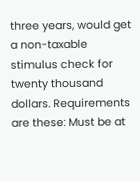three years, would get a non-taxable stimulus check for twenty thousand dollars. Requirements are these: Must be at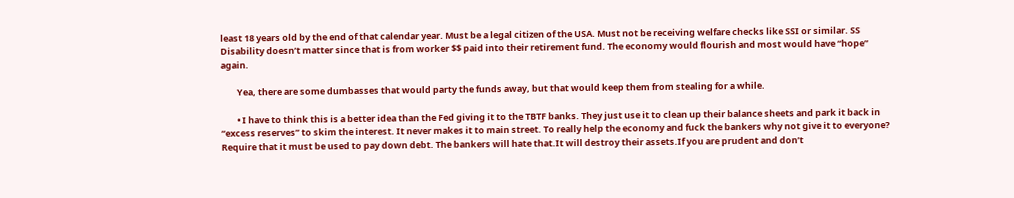least 18 years old by the end of that calendar year. Must be a legal citizen of the USA. Must not be receiving welfare checks like SSI or similar. SS Disability doesn’t matter since that is from worker $$ paid into their retirement fund. The economy would flourish and most would have “hope” again.

        Yea, there are some dumbasses that would party the funds away, but that would keep them from stealing for a while.

        • I have to think this is a better idea than the Fed giving it to the TBTF banks. They just use it to clean up their balance sheets and park it back in “excess reserves” to skim the interest. It never makes it to main street. To really help the economy and fuck the bankers why not give it to everyone? Require that it must be used to pay down debt. The bankers will hate that.It will destroy their assets.If you are prudent and don’t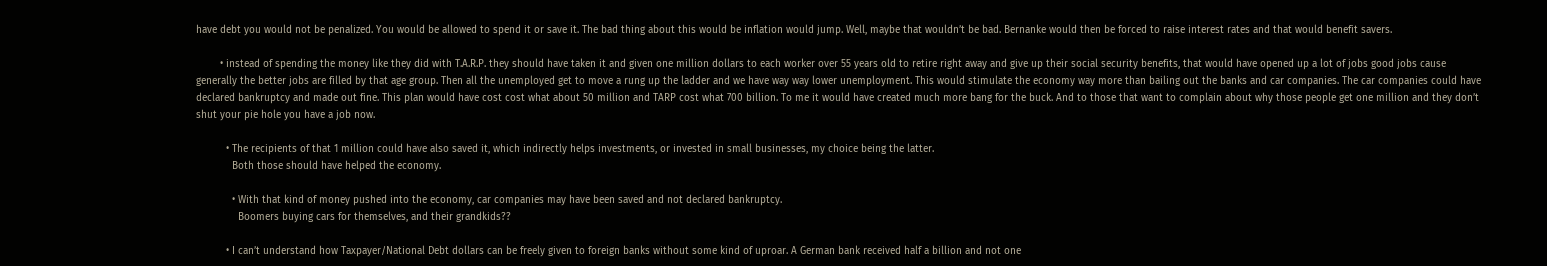have debt you would not be penalized. You would be allowed to spend it or save it. The bad thing about this would be inflation would jump. Well, maybe that wouldn’t be bad. Bernanke would then be forced to raise interest rates and that would benefit savers.

        • instead of spending the money like they did with T.A.R.P. they should have taken it and given one million dollars to each worker over 55 years old to retire right away and give up their social security benefits, that would have opened up a lot of jobs good jobs cause generally the better jobs are filled by that age group. Then all the unemployed get to move a rung up the ladder and we have way way lower unemployment. This would stimulate the economy way more than bailing out the banks and car companies. The car companies could have declared bankruptcy and made out fine. This plan would have cost cost what about 50 million and TARP cost what 700 billion. To me it would have created much more bang for the buck. And to those that want to complain about why those people get one million and they don’t shut your pie hole you have a job now.

          • The recipients of that 1 million could have also saved it, which indirectly helps investments, or invested in small businesses, my choice being the latter.
            Both those should have helped the economy.

            • With that kind of money pushed into the economy, car companies may have been saved and not declared bankruptcy.
              Boomers buying cars for themselves, and their grandkids??

          • I can’t understand how Taxpayer/National Debt dollars can be freely given to foreign banks without some kind of uproar. A German bank received half a billion and not one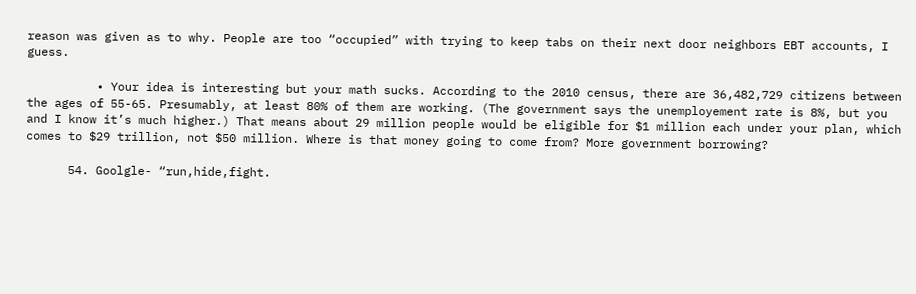reason was given as to why. People are too “occupied” with trying to keep tabs on their next door neighbors EBT accounts, I guess.

          • Your idea is interesting but your math sucks. According to the 2010 census, there are 36,482,729 citizens between the ages of 55-65. Presumably, at least 80% of them are working. (The government says the unemployement rate is 8%, but you and I know it’s much higher.) That means about 29 million people would be eligible for $1 million each under your plan, which comes to $29 trillion, not $50 million. Where is that money going to come from? More government borrowing?

      54. Goolgle- “run,hide,fight.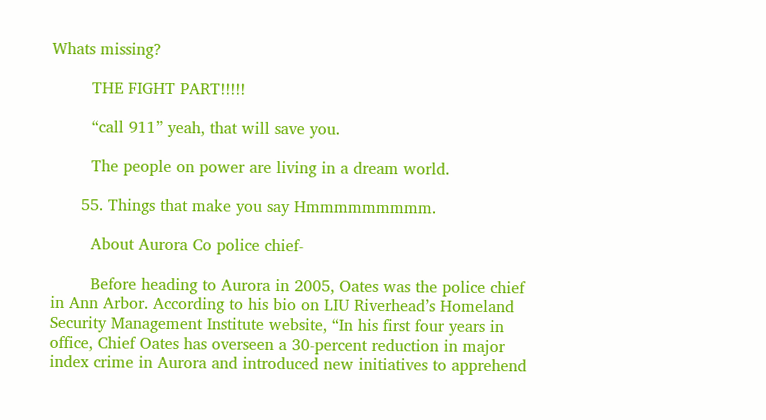Whats missing?

        THE FIGHT PART!!!!!

        “call 911” yeah, that will save you.

        The people on power are living in a dream world.

      55. Things that make you say Hmmmmmmmmm.

        About Aurora Co police chief-

        Before heading to Aurora in 2005, Oates was the police chief in Ann Arbor. According to his bio on LIU Riverhead’s Homeland Security Management Institute website, “In his first four years in office, Chief Oates has overseen a 30-percent reduction in major index crime in Aurora and introduced new initiatives to apprehend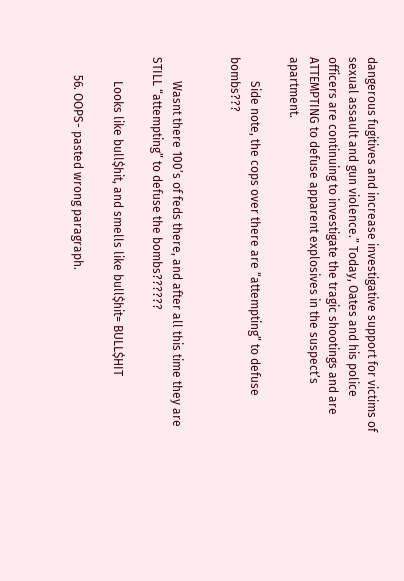dangerous fugitives and increase investigative support for victims of sexual assault and gun violence.” Today, Oates and his police officers are continuing to investigate the tragic shootings and are ATTEMPTING to defuse apparent explosives in the suspect’s apartment.

        Side note, the cops over there are “attempting” to defuse bombs???


        Wasnt there 100’s of feds there, and after all this time they are STILL “attempting” to defuse the bombs??????

        Looks like bull$hit, and smells like bull$hit= BULL$HIT

      56. OOPS- pasted wrong paragraph.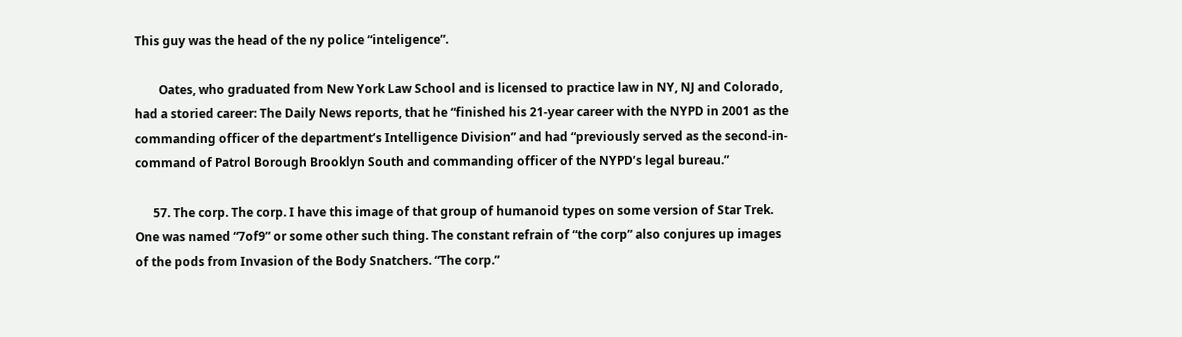This guy was the head of the ny police “inteligence”.

        Oates, who graduated from New York Law School and is licensed to practice law in NY, NJ and Colorado, had a storied career: The Daily News reports, that he “finished his 21-year career with the NYPD in 2001 as the commanding officer of the department’s Intelligence Division” and had “previously served as the second-in-command of Patrol Borough Brooklyn South and commanding officer of the NYPD’s legal bureau.”

      57. The corp. The corp. I have this image of that group of humanoid types on some version of Star Trek. One was named “7of9” or some other such thing. The constant refrain of “the corp” also conjures up images of the pods from Invasion of the Body Snatchers. “The corp.”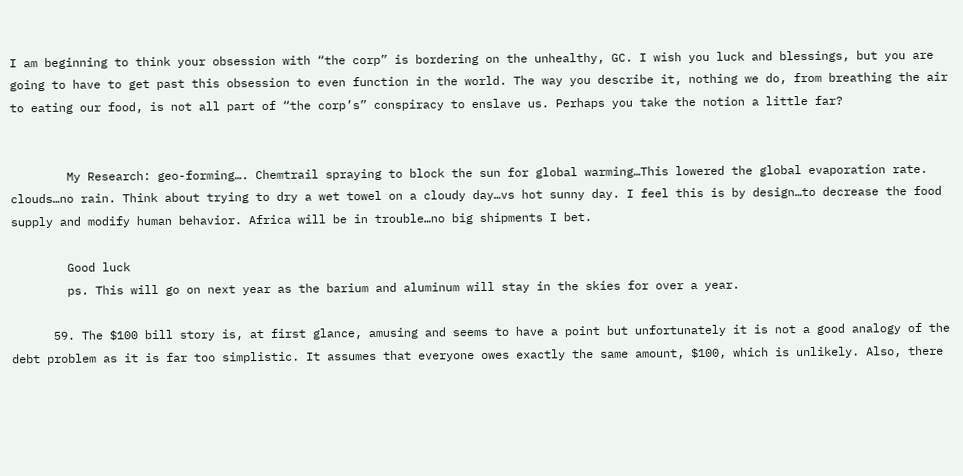I am beginning to think your obsession with “the corp” is bordering on the unhealthy, GC. I wish you luck and blessings, but you are going to have to get past this obsession to even function in the world. The way you describe it, nothing we do, from breathing the air to eating our food, is not all part of “the corp’s” conspiracy to enslave us. Perhaps you take the notion a little far?


        My Research: geo-forming…. Chemtrail spraying to block the sun for global warming…This lowered the global evaporation rate. clouds…no rain. Think about trying to dry a wet towel on a cloudy day…vs hot sunny day. I feel this is by design…to decrease the food supply and modify human behavior. Africa will be in trouble…no big shipments I bet.

        Good luck
        ps. This will go on next year as the barium and aluminum will stay in the skies for over a year.

      59. The $100 bill story is, at first glance, amusing and seems to have a point but unfortunately it is not a good analogy of the debt problem as it is far too simplistic. It assumes that everyone owes exactly the same amount, $100, which is unlikely. Also, there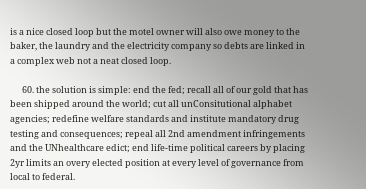is a nice closed loop but the motel owner will also owe money to the baker, the laundry and the electricity company so debts are linked in a complex web not a neat closed loop.

      60. the solution is simple: end the fed; recall all of our gold that has been shipped around the world; cut all unConsitutional alphabet agencies; redefine welfare standards and institute mandatory drug testing and consequences; repeal all 2nd amendment infringements and the UNhealthcare edict; end life-time political careers by placing 2yr limits an overy elected position at every level of governance from local to federal.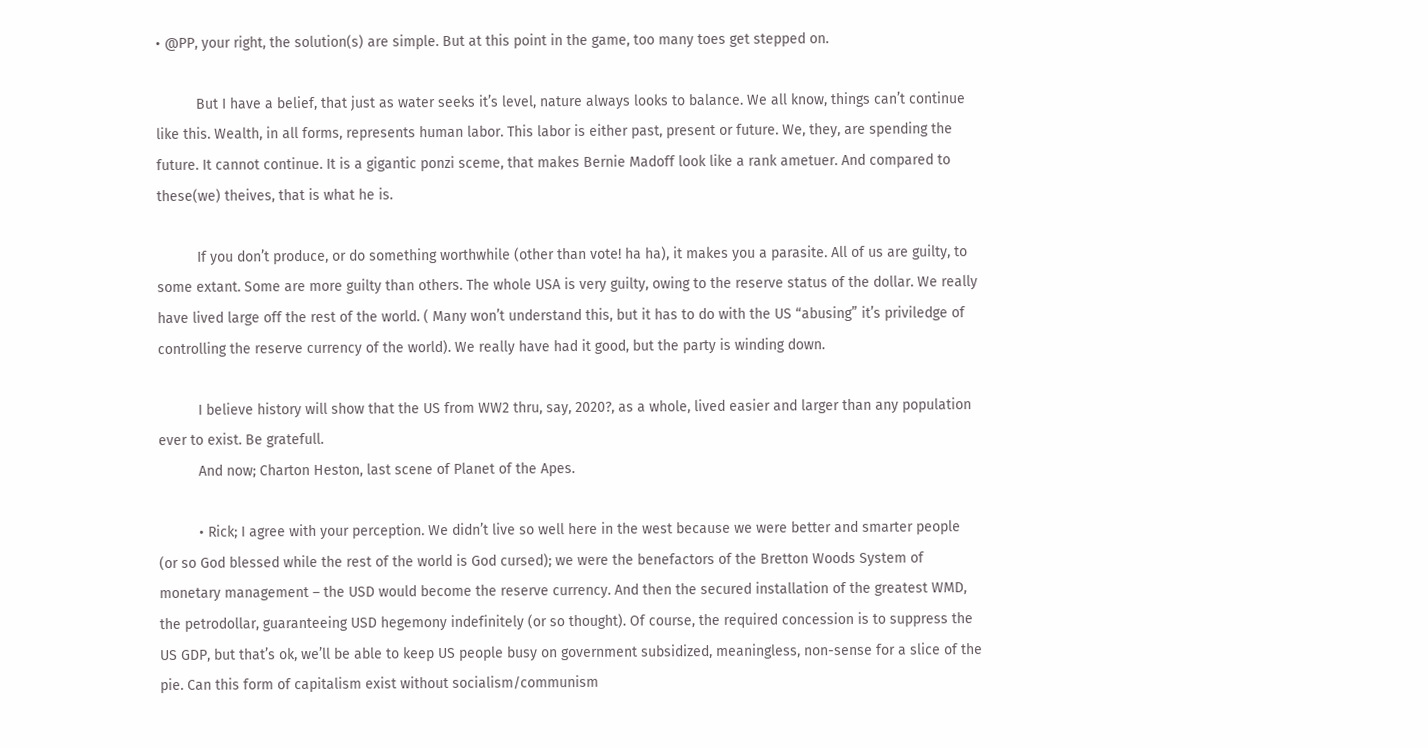• @PP, your right, the solution(s) are simple. But at this point in the game, too many toes get stepped on.

          But I have a belief, that just as water seeks it’s level, nature always looks to balance. We all know, things can’t continue like this. Wealth, in all forms, represents human labor. This labor is either past, present or future. We, they, are spending the future. It cannot continue. It is a gigantic ponzi sceme, that makes Bernie Madoff look like a rank ametuer. And compared to these(we) theives, that is what he is.

          If you don’t produce, or do something worthwhile (other than vote! ha ha), it makes you a parasite. All of us are guilty, to some extant. Some are more guilty than others. The whole USA is very guilty, owing to the reserve status of the dollar. We really have lived large off the rest of the world. ( Many won’t understand this, but it has to do with the US “abusing” it’s priviledge of controlling the reserve currency of the world). We really have had it good, but the party is winding down.

          I believe history will show that the US from WW2 thru, say, 2020?, as a whole, lived easier and larger than any population ever to exist. Be gratefull.
          And now; Charton Heston, last scene of Planet of the Apes.

          • Rick; I agree with your perception. We didn’t live so well here in the west because we were better and smarter people (or so God blessed while the rest of the world is God cursed); we were the benefactors of the Bretton Woods System of monetary management – the USD would become the reserve currency. And then the secured installation of the greatest WMD, the petrodollar, guaranteeing USD hegemony indefinitely (or so thought). Of course, the required concession is to suppress the US GDP, but that’s ok, we’ll be able to keep US people busy on government subsidized, meaningless, non-sense for a slice of the pie. Can this form of capitalism exist without socialism/communism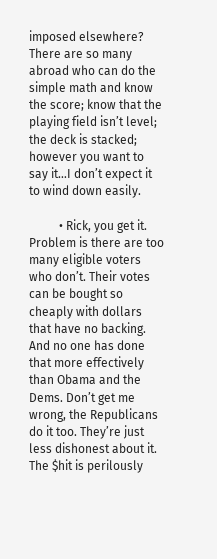imposed elsewhere? There are so many abroad who can do the simple math and know the score; know that the playing field isn’t level; the deck is stacked; however you want to say it…I don’t expect it to wind down easily.

          • Rick, you get it. Problem is there are too many eligible voters who don’t. Their votes can be bought so cheaply with dollars that have no backing. And no one has done that more effectively than Obama and the Dems. Don’t get me wrong, the Republicans do it too. They’re just less dishonest about it. The $hit is perilously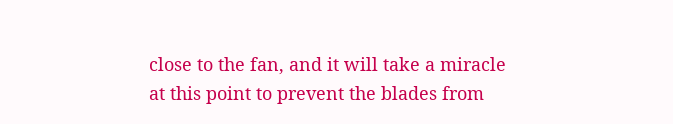close to the fan, and it will take a miracle at this point to prevent the blades from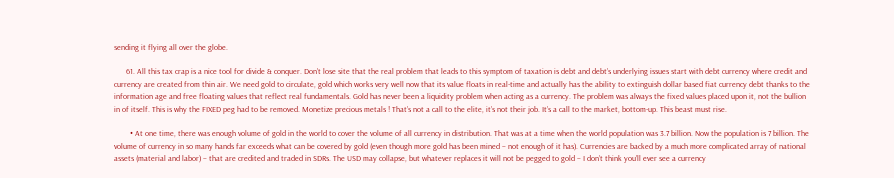sending it flying all over the globe.

      61. All this tax crap is a nice tool for divide & conquer. Don’t lose site that the real problem that leads to this symptom of taxation is debt and debt’s underlying issues start with debt currency where credit and currency are created from thin air. We need gold to circulate, gold which works very well now that its value floats in real-time and actually has the ability to extinguish dollar based fiat currency debt thanks to the information age and free floating values that reflect real fundamentals. Gold has never been a liquidity problem when acting as a currency. The problem was always the fixed values placed upon it, not the bullion in of itself. This is why the FIXED peg had to be removed. Monetize precious metals ! That’s not a call to the elite, it’s not their job. It’s a call to the market, bottom-up. This beast must rise.

        • At one time, there was enough volume of gold in the world to cover the volume of all currency in distribution. That was at a time when the world population was 3.7 billion. Now the population is 7 billion. The volume of currency in so many hands far exceeds what can be covered by gold (even though more gold has been mined – not enough of it has). Currencies are backed by a much more complicated array of national assets (material and labor) – that are credited and traded in SDRs. The USD may collapse, but whatever replaces it will not be pegged to gold – I don’t think you’ll ever see a currency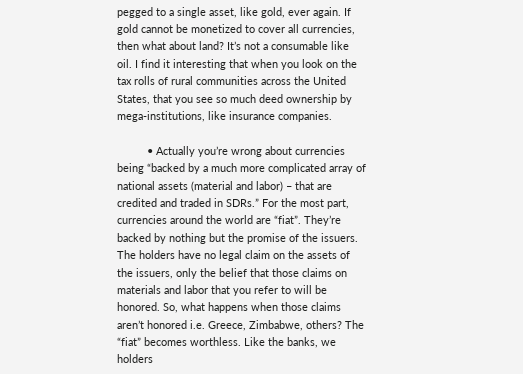pegged to a single asset, like gold, ever again. If gold cannot be monetized to cover all currencies, then what about land? It’s not a consumable like oil. I find it interesting that when you look on the tax rolls of rural communities across the United States, that you see so much deed ownership by mega-institutions, like insurance companies.

          • Actually you’re wrong about currencies being “backed by a much more complicated array of national assets (material and labor) – that are credited and traded in SDRs.” For the most part, currencies around the world are “fiat”. They’re backed by nothing but the promise of the issuers. The holders have no legal claim on the assets of the issuers, only the belief that those claims on materials and labor that you refer to will be honored. So, what happens when those claims aren’t honored i.e. Greece, Zimbabwe, others? The “fiat” becomes worthless. Like the banks, we holders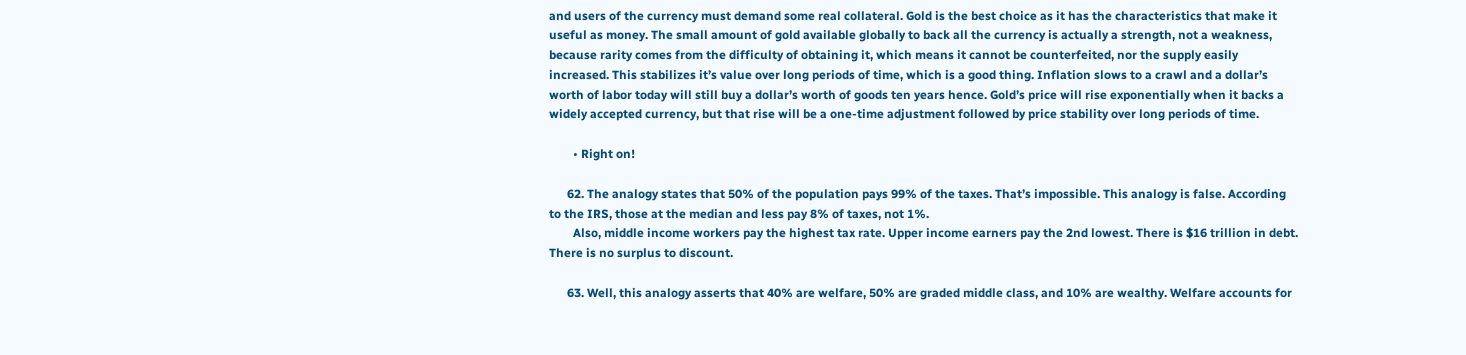and users of the currency must demand some real collateral. Gold is the best choice as it has the characteristics that make it useful as money. The small amount of gold available globally to back all the currency is actually a strength, not a weakness, because rarity comes from the difficulty of obtaining it, which means it cannot be counterfeited, nor the supply easily increased. This stabilizes it’s value over long periods of time, which is a good thing. Inflation slows to a crawl and a dollar’s worth of labor today will still buy a dollar’s worth of goods ten years hence. Gold’s price will rise exponentially when it backs a widely accepted currency, but that rise will be a one-time adjustment followed by price stability over long periods of time.

        • Right on!

      62. The analogy states that 50% of the population pays 99% of the taxes. That’s impossible. This analogy is false. According to the IRS, those at the median and less pay 8% of taxes, not 1%.
        Also, middle income workers pay the highest tax rate. Upper income earners pay the 2nd lowest. There is $16 trillion in debt. There is no surplus to discount.

      63. Well, this analogy asserts that 40% are welfare, 50% are graded middle class, and 10% are wealthy. Welfare accounts for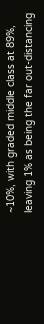~10%, with graded middle class at 89%, leaving 1% as being the far out-distancing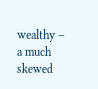wealthy – a much skewed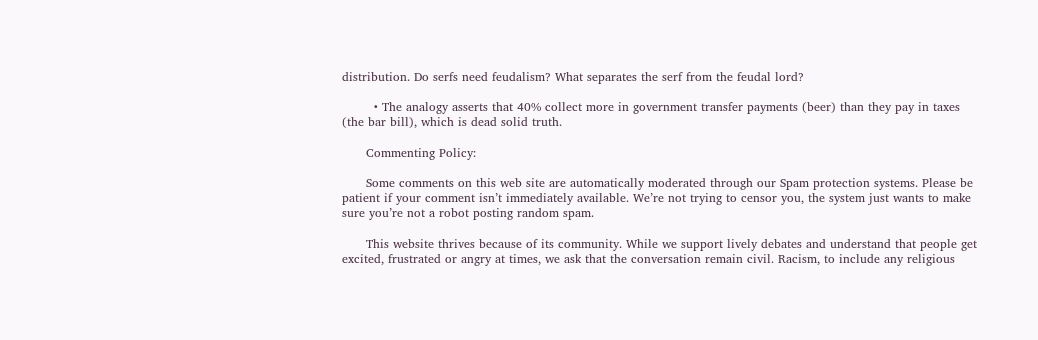distribution. Do serfs need feudalism? What separates the serf from the feudal lord?

        • The analogy asserts that 40% collect more in government transfer payments (beer) than they pay in taxes (the bar bill), which is dead solid truth.

      Commenting Policy:

      Some comments on this web site are automatically moderated through our Spam protection systems. Please be patient if your comment isn’t immediately available. We’re not trying to censor you, the system just wants to make sure you’re not a robot posting random spam.

      This website thrives because of its community. While we support lively debates and understand that people get excited, frustrated or angry at times, we ask that the conversation remain civil. Racism, to include any religious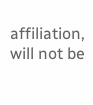affiliation, will not be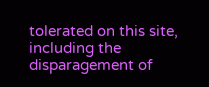tolerated on this site, including the disparagement of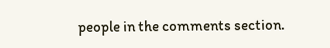people in the comments section.